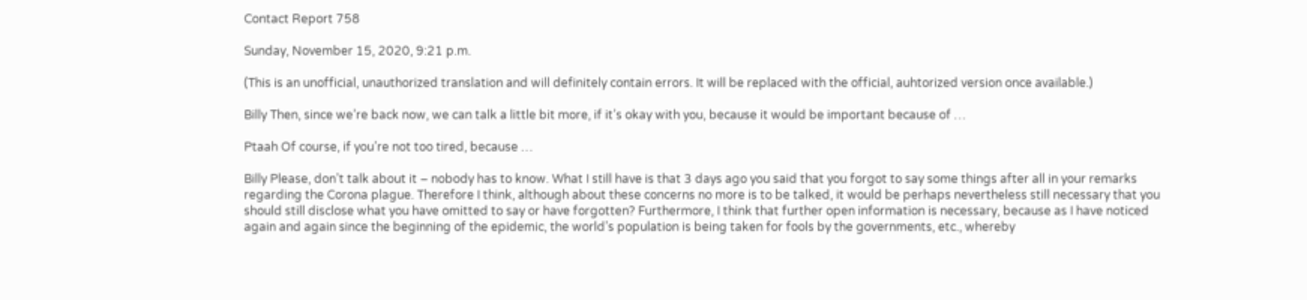Contact Report 758

Sunday, November 15, 2020, 9:21 p.m.

(This is an unofficial, unauthorized translation and will definitely contain errors. It will be replaced with the official, auhtorized version once available.)

Billy Then, since we’re back now, we can talk a little bit more, if it’s okay with you, because it would be important because of …

Ptaah Of course, if you’re not too tired, because …

Billy Please, don’t talk about it – nobody has to know. What I still have is that 3 days ago you said that you forgot to say some things after all in your remarks regarding the Corona plague. Therefore I think, although about these concerns no more is to be talked, it would be perhaps nevertheless still necessary that you should still disclose what you have omitted to say or have forgotten? Furthermore, I think that further open information is necessary, because as I have noticed again and again since the beginning of the epidemic, the world’s population is being taken for fools by the governments, etc., whereby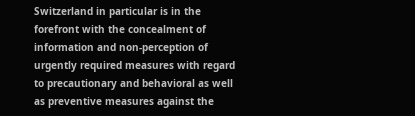Switzerland in particular is in the forefront with the concealment of information and non-perception of urgently required measures with regard to precautionary and behavioral as well as preventive measures against the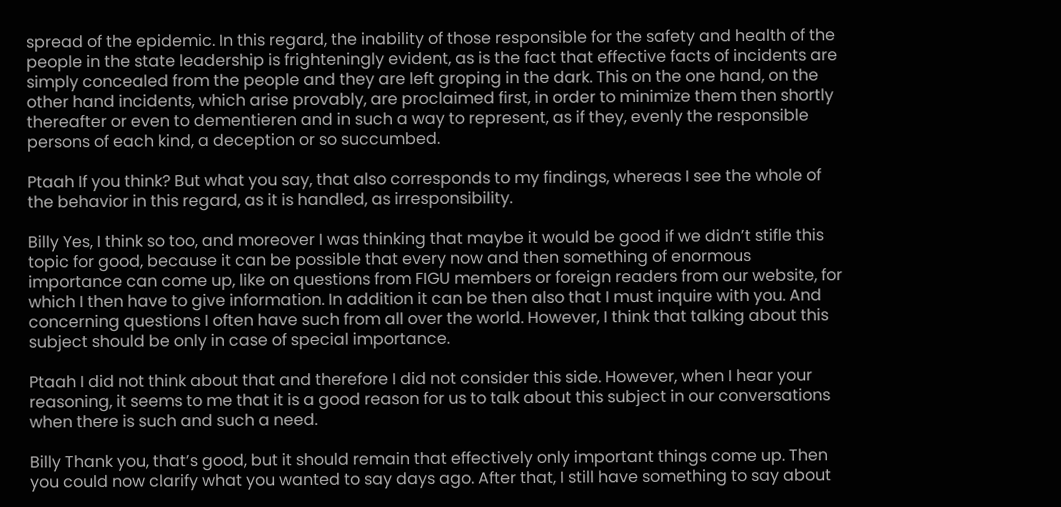spread of the epidemic. In this regard, the inability of those responsible for the safety and health of the people in the state leadership is frighteningly evident, as is the fact that effective facts of incidents are simply concealed from the people and they are left groping in the dark. This on the one hand, on the other hand incidents, which arise provably, are proclaimed first, in order to minimize them then shortly thereafter or even to dementieren and in such a way to represent, as if they, evenly the responsible persons of each kind, a deception or so succumbed.

Ptaah If you think? But what you say, that also corresponds to my findings, whereas I see the whole of the behavior in this regard, as it is handled, as irresponsibility.

Billy Yes, I think so too, and moreover I was thinking that maybe it would be good if we didn’t stifle this topic for good, because it can be possible that every now and then something of enormous importance can come up, like on questions from FIGU members or foreign readers from our website, for which I then have to give information. In addition it can be then also that I must inquire with you. And concerning questions I often have such from all over the world. However, I think that talking about this subject should be only in case of special importance.

Ptaah I did not think about that and therefore I did not consider this side. However, when I hear your reasoning, it seems to me that it is a good reason for us to talk about this subject in our conversations when there is such and such a need.

Billy Thank you, that’s good, but it should remain that effectively only important things come up. Then you could now clarify what you wanted to say days ago. After that, I still have something to say about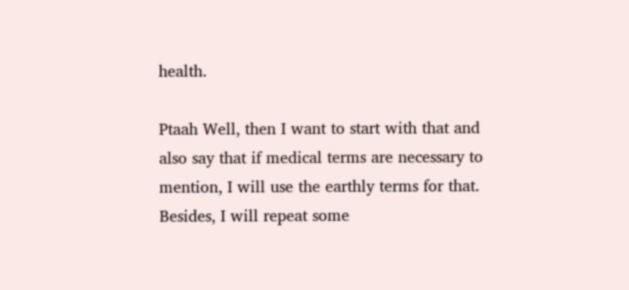health.

Ptaah Well, then I want to start with that and also say that if medical terms are necessary to mention, I will use the earthly terms for that. Besides, I will repeat some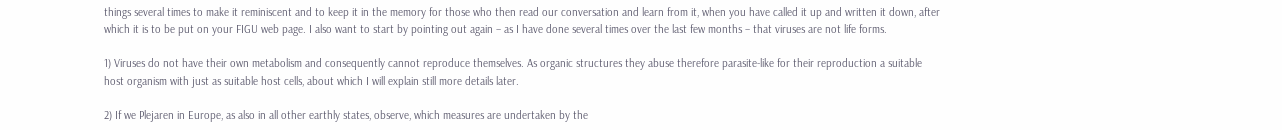things several times to make it reminiscent and to keep it in the memory for those who then read our conversation and learn from it, when you have called it up and written it down, after which it is to be put on your FIGU web page. I also want to start by pointing out again – as I have done several times over the last few months – that viruses are not life forms.

1) Viruses do not have their own metabolism and consequently cannot reproduce themselves. As organic structures they abuse therefore parasite-like for their reproduction a suitable host organism with just as suitable host cells, about which I will explain still more details later.

2) If we Plejaren in Europe, as also in all other earthly states, observe, which measures are undertaken by the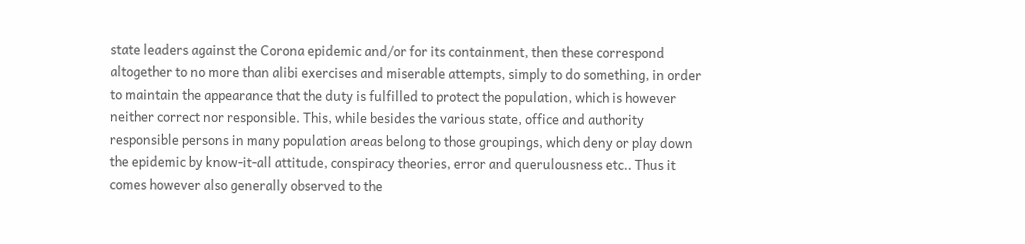state leaders against the Corona epidemic and/or for its containment, then these correspond altogether to no more than alibi exercises and miserable attempts, simply to do something, in order to maintain the appearance that the duty is fulfilled to protect the population, which is however neither correct nor responsible. This, while besides the various state, office and authority responsible persons in many population areas belong to those groupings, which deny or play down the epidemic by know-it-all attitude, conspiracy theories, error and querulousness etc.. Thus it comes however also generally observed to the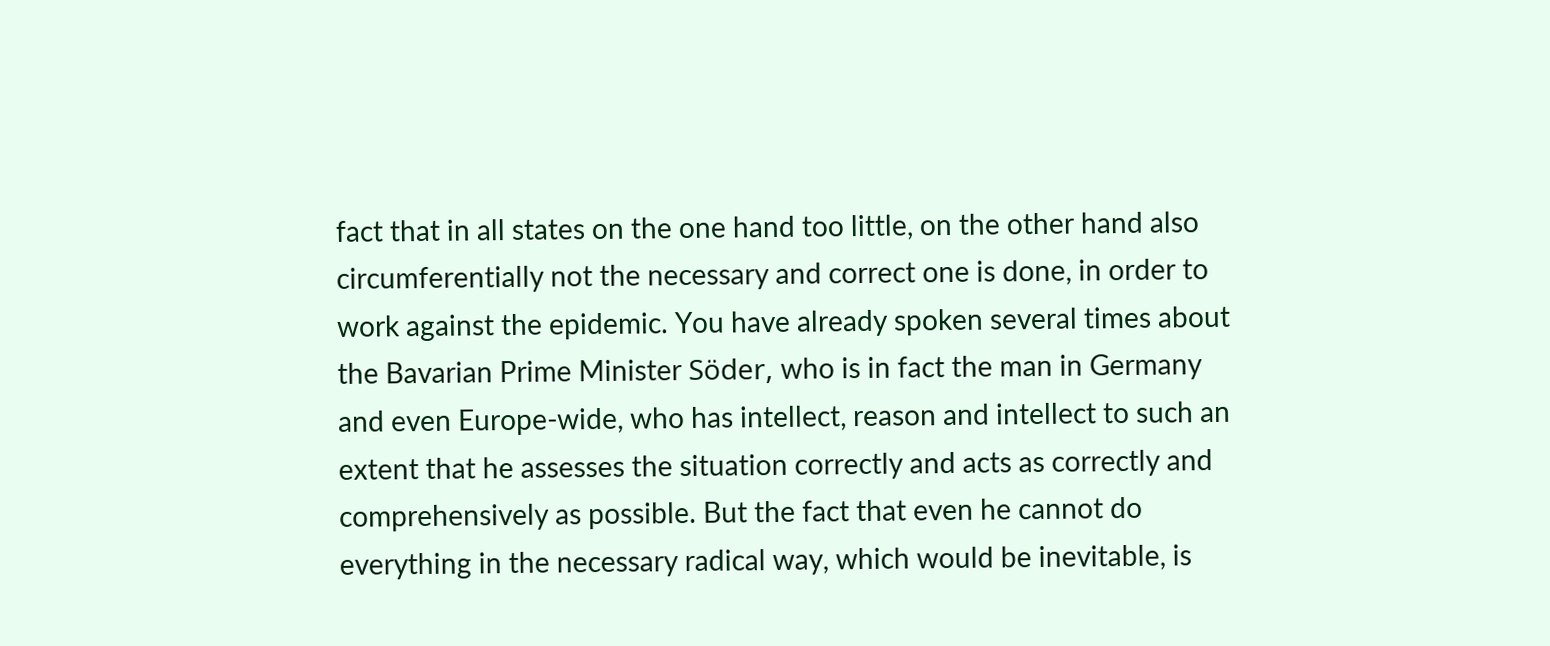fact that in all states on the one hand too little, on the other hand also circumferentially not the necessary and correct one is done, in order to work against the epidemic. You have already spoken several times about the Bavarian Prime Minister Söder, who is in fact the man in Germany and even Europe-wide, who has intellect, reason and intellect to such an extent that he assesses the situation correctly and acts as correctly and comprehensively as possible. But the fact that even he cannot do everything in the necessary radical way, which would be inevitable, is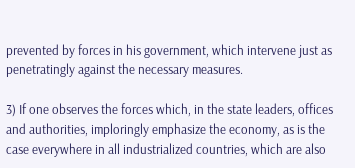prevented by forces in his government, which intervene just as penetratingly against the necessary measures.

3) If one observes the forces which, in the state leaders, offices and authorities, imploringly emphasize the economy, as is the case everywhere in all industrialized countries, which are also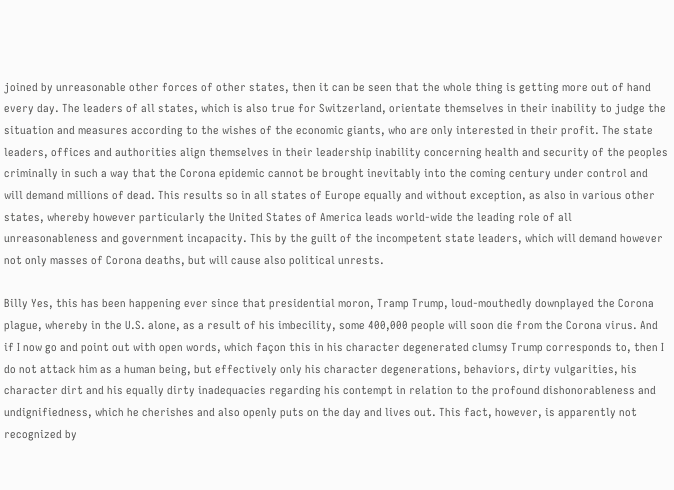joined by unreasonable other forces of other states, then it can be seen that the whole thing is getting more out of hand every day. The leaders of all states, which is also true for Switzerland, orientate themselves in their inability to judge the situation and measures according to the wishes of the economic giants, who are only interested in their profit. The state leaders, offices and authorities align themselves in their leadership inability concerning health and security of the peoples criminally in such a way that the Corona epidemic cannot be brought inevitably into the coming century under control and will demand millions of dead. This results so in all states of Europe equally and without exception, as also in various other states, whereby however particularly the United States of America leads world-wide the leading role of all unreasonableness and government incapacity. This by the guilt of the incompetent state leaders, which will demand however not only masses of Corona deaths, but will cause also political unrests.

Billy Yes, this has been happening ever since that presidential moron, Tramp Trump, loud-mouthedly downplayed the Corona plague, whereby in the U.S. alone, as a result of his imbecility, some 400,000 people will soon die from the Corona virus. And if I now go and point out with open words, which façon this in his character degenerated clumsy Trump corresponds to, then I do not attack him as a human being, but effectively only his character degenerations, behaviors, dirty vulgarities, his character dirt and his equally dirty inadequacies regarding his contempt in relation to the profound dishonorableness and undignifiedness, which he cherishes and also openly puts on the day and lives out. This fact, however, is apparently not recognized by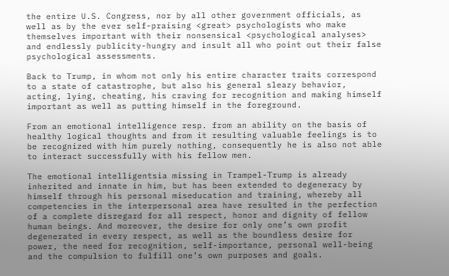the entire U.S. Congress, nor by all other government officials, as well as by the ever self-praising <great> psychologists who make themselves important with their nonsensical <psychological analyses> and endlessly publicity-hungry and insult all who point out their false psychological assessments.

Back to Trump, in whom not only his entire character traits correspond to a state of catastrophe, but also his general sleazy behavior, acting, lying, cheating, his craving for recognition and making himself important as well as putting himself in the foreground.

From an emotional intelligence resp. from an ability on the basis of healthy logical thoughts and from it resulting valuable feelings is to be recognized with him purely nothing, consequently he is also not able to interact successfully with his fellow men.

The emotional intelligentsia missing in Trampel-Trump is already inherited and innate in him, but has been extended to degeneracy by himself through his personal miseducation and training, whereby all competencies in the interpersonal area have resulted in the perfection of a complete disregard for all respect, honor and dignity of fellow human beings. And moreover, the desire for only one’s own profit degenerated in every respect, as well as the boundless desire for power, the need for recognition, self-importance, personal well-being and the compulsion to fulfill one’s own purposes and goals.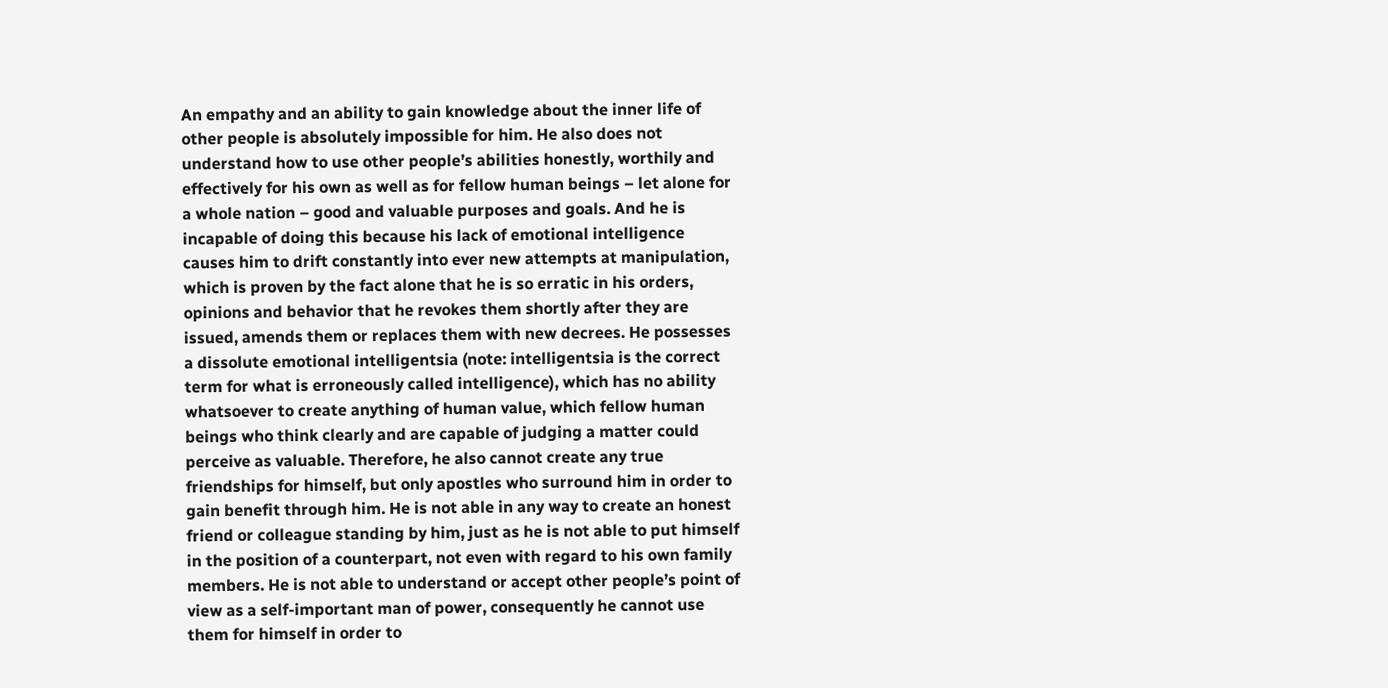An empathy and an ability to gain knowledge about the inner life of other people is absolutely impossible for him. He also does not understand how to use other people’s abilities honestly, worthily and effectively for his own as well as for fellow human beings – let alone for a whole nation – good and valuable purposes and goals. And he is incapable of doing this because his lack of emotional intelligence causes him to drift constantly into ever new attempts at manipulation, which is proven by the fact alone that he is so erratic in his orders, opinions and behavior that he revokes them shortly after they are issued, amends them or replaces them with new decrees. He possesses a dissolute emotional intelligentsia (note: intelligentsia is the correct term for what is erroneously called intelligence), which has no ability whatsoever to create anything of human value, which fellow human beings who think clearly and are capable of judging a matter could perceive as valuable. Therefore, he also cannot create any true friendships for himself, but only apostles who surround him in order to gain benefit through him. He is not able in any way to create an honest friend or colleague standing by him, just as he is not able to put himself in the position of a counterpart, not even with regard to his own family members. He is not able to understand or accept other people’s point of view as a self-important man of power, consequently he cannot use them for himself in order to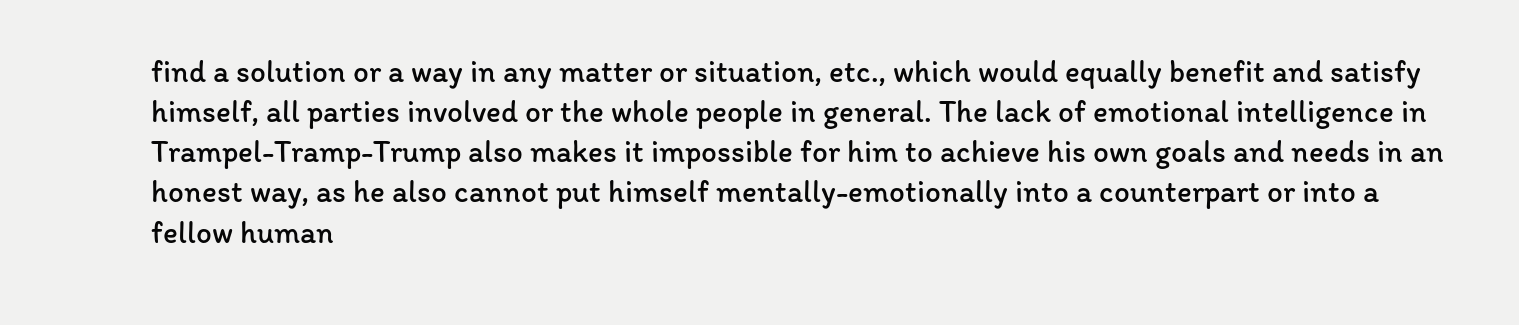find a solution or a way in any matter or situation, etc., which would equally benefit and satisfy himself, all parties involved or the whole people in general. The lack of emotional intelligence in Trampel-Tramp-Trump also makes it impossible for him to achieve his own goals and needs in an honest way, as he also cannot put himself mentally-emotionally into a counterpart or into a fellow human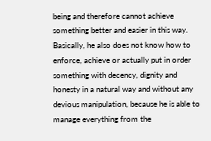being and therefore cannot achieve something better and easier in this way. Basically, he also does not know how to enforce, achieve or actually put in order something with decency, dignity and honesty in a natural way and without any devious manipulation, because he is able to manage everything from the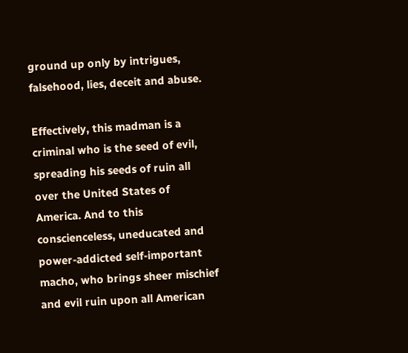ground up only by intrigues, falsehood, lies, deceit and abuse.

Effectively, this madman is a criminal who is the seed of evil, spreading his seeds of ruin all over the United States of America. And to this conscienceless, uneducated and power-addicted self-important macho, who brings sheer mischief and evil ruin upon all American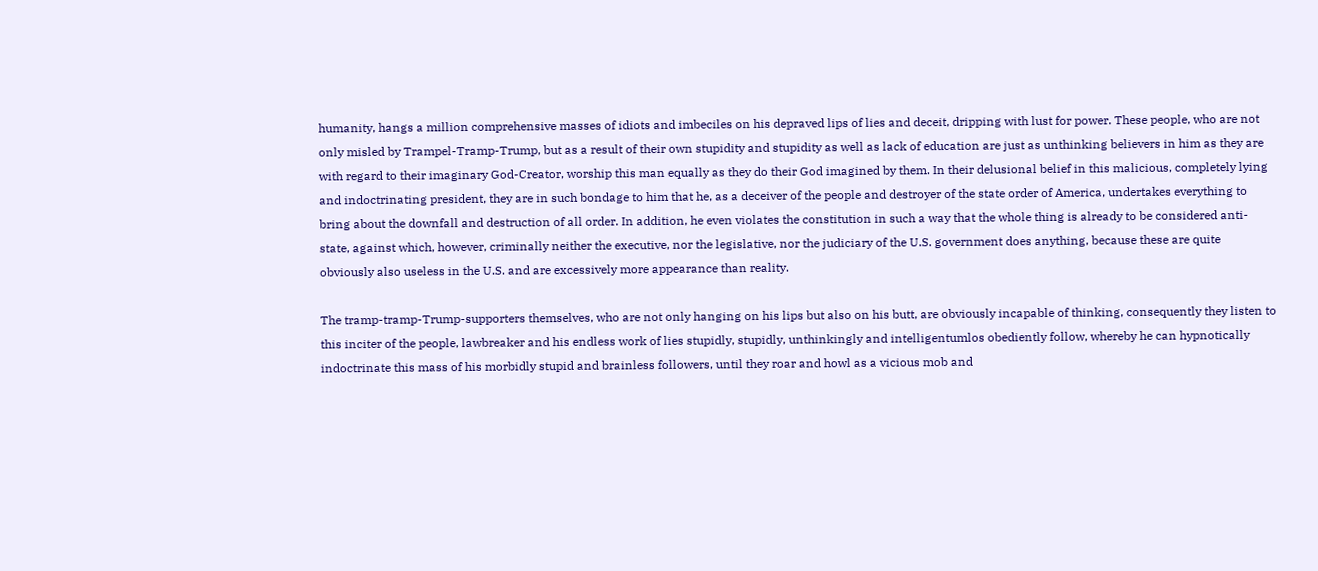humanity, hangs a million comprehensive masses of idiots and imbeciles on his depraved lips of lies and deceit, dripping with lust for power. These people, who are not only misled by Trampel-Tramp-Trump, but as a result of their own stupidity and stupidity as well as lack of education are just as unthinking believers in him as they are with regard to their imaginary God-Creator, worship this man equally as they do their God imagined by them. In their delusional belief in this malicious, completely lying and indoctrinating president, they are in such bondage to him that he, as a deceiver of the people and destroyer of the state order of America, undertakes everything to bring about the downfall and destruction of all order. In addition, he even violates the constitution in such a way that the whole thing is already to be considered anti-state, against which, however, criminally neither the executive, nor the legislative, nor the judiciary of the U.S. government does anything, because these are quite obviously also useless in the U.S. and are excessively more appearance than reality.

The tramp-tramp-Trump-supporters themselves, who are not only hanging on his lips but also on his butt, are obviously incapable of thinking, consequently they listen to this inciter of the people, lawbreaker and his endless work of lies stupidly, stupidly, unthinkingly and intelligentumlos obediently follow, whereby he can hypnotically indoctrinate this mass of his morbidly stupid and brainless followers, until they roar and howl as a vicious mob and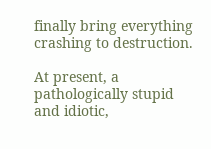finally bring everything crashing to destruction.

At present, a pathologically stupid and idiotic,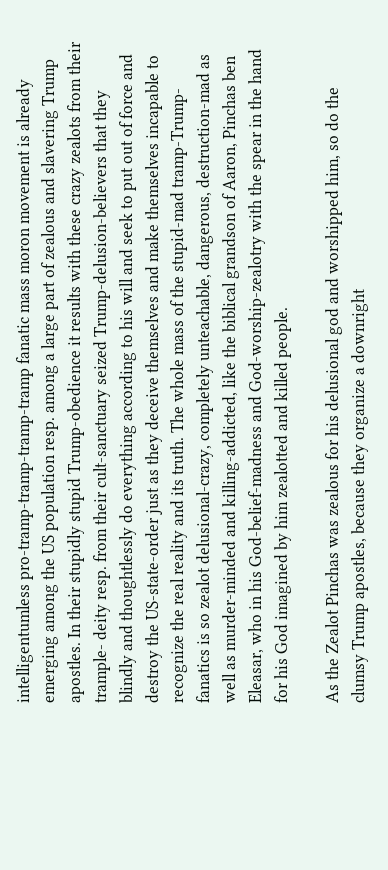intelligentumless pro-tramp-tramp-tramp-tramp fanatic mass moron movement is already emerging among the US population resp. among a large part of zealous and slavering Trump apostles. In their stupidly stupid Trump-obedience it results with these crazy zealots from their trample- deity resp. from their cult-sanctuary seized Trump-delusion-believers that they blindly and thoughtlessly do everything according to his will and seek to put out of force and destroy the US-state-order just as they deceive themselves and make themselves incapable to recognize the real reality and its truth. The whole mass of the stupid-mad tramp-Trump-fanatics is so zealot delusional-crazy, completely unteachable, dangerous, destruction-mad as well as murder-minded and killing-addicted, like the biblical grandson of Aaron, Pinchas ben Eleasar, who in his God-belief-madness and God-worship-zealotry with the spear in the hand for his God imagined by him zealotted and killed people.

As the Zealot Pinchas was zealous for his delusional god and worshipped him, so do the clumsy Trump apostles, because they organize a downright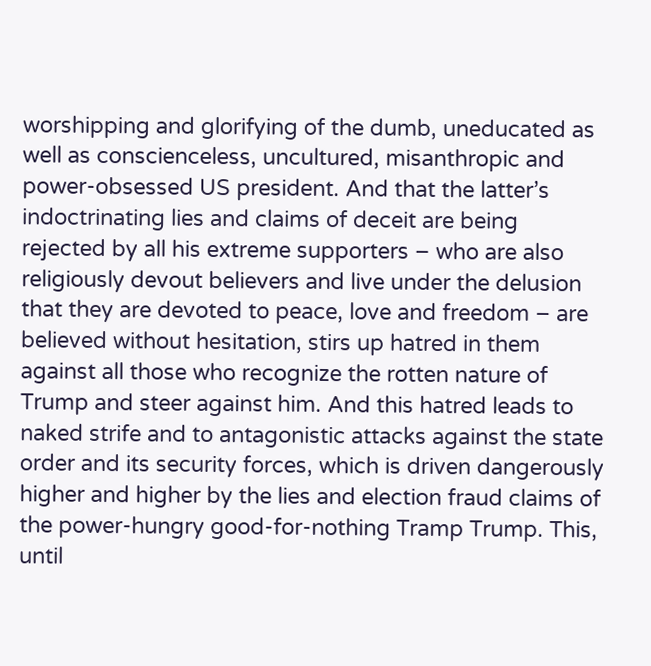worshipping and glorifying of the dumb, uneducated as well as conscienceless, uncultured, misanthropic and power-obsessed US president. And that the latter’s indoctrinating lies and claims of deceit are being rejected by all his extreme supporters – who are also religiously devout believers and live under the delusion that they are devoted to peace, love and freedom – are believed without hesitation, stirs up hatred in them against all those who recognize the rotten nature of Trump and steer against him. And this hatred leads to naked strife and to antagonistic attacks against the state order and its security forces, which is driven dangerously higher and higher by the lies and election fraud claims of the power-hungry good-for-nothing Tramp Trump. This, until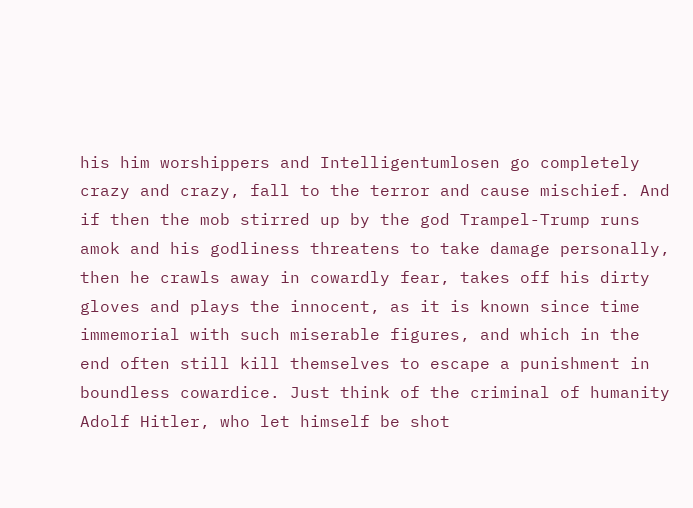his him worshippers and Intelligentumlosen go completely crazy and crazy, fall to the terror and cause mischief. And if then the mob stirred up by the god Trampel-Trump runs amok and his godliness threatens to take damage personally, then he crawls away in cowardly fear, takes off his dirty gloves and plays the innocent, as it is known since time immemorial with such miserable figures, and which in the end often still kill themselves to escape a punishment in boundless cowardice. Just think of the criminal of humanity Adolf Hitler, who let himself be shot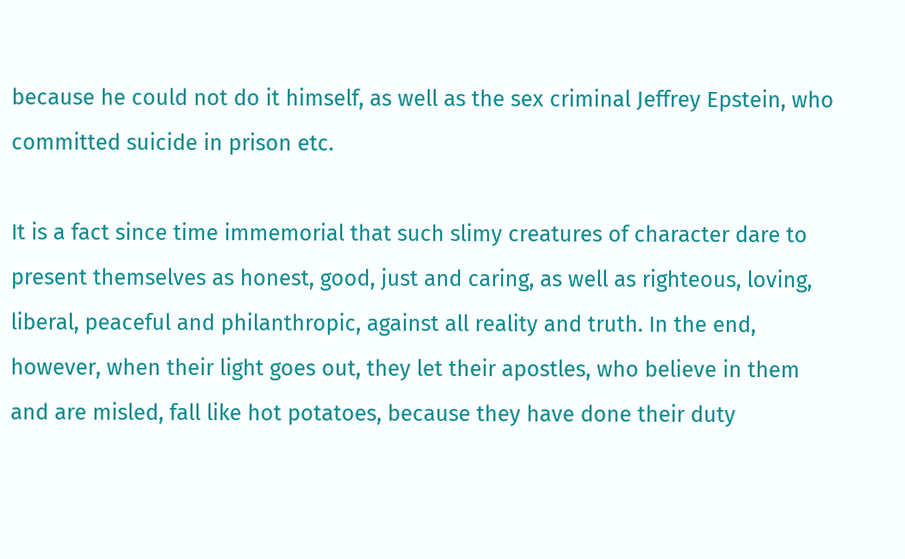because he could not do it himself, as well as the sex criminal Jeffrey Epstein, who committed suicide in prison etc.

It is a fact since time immemorial that such slimy creatures of character dare to present themselves as honest, good, just and caring, as well as righteous, loving, liberal, peaceful and philanthropic, against all reality and truth. In the end, however, when their light goes out, they let their apostles, who believe in them and are misled, fall like hot potatoes, because they have done their duty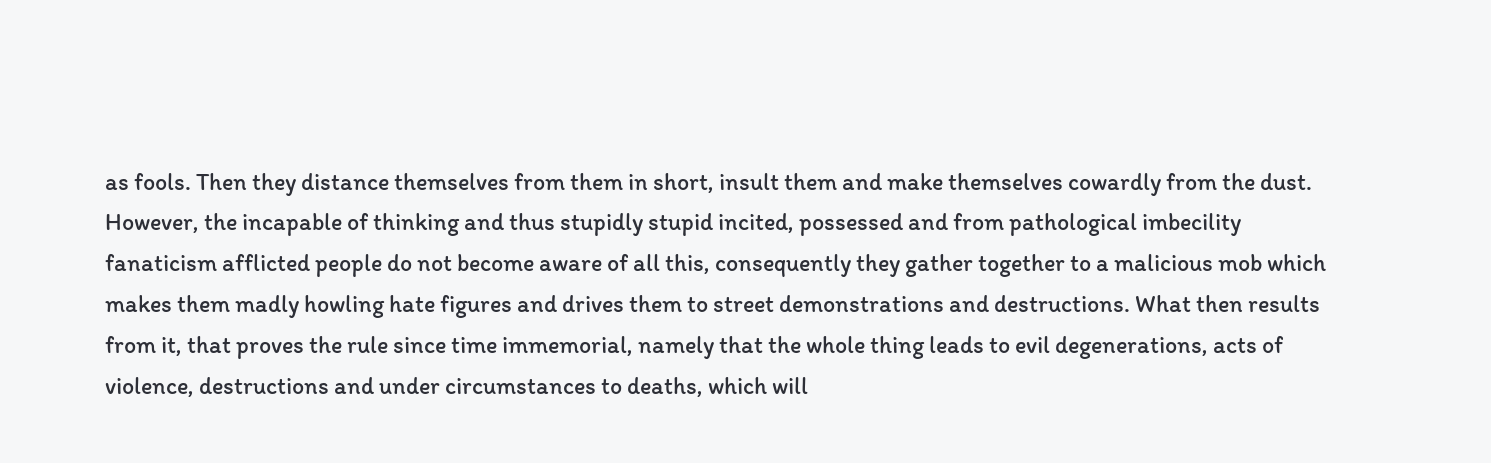as fools. Then they distance themselves from them in short, insult them and make themselves cowardly from the dust. However, the incapable of thinking and thus stupidly stupid incited, possessed and from pathological imbecility fanaticism afflicted people do not become aware of all this, consequently they gather together to a malicious mob which makes them madly howling hate figures and drives them to street demonstrations and destructions. What then results from it, that proves the rule since time immemorial, namely that the whole thing leads to evil degenerations, acts of violence, destructions and under circumstances to deaths, which will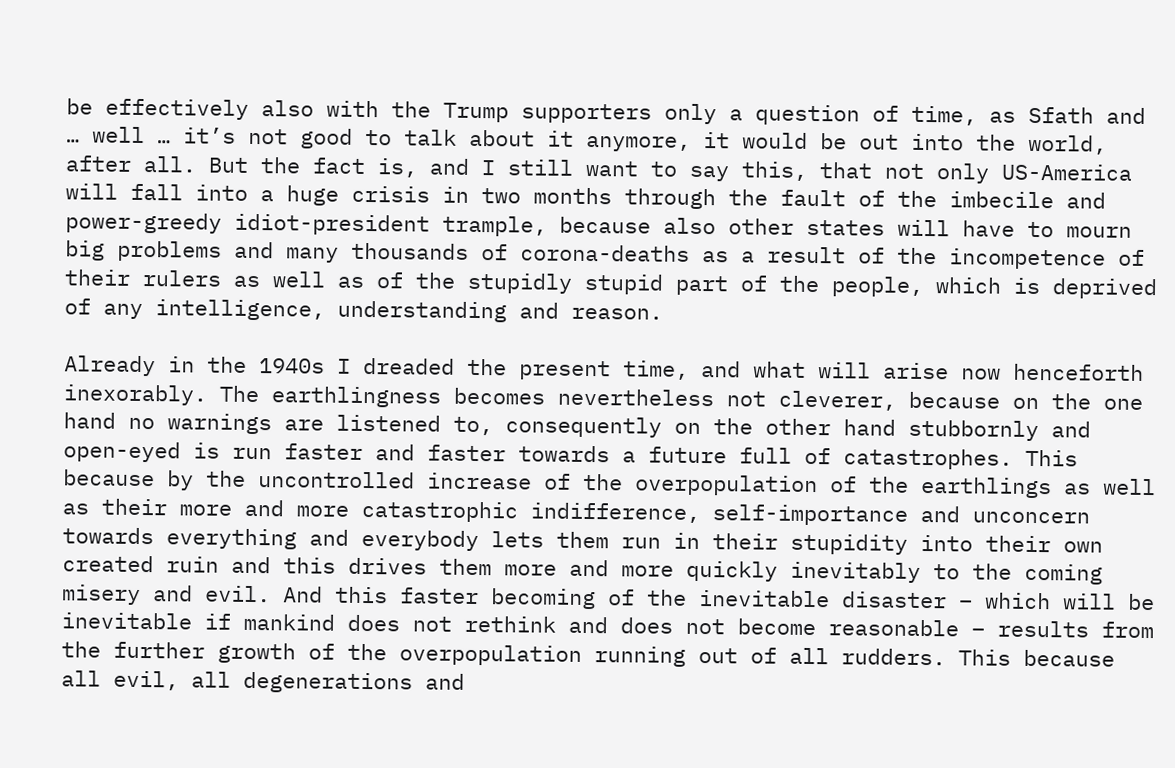be effectively also with the Trump supporters only a question of time, as Sfath and … well … it’s not good to talk about it anymore, it would be out into the world, after all. But the fact is, and I still want to say this, that not only US-America will fall into a huge crisis in two months through the fault of the imbecile and power-greedy idiot-president trample, because also other states will have to mourn big problems and many thousands of corona-deaths as a result of the incompetence of their rulers as well as of the stupidly stupid part of the people, which is deprived of any intelligence, understanding and reason.

Already in the 1940s I dreaded the present time, and what will arise now henceforth inexorably. The earthlingness becomes nevertheless not cleverer, because on the one hand no warnings are listened to, consequently on the other hand stubbornly and open-eyed is run faster and faster towards a future full of catastrophes. This because by the uncontrolled increase of the overpopulation of the earthlings as well as their more and more catastrophic indifference, self-importance and unconcern towards everything and everybody lets them run in their stupidity into their own created ruin and this drives them more and more quickly inevitably to the coming misery and evil. And this faster becoming of the inevitable disaster – which will be inevitable if mankind does not rethink and does not become reasonable – results from the further growth of the overpopulation running out of all rudders. This because all evil, all degenerations and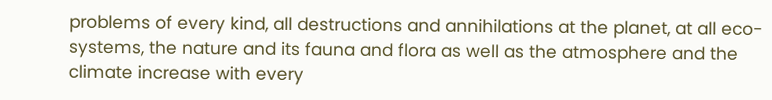problems of every kind, all destructions and annihilations at the planet, at all eco-systems, the nature and its fauna and flora as well as the atmosphere and the climate increase with every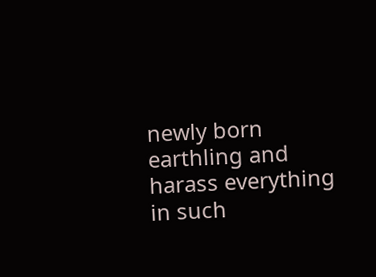newly born earthling and harass everything in such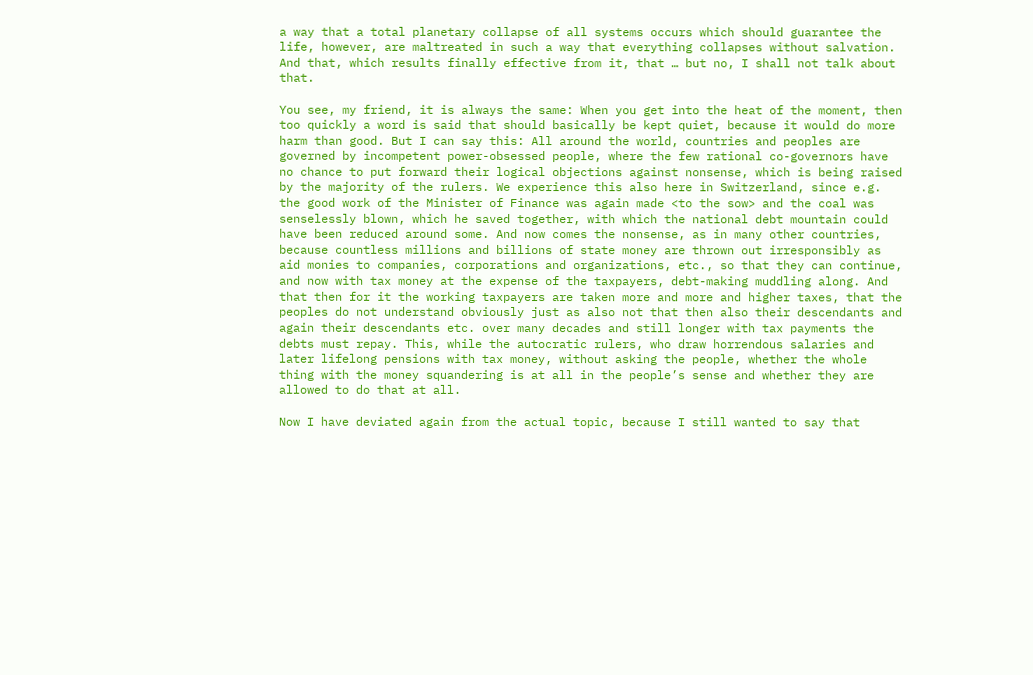a way that a total planetary collapse of all systems occurs which should guarantee the life, however, are maltreated in such a way that everything collapses without salvation. And that, which results finally effective from it, that … but no, I shall not talk about that.

You see, my friend, it is always the same: When you get into the heat of the moment, then too quickly a word is said that should basically be kept quiet, because it would do more harm than good. But I can say this: All around the world, countries and peoples are governed by incompetent power-obsessed people, where the few rational co-governors have no chance to put forward their logical objections against nonsense, which is being raised by the majority of the rulers. We experience this also here in Switzerland, since e.g. the good work of the Minister of Finance was again made <to the sow> and the coal was senselessly blown, which he saved together, with which the national debt mountain could have been reduced around some. And now comes the nonsense, as in many other countries, because countless millions and billions of state money are thrown out irresponsibly as aid monies to companies, corporations and organizations, etc., so that they can continue, and now with tax money at the expense of the taxpayers, debt-making muddling along. And that then for it the working taxpayers are taken more and more and higher taxes, that the peoples do not understand obviously just as also not that then also their descendants and again their descendants etc. over many decades and still longer with tax payments the debts must repay. This, while the autocratic rulers, who draw horrendous salaries and later lifelong pensions with tax money, without asking the people, whether the whole thing with the money squandering is at all in the people’s sense and whether they are allowed to do that at all.

Now I have deviated again from the actual topic, because I still wanted to say that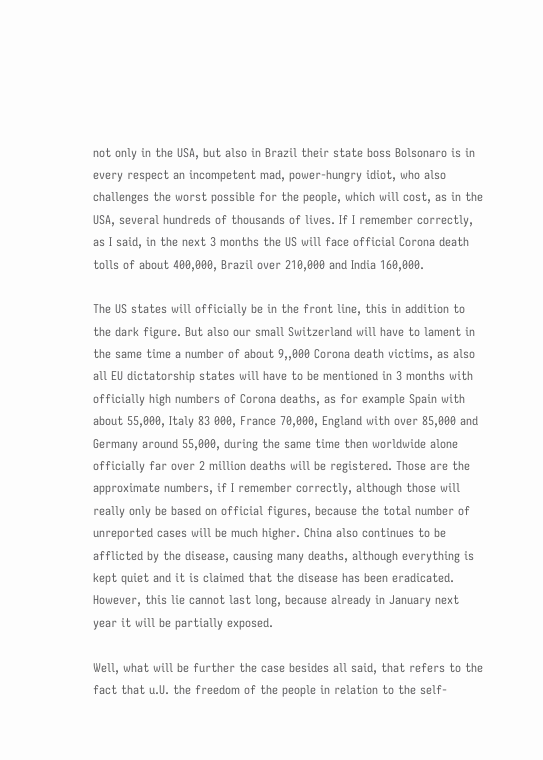not only in the USA, but also in Brazil their state boss Bolsonaro is in every respect an incompetent mad, power-hungry idiot, who also challenges the worst possible for the people, which will cost, as in the USA, several hundreds of thousands of lives. If I remember correctly, as I said, in the next 3 months the US will face official Corona death tolls of about 400,000, Brazil over 210,000 and India 160,000.

The US states will officially be in the front line, this in addition to the dark figure. But also our small Switzerland will have to lament in the same time a number of about 9,,000 Corona death victims, as also all EU dictatorship states will have to be mentioned in 3 months with officially high numbers of Corona deaths, as for example Spain with about 55,000, Italy 83 000, France 70,000, England with over 85,000 and Germany around 55,000, during the same time then worldwide alone officially far over 2 million deaths will be registered. Those are the approximate numbers, if I remember correctly, although those will really only be based on official figures, because the total number of unreported cases will be much higher. China also continues to be afflicted by the disease, causing many deaths, although everything is kept quiet and it is claimed that the disease has been eradicated. However, this lie cannot last long, because already in January next year it will be partially exposed.

Well, what will be further the case besides all said, that refers to the fact that u.U. the freedom of the people in relation to the self-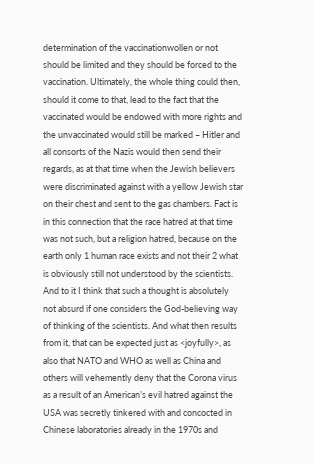determination of the vaccinationwollen or not should be limited and they should be forced to the vaccination. Ultimately, the whole thing could then, should it come to that, lead to the fact that the vaccinated would be endowed with more rights and the unvaccinated would still be marked – Hitler and all consorts of the Nazis would then send their regards, as at that time when the Jewish believers were discriminated against with a yellow Jewish star on their chest and sent to the gas chambers. Fact is in this connection that the race hatred at that time was not such, but a religion hatred, because on the earth only 1 human race exists and not their 2 what is obviously still not understood by the scientists. And to it I think that such a thought is absolutely not absurd if one considers the God-believing way of thinking of the scientists. And what then results from it, that can be expected just as <joyfully>, as also that NATO and WHO as well as China and others will vehemently deny that the Corona virus as a result of an American’s evil hatred against the USA was secretly tinkered with and concocted in Chinese laboratories already in the 1970s and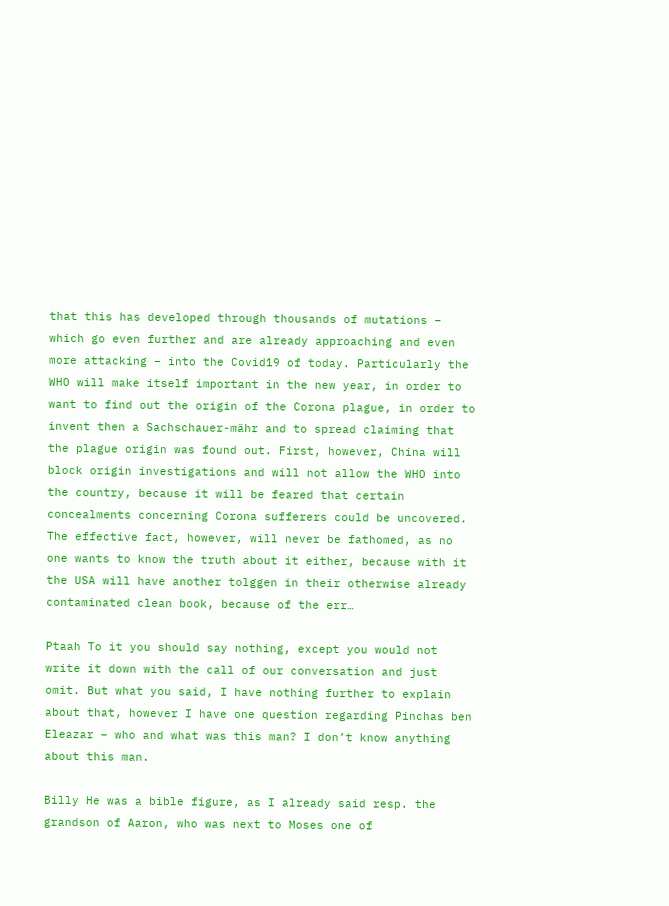that this has developed through thousands of mutations – which go even further and are already approaching and even more attacking – into the Covid19 of today. Particularly the WHO will make itself important in the new year, in order to want to find out the origin of the Corona plague, in order to invent then a Sachschauer-mähr and to spread claiming that the plague origin was found out. First, however, China will block origin investigations and will not allow the WHO into the country, because it will be feared that certain concealments concerning Corona sufferers could be uncovered. The effective fact, however, will never be fathomed, as no one wants to know the truth about it either, because with it the USA will have another tolggen in their otherwise already contaminated clean book, because of the err…

Ptaah To it you should say nothing, except you would not write it down with the call of our conversation and just omit. But what you said, I have nothing further to explain about that, however I have one question regarding Pinchas ben Eleazar – who and what was this man? I don’t know anything about this man.

Billy He was a bible figure, as I already said resp. the grandson of Aaron, who was next to Moses one of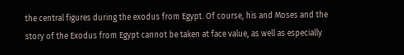the central figures during the exodus from Egypt. Of course, his and Moses and the story of the Exodus from Egypt cannot be taken at face value, as well as especially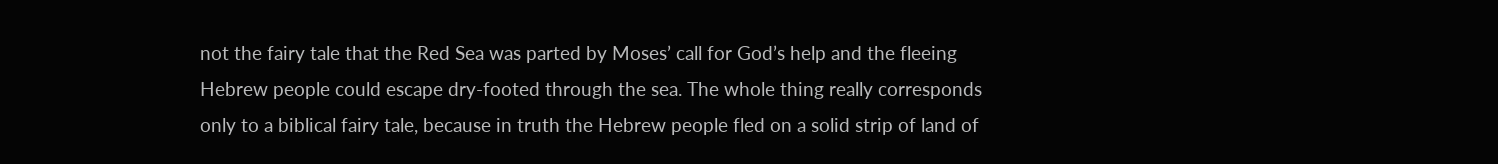not the fairy tale that the Red Sea was parted by Moses’ call for God’s help and the fleeing Hebrew people could escape dry-footed through the sea. The whole thing really corresponds only to a biblical fairy tale, because in truth the Hebrew people fled on a solid strip of land of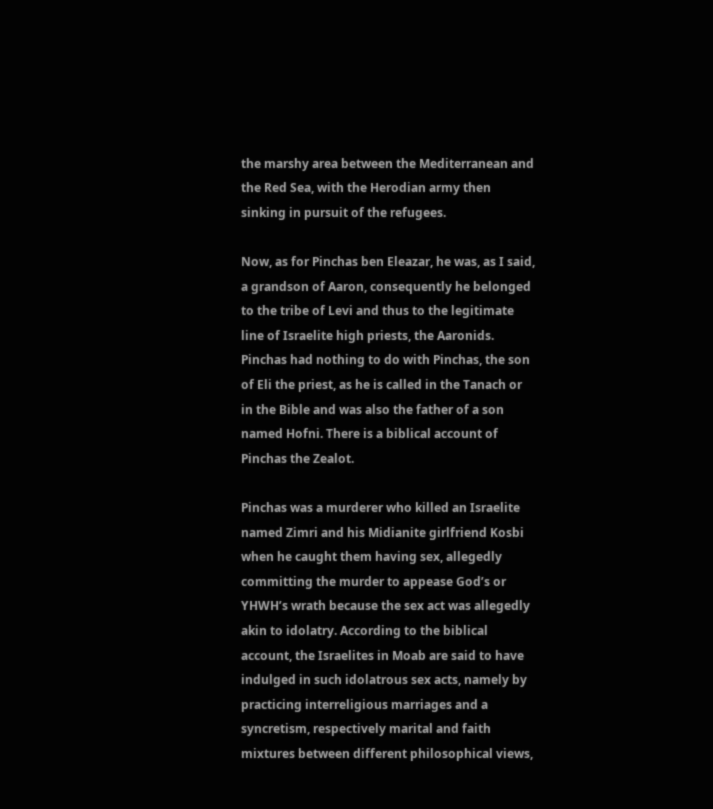the marshy area between the Mediterranean and the Red Sea, with the Herodian army then sinking in pursuit of the refugees.

Now, as for Pinchas ben Eleazar, he was, as I said, a grandson of Aaron, consequently he belonged to the tribe of Levi and thus to the legitimate line of Israelite high priests, the Aaronids. Pinchas had nothing to do with Pinchas, the son of Eli the priest, as he is called in the Tanach or in the Bible and was also the father of a son named Hofni. There is a biblical account of Pinchas the Zealot.

Pinchas was a murderer who killed an Israelite named Zimri and his Midianite girlfriend Kosbi when he caught them having sex, allegedly committing the murder to appease God’s or YHWH’s wrath because the sex act was allegedly akin to idolatry. According to the biblical account, the Israelites in Moab are said to have indulged in such idolatrous sex acts, namely by practicing interreligious marriages and a syncretism, respectively marital and faith mixtures between different philosophical views,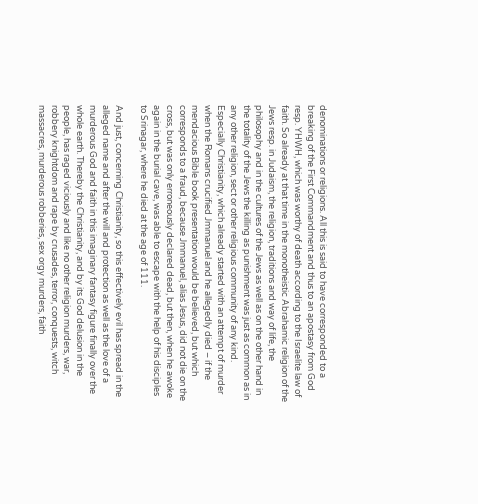denominations or religions. All this is said to have corresponded to a breaking of the First Commandment and thus to an apostasy from God resp. YHWH, which was worthy of death according to the Israelite law of faith. So already at that time in the monotheistic Abrahamic religion of the Jews resp. in Judaism, the religion, traditions and way of life, the philosophy and in the cultures of the Jews as well as on the other hand in the totality of the Jews the killing as punishment was just as common as in any other religion, sect or other religious community of any kind. Especially Christianity, which already started with an attempt of murder when the Romans crucified Jmmanuel and he allegedly died – if the mendacious Bible book presentation would be believed, but which corresponds to a fraud, because Jmmanuel, alias Jesus, did not die on the cross, but was only erroneously declared dead, but then, when he awoke again in the burial cave, was able to escape with the help of his disciples to Srinagar, where he died at the age of 111.

And just, concerning Christianity, so this effectively evil has spread in the alleged name and after the will and protection as well as the love of a murderous God and faith in this imaginary fantasy figure finally over the whole earth. Thereby the Christianity, and by its God delusion in the people, has raged viciously and like no other religion murders, war, robbery knightdom and rape by crusades, terror, conquests, witch massacres, murderous robberies, sex orgy murders, faith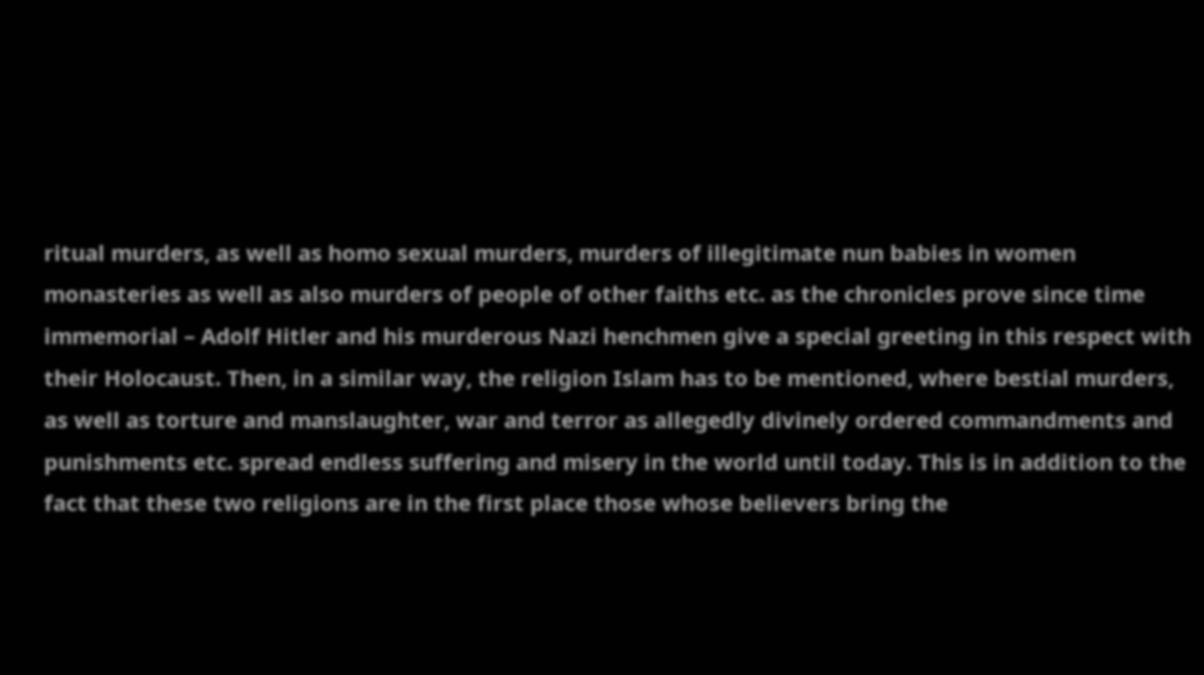ritual murders, as well as homo sexual murders, murders of illegitimate nun babies in women monasteries as well as also murders of people of other faiths etc. as the chronicles prove since time immemorial – Adolf Hitler and his murderous Nazi henchmen give a special greeting in this respect with their Holocaust. Then, in a similar way, the religion Islam has to be mentioned, where bestial murders, as well as torture and manslaughter, war and terror as allegedly divinely ordered commandments and punishments etc. spread endless suffering and misery in the world until today. This is in addition to the fact that these two religions are in the first place those whose believers bring the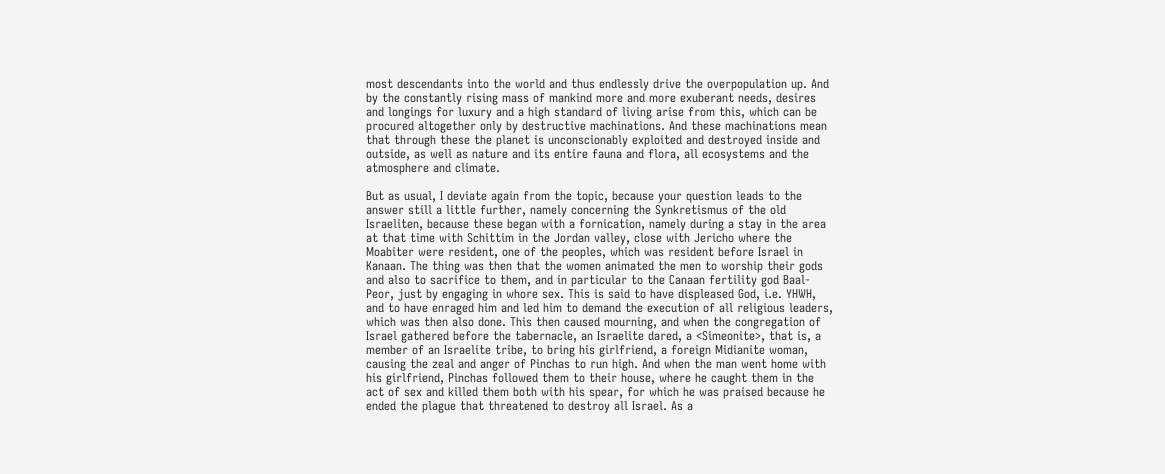most descendants into the world and thus endlessly drive the overpopulation up. And by the constantly rising mass of mankind more and more exuberant needs, desires and longings for luxury and a high standard of living arise from this, which can be procured altogether only by destructive machinations. And these machinations mean that through these the planet is unconscionably exploited and destroyed inside and outside, as well as nature and its entire fauna and flora, all ecosystems and the atmosphere and climate.

But as usual, I deviate again from the topic, because your question leads to the answer still a little further, namely concerning the Synkretismus of the old Israeliten, because these began with a fornication, namely during a stay in the area at that time with Schittim in the Jordan valley, close with Jericho where the Moabiter were resident, one of the peoples, which was resident before Israel in Kanaan. The thing was then that the women animated the men to worship their gods and also to sacrifice to them, and in particular to the Canaan fertility god Baal-Peor, just by engaging in whore sex. This is said to have displeased God, i.e. YHWH, and to have enraged him and led him to demand the execution of all religious leaders, which was then also done. This then caused mourning, and when the congregation of Israel gathered before the tabernacle, an Israelite dared, a <Simeonite>, that is, a member of an Israelite tribe, to bring his girlfriend, a foreign Midianite woman, causing the zeal and anger of Pinchas to run high. And when the man went home with his girlfriend, Pinchas followed them to their house, where he caught them in the act of sex and killed them both with his spear, for which he was praised because he ended the plague that threatened to destroy all Israel. As a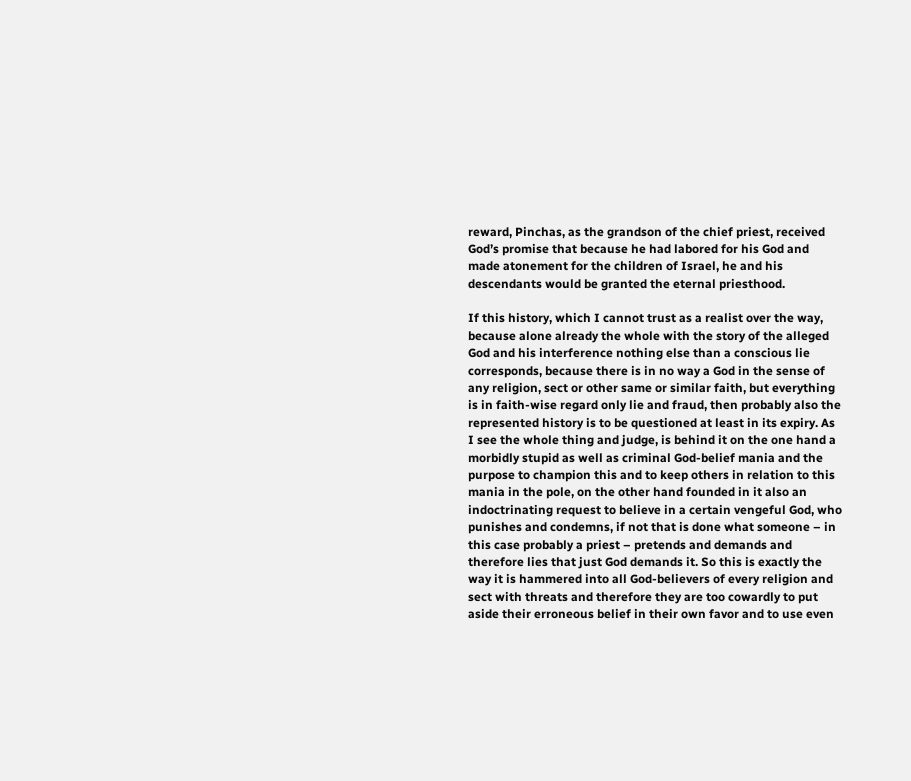reward, Pinchas, as the grandson of the chief priest, received God’s promise that because he had labored for his God and made atonement for the children of Israel, he and his descendants would be granted the eternal priesthood.

If this history, which I cannot trust as a realist over the way, because alone already the whole with the story of the alleged God and his interference nothing else than a conscious lie corresponds, because there is in no way a God in the sense of any religion, sect or other same or similar faith, but everything is in faith-wise regard only lie and fraud, then probably also the represented history is to be questioned at least in its expiry. As I see the whole thing and judge, is behind it on the one hand a morbidly stupid as well as criminal God-belief mania and the purpose to champion this and to keep others in relation to this mania in the pole, on the other hand founded in it also an indoctrinating request to believe in a certain vengeful God, who punishes and condemns, if not that is done what someone – in this case probably a priest – pretends and demands and therefore lies that just God demands it. So this is exactly the way it is hammered into all God-believers of every religion and sect with threats and therefore they are too cowardly to put aside their erroneous belief in their own favor and to use even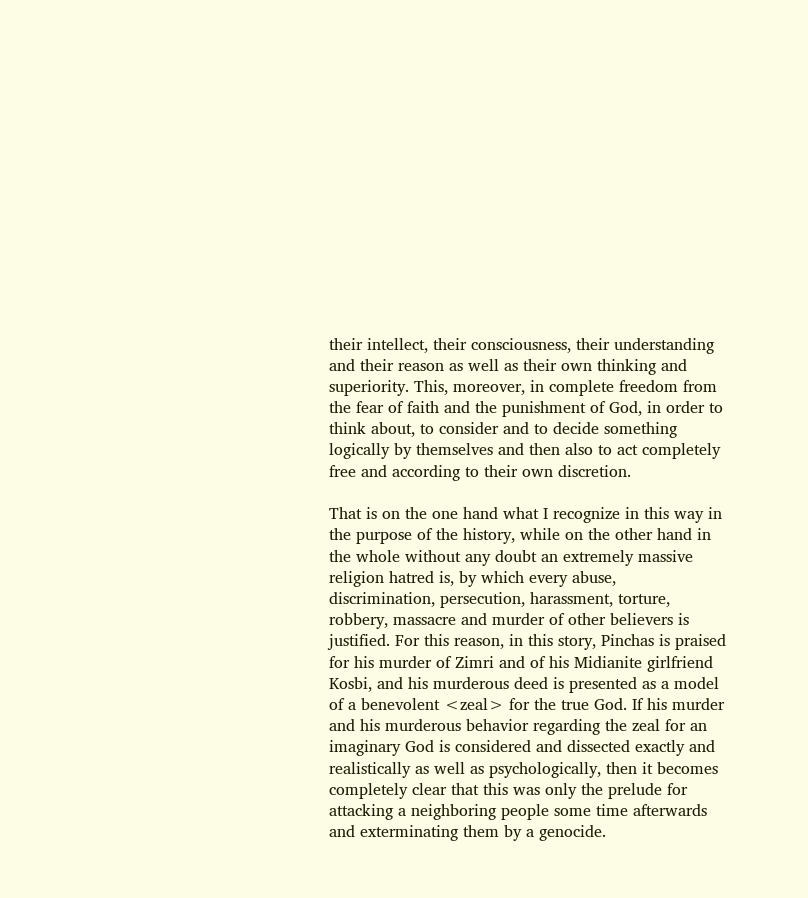their intellect, their consciousness, their understanding and their reason as well as their own thinking and superiority. This, moreover, in complete freedom from the fear of faith and the punishment of God, in order to think about, to consider and to decide something logically by themselves and then also to act completely free and according to their own discretion.

That is on the one hand what I recognize in this way in the purpose of the history, while on the other hand in the whole without any doubt an extremely massive religion hatred is, by which every abuse, discrimination, persecution, harassment, torture, robbery, massacre and murder of other believers is justified. For this reason, in this story, Pinchas is praised for his murder of Zimri and of his Midianite girlfriend Kosbi, and his murderous deed is presented as a model of a benevolent <zeal> for the true God. If his murder and his murderous behavior regarding the zeal for an imaginary God is considered and dissected exactly and realistically as well as psychologically, then it becomes completely clear that this was only the prelude for attacking a neighboring people some time afterwards and exterminating them by a genocide.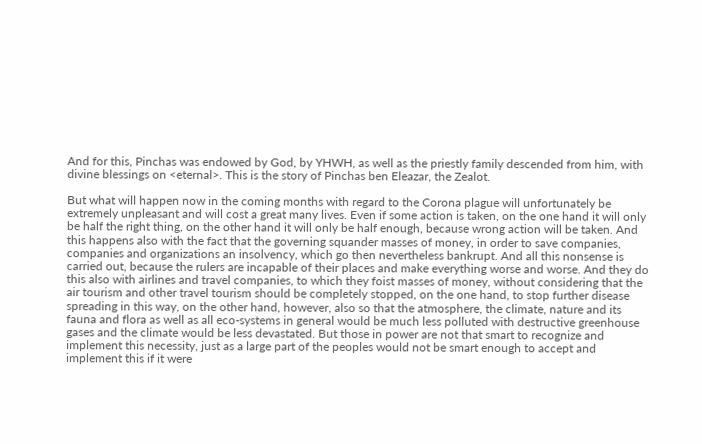And for this, Pinchas was endowed by God, by YHWH, as well as the priestly family descended from him, with divine blessings on <eternal>. This is the story of Pinchas ben Eleazar, the Zealot.

But what will happen now in the coming months with regard to the Corona plague will unfortunately be extremely unpleasant and will cost a great many lives. Even if some action is taken, on the one hand it will only be half the right thing, on the other hand it will only be half enough, because wrong action will be taken. And this happens also with the fact that the governing squander masses of money, in order to save companies, companies and organizations an insolvency, which go then nevertheless bankrupt. And all this nonsense is carried out, because the rulers are incapable of their places and make everything worse and worse. And they do this also with airlines and travel companies, to which they foist masses of money, without considering that the air tourism and other travel tourism should be completely stopped, on the one hand, to stop further disease spreading in this way, on the other hand, however, also so that the atmosphere, the climate, nature and its fauna and flora as well as all eco-systems in general would be much less polluted with destructive greenhouse gases and the climate would be less devastated. But those in power are not that smart to recognize and implement this necessity, just as a large part of the peoples would not be smart enough to accept and implement this if it were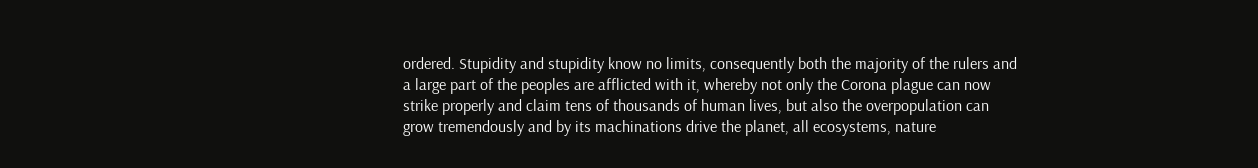ordered. Stupidity and stupidity know no limits, consequently both the majority of the rulers and a large part of the peoples are afflicted with it, whereby not only the Corona plague can now strike properly and claim tens of thousands of human lives, but also the overpopulation can grow tremendously and by its machinations drive the planet, all ecosystems, nature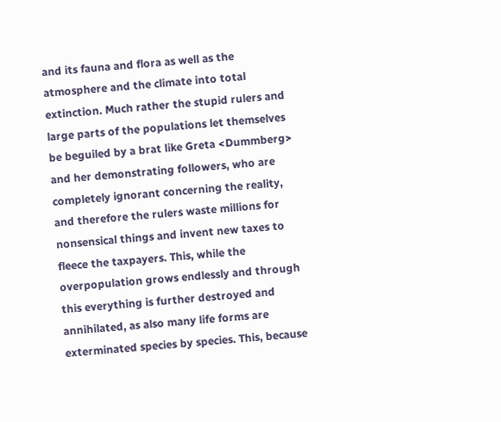and its fauna and flora as well as the atmosphere and the climate into total extinction. Much rather the stupid rulers and large parts of the populations let themselves be beguiled by a brat like Greta <Dummberg> and her demonstrating followers, who are completely ignorant concerning the reality, and therefore the rulers waste millions for nonsensical things and invent new taxes to fleece the taxpayers. This, while the overpopulation grows endlessly and through this everything is further destroyed and annihilated, as also many life forms are exterminated species by species. This, because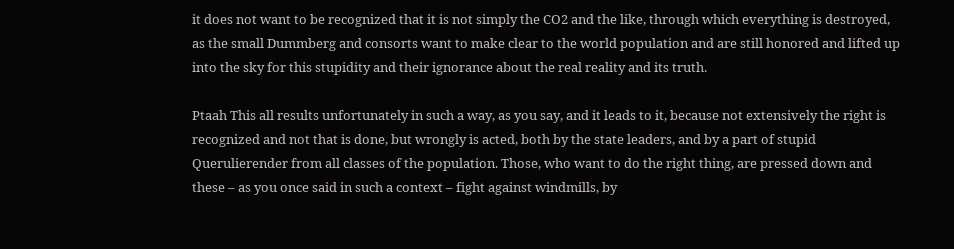it does not want to be recognized that it is not simply the CO2 and the like, through which everything is destroyed, as the small Dummberg and consorts want to make clear to the world population and are still honored and lifted up into the sky for this stupidity and their ignorance about the real reality and its truth.

Ptaah This all results unfortunately in such a way, as you say, and it leads to it, because not extensively the right is recognized and not that is done, but wrongly is acted, both by the state leaders, and by a part of stupid Querulierender from all classes of the population. Those, who want to do the right thing, are pressed down and these – as you once said in such a context – fight against windmills, by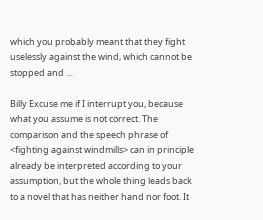which you probably meant that they fight uselessly against the wind, which cannot be stopped and …

Billy Excuse me if I interrupt you, because what you assume is not correct. The comparison and the speech phrase of <fighting against windmills> can in principle already be interpreted according to your assumption, but the whole thing leads back to a novel that has neither hand nor foot. It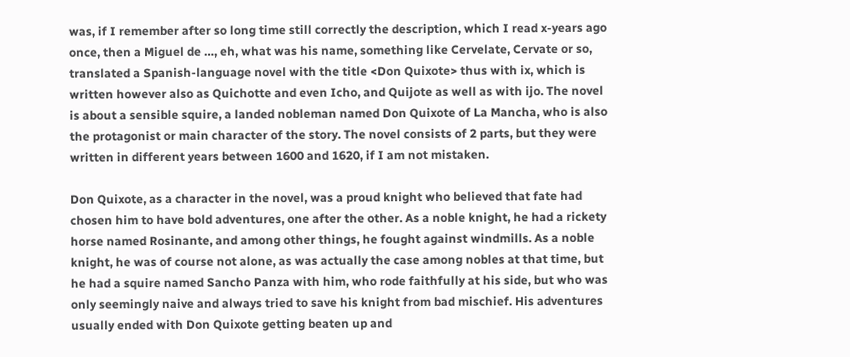was, if I remember after so long time still correctly the description, which I read x-years ago once, then a Miguel de …, eh, what was his name, something like Cervelate, Cervate or so, translated a Spanish-language novel with the title <Don Quixote> thus with ix, which is written however also as Quichotte and even Icho, and Quijote as well as with ijo. The novel is about a sensible squire, a landed nobleman named Don Quixote of La Mancha, who is also the protagonist or main character of the story. The novel consists of 2 parts, but they were written in different years between 1600 and 1620, if I am not mistaken.

Don Quixote, as a character in the novel, was a proud knight who believed that fate had chosen him to have bold adventures, one after the other. As a noble knight, he had a rickety horse named Rosinante, and among other things, he fought against windmills. As a noble knight, he was of course not alone, as was actually the case among nobles at that time, but he had a squire named Sancho Panza with him, who rode faithfully at his side, but who was only seemingly naive and always tried to save his knight from bad mischief. His adventures usually ended with Don Quixote getting beaten up and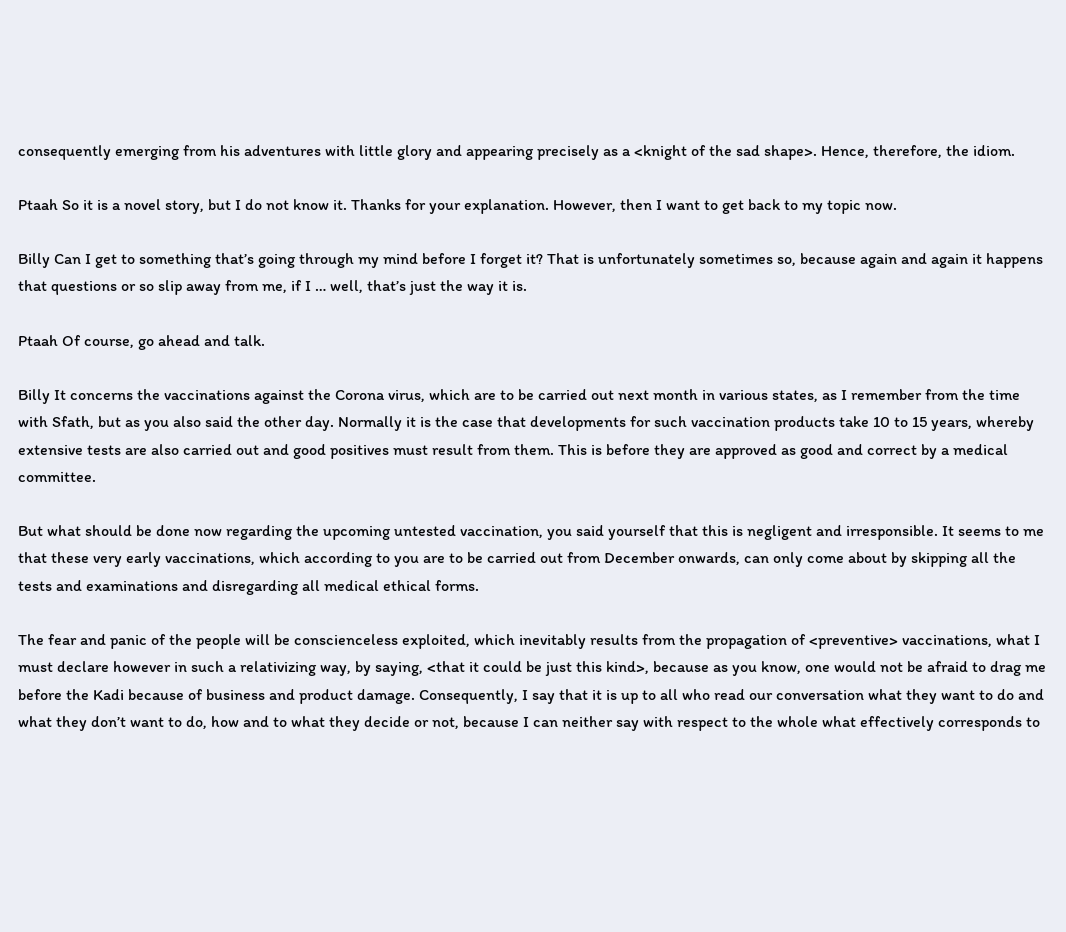consequently emerging from his adventures with little glory and appearing precisely as a <knight of the sad shape>. Hence, therefore, the idiom.

Ptaah So it is a novel story, but I do not know it. Thanks for your explanation. However, then I want to get back to my topic now.

Billy Can I get to something that’s going through my mind before I forget it? That is unfortunately sometimes so, because again and again it happens that questions or so slip away from me, if I … well, that’s just the way it is.

Ptaah Of course, go ahead and talk.

Billy It concerns the vaccinations against the Corona virus, which are to be carried out next month in various states, as I remember from the time with Sfath, but as you also said the other day. Normally it is the case that developments for such vaccination products take 10 to 15 years, whereby extensive tests are also carried out and good positives must result from them. This is before they are approved as good and correct by a medical committee.

But what should be done now regarding the upcoming untested vaccination, you said yourself that this is negligent and irresponsible. It seems to me that these very early vaccinations, which according to you are to be carried out from December onwards, can only come about by skipping all the tests and examinations and disregarding all medical ethical forms.

The fear and panic of the people will be conscienceless exploited, which inevitably results from the propagation of <preventive> vaccinations, what I must declare however in such a relativizing way, by saying, <that it could be just this kind>, because as you know, one would not be afraid to drag me before the Kadi because of business and product damage. Consequently, I say that it is up to all who read our conversation what they want to do and what they don’t want to do, how and to what they decide or not, because I can neither say with respect to the whole what effectively corresponds to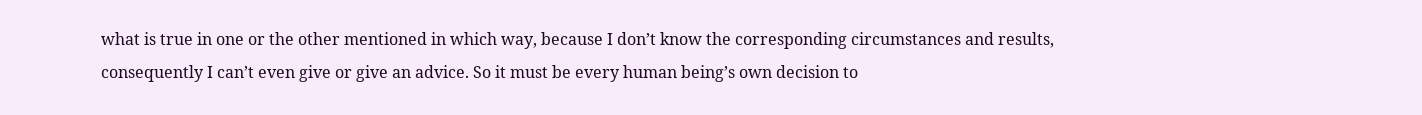what is true in one or the other mentioned in which way, because I don’t know the corresponding circumstances and results, consequently I can’t even give or give an advice. So it must be every human being’s own decision to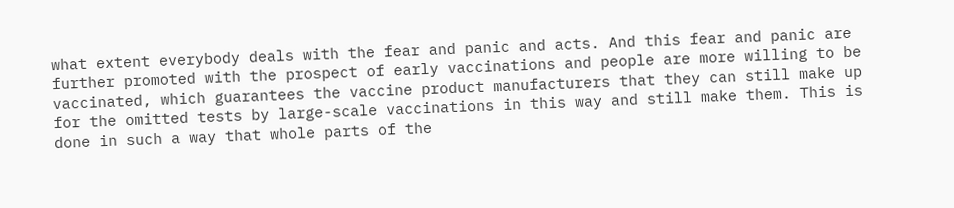what extent everybody deals with the fear and panic and acts. And this fear and panic are further promoted with the prospect of early vaccinations and people are more willing to be vaccinated, which guarantees the vaccine product manufacturers that they can still make up for the omitted tests by large-scale vaccinations in this way and still make them. This is done in such a way that whole parts of the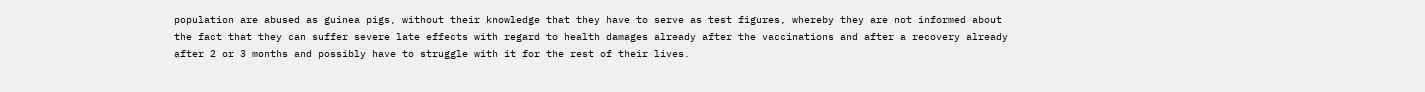population are abused as guinea pigs, without their knowledge that they have to serve as test figures, whereby they are not informed about the fact that they can suffer severe late effects with regard to health damages already after the vaccinations and after a recovery already after 2 or 3 months and possibly have to struggle with it for the rest of their lives.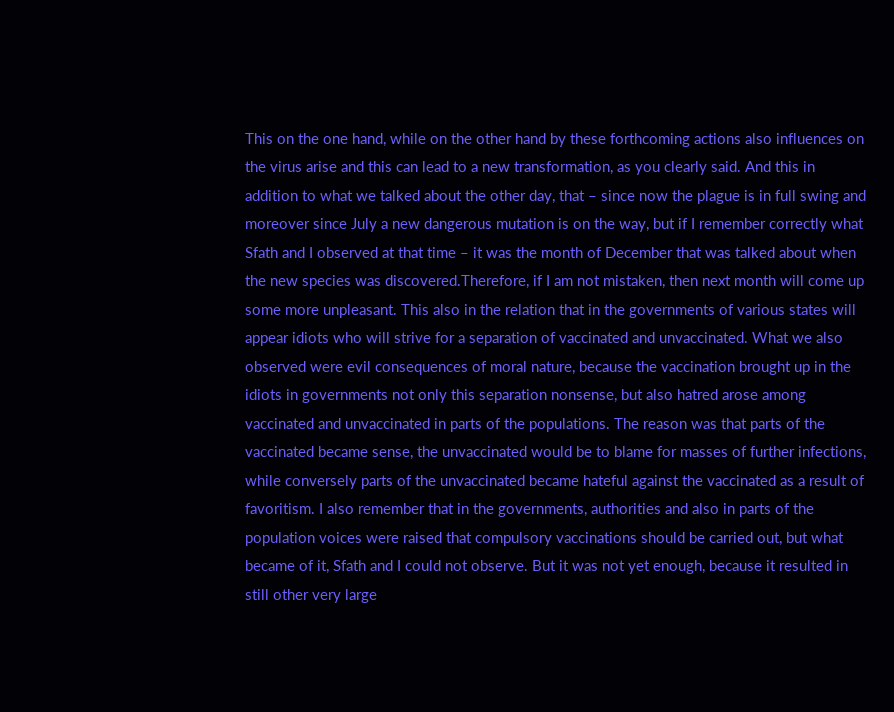This on the one hand, while on the other hand by these forthcoming actions also influences on the virus arise and this can lead to a new transformation, as you clearly said. And this in addition to what we talked about the other day, that – since now the plague is in full swing and moreover since July a new dangerous mutation is on the way, but if I remember correctly what Sfath and I observed at that time – it was the month of December that was talked about when the new species was discovered.Therefore, if I am not mistaken, then next month will come up some more unpleasant. This also in the relation that in the governments of various states will appear idiots who will strive for a separation of vaccinated and unvaccinated. What we also observed were evil consequences of moral nature, because the vaccination brought up in the idiots in governments not only this separation nonsense, but also hatred arose among vaccinated and unvaccinated in parts of the populations. The reason was that parts of the vaccinated became sense, the unvaccinated would be to blame for masses of further infections, while conversely parts of the unvaccinated became hateful against the vaccinated as a result of favoritism. I also remember that in the governments, authorities and also in parts of the population voices were raised that compulsory vaccinations should be carried out, but what became of it, Sfath and I could not observe. But it was not yet enough, because it resulted in still other very large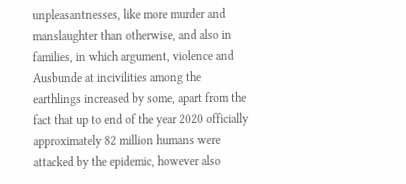unpleasantnesses, like more murder and manslaughter than otherwise, and also in families, in which argument, violence and Ausbunde at incivilities among the earthlings increased by some, apart from the fact that up to end of the year 2020 officially approximately 82 million humans were attacked by the epidemic, however also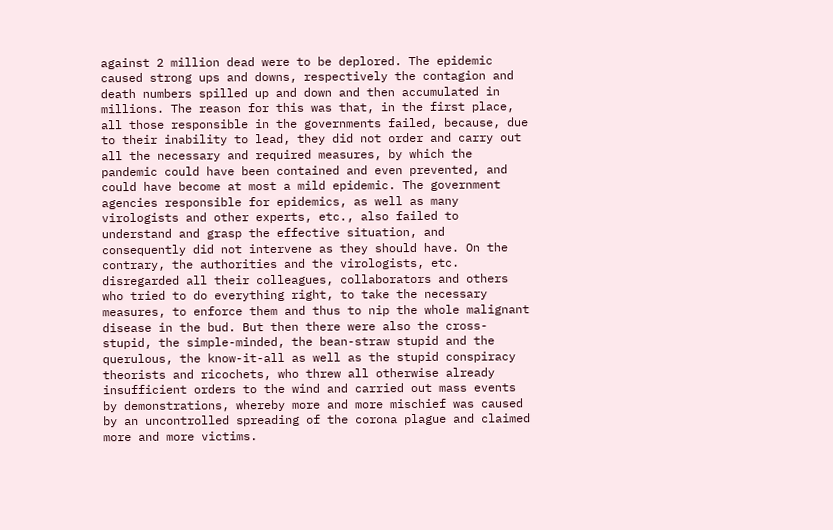against 2 million dead were to be deplored. The epidemic caused strong ups and downs, respectively the contagion and death numbers spilled up and down and then accumulated in millions. The reason for this was that, in the first place, all those responsible in the governments failed, because, due to their inability to lead, they did not order and carry out all the necessary and required measures, by which the pandemic could have been contained and even prevented, and could have become at most a mild epidemic. The government agencies responsible for epidemics, as well as many virologists and other experts, etc., also failed to understand and grasp the effective situation, and consequently did not intervene as they should have. On the contrary, the authorities and the virologists, etc. disregarded all their colleagues, collaborators and others who tried to do everything right, to take the necessary measures, to enforce them and thus to nip the whole malignant disease in the bud. But then there were also the cross-stupid, the simple-minded, the bean-straw stupid and the querulous, the know-it-all as well as the stupid conspiracy theorists and ricochets, who threw all otherwise already insufficient orders to the wind and carried out mass events by demonstrations, whereby more and more mischief was caused by an uncontrolled spreading of the corona plague and claimed more and more victims.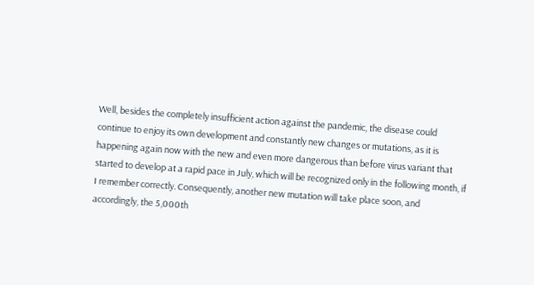Well, besides the completely insufficient action against the pandemic, the disease could continue to enjoy its own development and constantly new changes or mutations, as it is happening again now with the new and even more dangerous than before virus variant that started to develop at a rapid pace in July, which will be recognized only in the following month, if I remember correctly. Consequently, another new mutation will take place soon, and accordingly, the 5,000th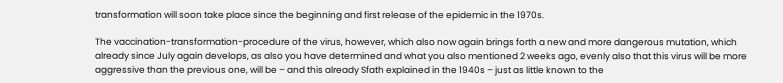transformation will soon take place since the beginning and first release of the epidemic in the 1970s.

The vaccination-transformation-procedure of the virus, however, which also now again brings forth a new and more dangerous mutation, which already since July again develops, as also you have determined and what you also mentioned 2 weeks ago, evenly also that this virus will be more aggressive than the previous one, will be – and this already Sfath explained in the 1940s – just as little known to the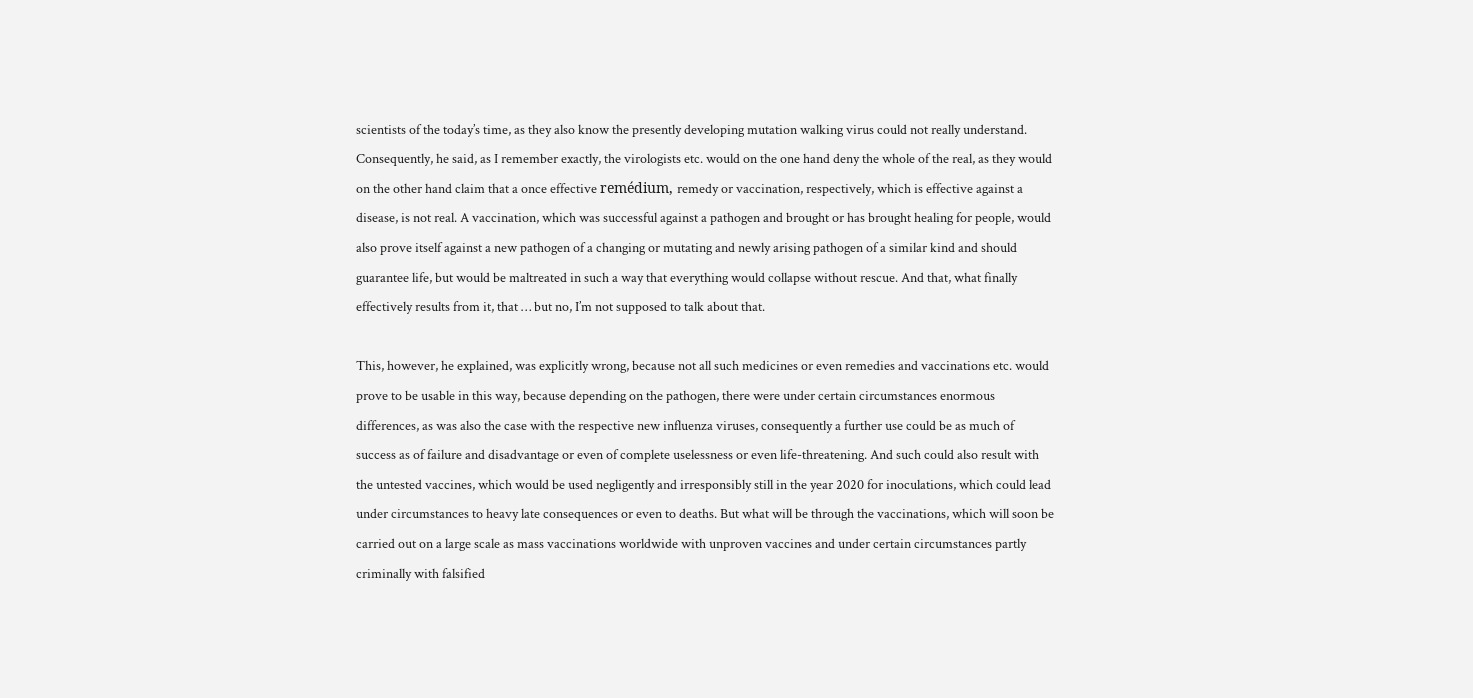scientists of the today’s time, as they also know the presently developing mutation walking virus could not really understand. Consequently, he said, as I remember exactly, the virologists etc. would on the one hand deny the whole of the real, as they would on the other hand claim that a once effective remédium, remedy or vaccination, respectively, which is effective against a disease, is not real. A vaccination, which was successful against a pathogen and brought or has brought healing for people, would also prove itself against a new pathogen of a changing or mutating and newly arising pathogen of a similar kind and should guarantee life, but would be maltreated in such a way that everything would collapse without rescue. And that, what finally effectively results from it, that … but no, I’m not supposed to talk about that.

This, however, he explained, was explicitly wrong, because not all such medicines or even remedies and vaccinations etc. would prove to be usable in this way, because depending on the pathogen, there were under certain circumstances enormous differences, as was also the case with the respective new influenza viruses, consequently a further use could be as much of success as of failure and disadvantage or even of complete uselessness or even life-threatening. And such could also result with the untested vaccines, which would be used negligently and irresponsibly still in the year 2020 for inoculations, which could lead under circumstances to heavy late consequences or even to deaths. But what will be through the vaccinations, which will soon be carried out on a large scale as mass vaccinations worldwide with unproven vaccines and under certain circumstances partly criminally with falsified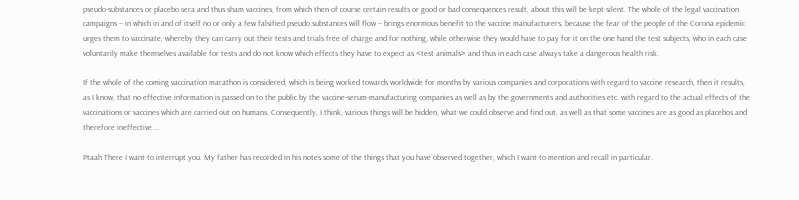pseudo-substances or placebo sera and thus sham vaccines, from which then of course certain results or good or bad consequences result, about this will be kept silent. The whole of the legal vaccination campaigns – in which in and of itself no or only a few falsified pseudo substances will flow – brings enormous benefit to the vaccine manufacturers, because the fear of the people of the Corona epidemic urges them to vaccinate, whereby they can carry out their tests and trials free of charge and for nothing, while otherwise they would have to pay for it on the one hand the test subjects, who in each case voluntarily make themselves available for tests and do not know which effects they have to expect as <test animals> and thus in each case always take a dangerous health risk.

If the whole of the coming vaccination marathon is considered, which is being worked towards worldwide for months by various companies and corporations with regard to vaccine research, then it results, as I know, that no effective information is passed on to the public by the vaccine-serum-manufacturing companies as well as by the governments and authorities etc. with regard to the actual effects of the vaccinations or vaccines which are carried out on humans. Consequently, I think, various things will be hidden, what we could observe and find out, as well as that some vaccines are as good as placebos and therefore ineffective …

Ptaah There I want to interrupt you. My father has recorded in his notes some of the things that you have observed together, which I want to mention and recall in particular.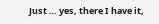Just … yes, there I have it,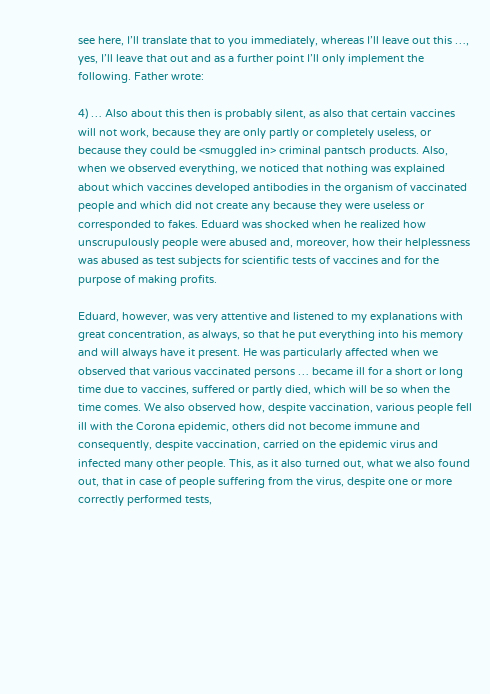see here, I’ll translate that to you immediately, whereas I’ll leave out this …, yes, I’ll leave that out and as a further point I’ll only implement the following. Father wrote:

4) … Also about this then is probably silent, as also that certain vaccines will not work, because they are only partly or completely useless, or because they could be <smuggled in> criminal pantsch products. Also, when we observed everything, we noticed that nothing was explained about which vaccines developed antibodies in the organism of vaccinated people and which did not create any because they were useless or corresponded to fakes. Eduard was shocked when he realized how unscrupulously people were abused and, moreover, how their helplessness was abused as test subjects for scientific tests of vaccines and for the purpose of making profits.

Eduard, however, was very attentive and listened to my explanations with great concentration, as always, so that he put everything into his memory and will always have it present. He was particularly affected when we observed that various vaccinated persons … became ill for a short or long time due to vaccines, suffered or partly died, which will be so when the time comes. We also observed how, despite vaccination, various people fell ill with the Corona epidemic, others did not become immune and consequently, despite vaccination, carried on the epidemic virus and infected many other people. This, as it also turned out, what we also found out, that in case of people suffering from the virus, despite one or more correctly performed tests,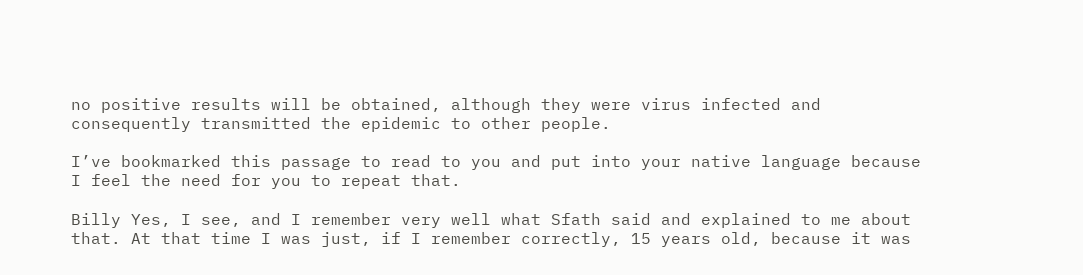no positive results will be obtained, although they were virus infected and consequently transmitted the epidemic to other people.

I’ve bookmarked this passage to read to you and put into your native language because I feel the need for you to repeat that.

Billy Yes, I see, and I remember very well what Sfath said and explained to me about that. At that time I was just, if I remember correctly, 15 years old, because it was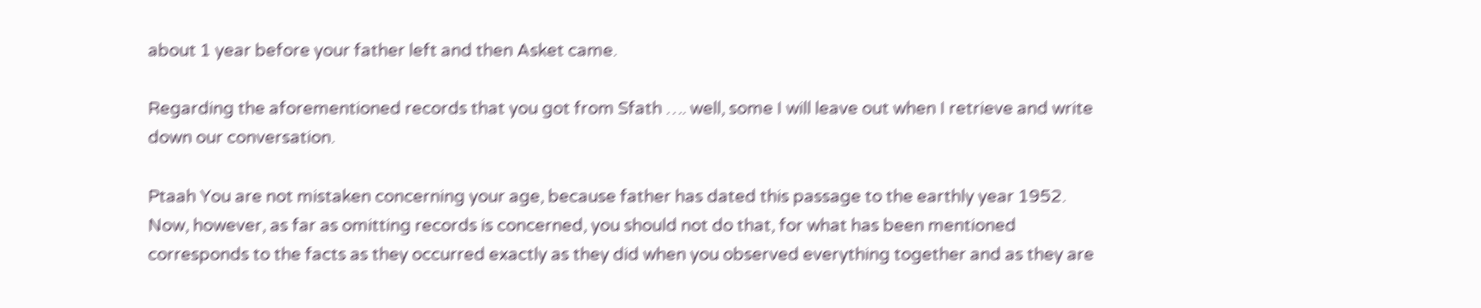about 1 year before your father left and then Asket came.

Regarding the aforementioned records that you got from Sfath …. well, some I will leave out when I retrieve and write down our conversation.

Ptaah You are not mistaken concerning your age, because father has dated this passage to the earthly year 1952. Now, however, as far as omitting records is concerned, you should not do that, for what has been mentioned corresponds to the facts as they occurred exactly as they did when you observed everything together and as they are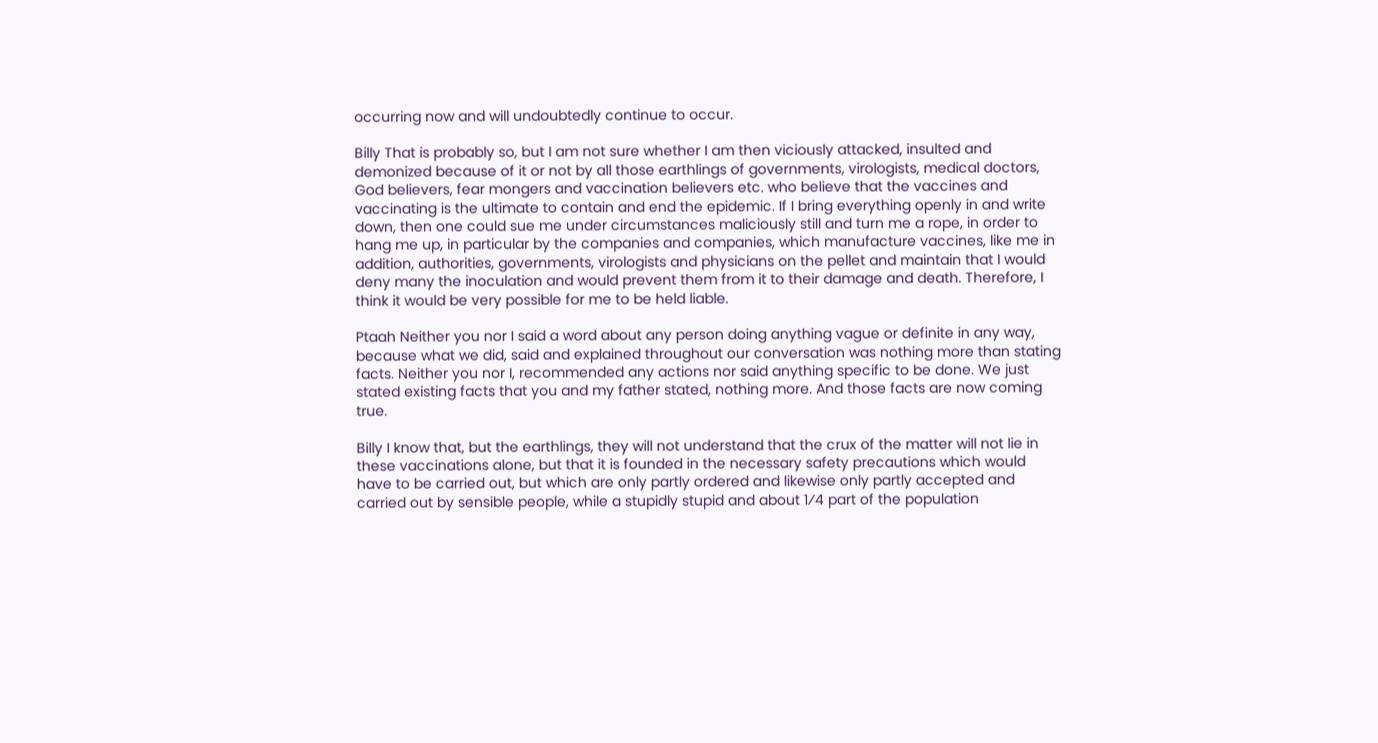occurring now and will undoubtedly continue to occur.

Billy That is probably so, but I am not sure whether I am then viciously attacked, insulted and demonized because of it or not by all those earthlings of governments, virologists, medical doctors, God believers, fear mongers and vaccination believers etc. who believe that the vaccines and vaccinating is the ultimate to contain and end the epidemic. If I bring everything openly in and write down, then one could sue me under circumstances maliciously still and turn me a rope, in order to hang me up, in particular by the companies and companies, which manufacture vaccines, like me in addition, authorities, governments, virologists and physicians on the pellet and maintain that I would deny many the inoculation and would prevent them from it to their damage and death. Therefore, I think it would be very possible for me to be held liable.

Ptaah Neither you nor I said a word about any person doing anything vague or definite in any way, because what we did, said and explained throughout our conversation was nothing more than stating facts. Neither you nor I, recommended any actions nor said anything specific to be done. We just stated existing facts that you and my father stated, nothing more. And those facts are now coming true.

Billy I know that, but the earthlings, they will not understand that the crux of the matter will not lie in these vaccinations alone, but that it is founded in the necessary safety precautions which would have to be carried out, but which are only partly ordered and likewise only partly accepted and carried out by sensible people, while a stupidly stupid and about 1⁄4 part of the population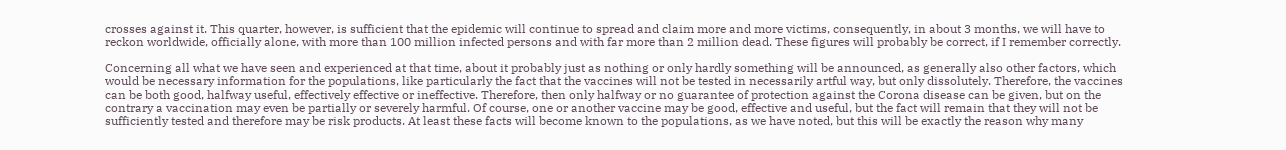crosses against it. This quarter, however, is sufficient that the epidemic will continue to spread and claim more and more victims, consequently, in about 3 months, we will have to reckon worldwide, officially alone, with more than 100 million infected persons and with far more than 2 million dead. These figures will probably be correct, if I remember correctly.

Concerning all what we have seen and experienced at that time, about it probably just as nothing or only hardly something will be announced, as generally also other factors, which would be necessary information for the populations, like particularly the fact that the vaccines will not be tested in necessarily artful way, but only dissolutely. Therefore, the vaccines can be both good, halfway useful, effectively effective or ineffective. Therefore, then only halfway or no guarantee of protection against the Corona disease can be given, but on the contrary a vaccination may even be partially or severely harmful. Of course, one or another vaccine may be good, effective and useful, but the fact will remain that they will not be sufficiently tested and therefore may be risk products. At least these facts will become known to the populations, as we have noted, but this will be exactly the reason why many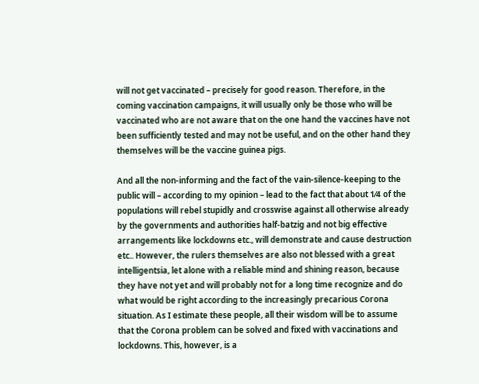will not get vaccinated – precisely for good reason. Therefore, in the coming vaccination campaigns, it will usually only be those who will be vaccinated who are not aware that on the one hand the vaccines have not been sufficiently tested and may not be useful, and on the other hand they themselves will be the vaccine guinea pigs.

And all the non-informing and the fact of the vain-silence-keeping to the public will – according to my opinion – lead to the fact that about 1⁄4 of the populations will rebel stupidly and crosswise against all otherwise already by the governments and authorities half-batzig and not big effective arrangements like lockdowns etc., will demonstrate and cause destruction etc.. However, the rulers themselves are also not blessed with a great intelligentsia, let alone with a reliable mind and shining reason, because they have not yet and will probably not for a long time recognize and do what would be right according to the increasingly precarious Corona situation. As I estimate these people, all their wisdom will be to assume that the Corona problem can be solved and fixed with vaccinations and lockdowns. This, however, is a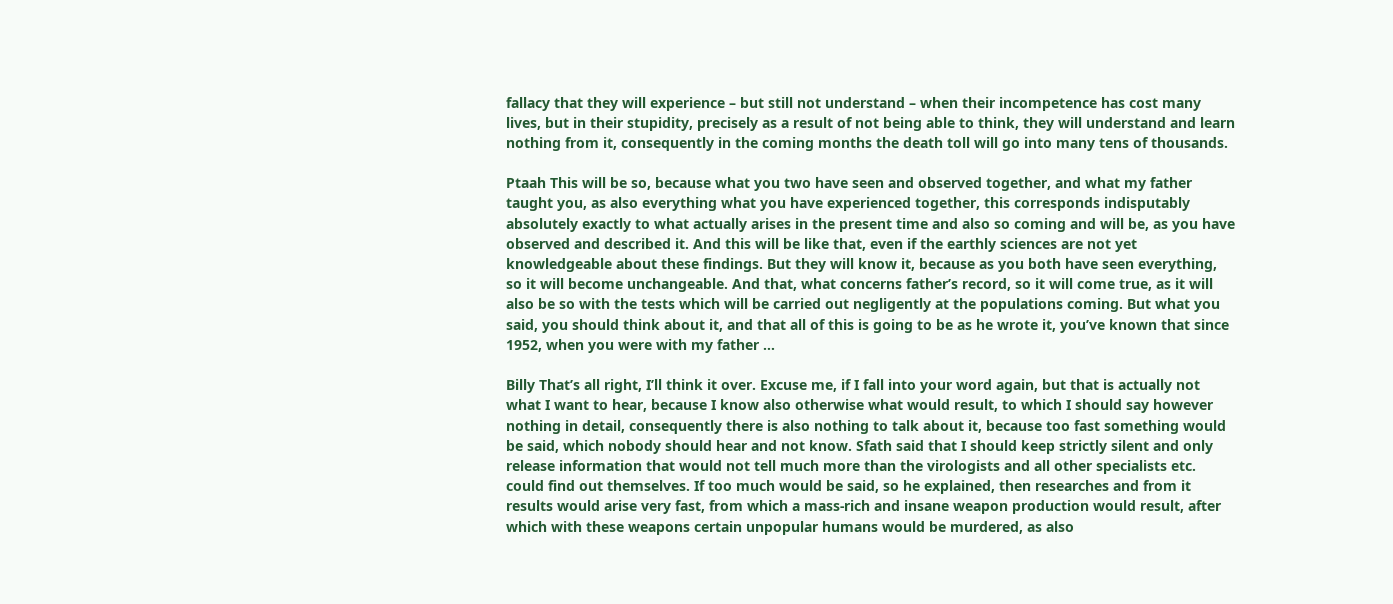fallacy that they will experience – but still not understand – when their incompetence has cost many lives, but in their stupidity, precisely as a result of not being able to think, they will understand and learn nothing from it, consequently in the coming months the death toll will go into many tens of thousands.

Ptaah This will be so, because what you two have seen and observed together, and what my father taught you, as also everything what you have experienced together, this corresponds indisputably absolutely exactly to what actually arises in the present time and also so coming and will be, as you have observed and described it. And this will be like that, even if the earthly sciences are not yet knowledgeable about these findings. But they will know it, because as you both have seen everything, so it will become unchangeable. And that, what concerns father’s record, so it will come true, as it will also be so with the tests which will be carried out negligently at the populations coming. But what you said, you should think about it, and that all of this is going to be as he wrote it, you’ve known that since 1952, when you were with my father …

Billy That’s all right, I’ll think it over. Excuse me, if I fall into your word again, but that is actually not what I want to hear, because I know also otherwise what would result, to which I should say however nothing in detail, consequently there is also nothing to talk about it, because too fast something would be said, which nobody should hear and not know. Sfath said that I should keep strictly silent and only release information that would not tell much more than the virologists and all other specialists etc. could find out themselves. If too much would be said, so he explained, then researches and from it results would arise very fast, from which a mass-rich and insane weapon production would result, after which with these weapons certain unpopular humans would be murdered, as also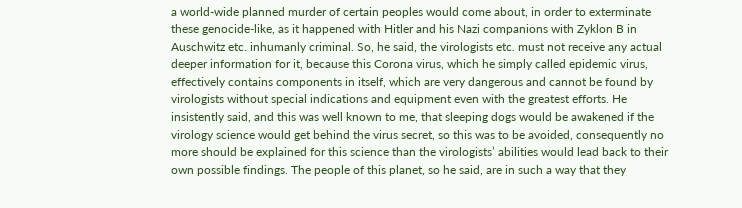a world-wide planned murder of certain peoples would come about, in order to exterminate these genocide-like, as it happened with Hitler and his Nazi companions with Zyklon B in Auschwitz etc. inhumanly criminal. So, he said, the virologists etc. must not receive any actual deeper information for it, because this Corona virus, which he simply called epidemic virus, effectively contains components in itself, which are very dangerous and cannot be found by virologists without special indications and equipment even with the greatest efforts. He insistently said, and this was well known to me, that sleeping dogs would be awakened if the virology science would get behind the virus secret, so this was to be avoided, consequently no more should be explained for this science than the virologists’ abilities would lead back to their own possible findings. The people of this planet, so he said, are in such a way that they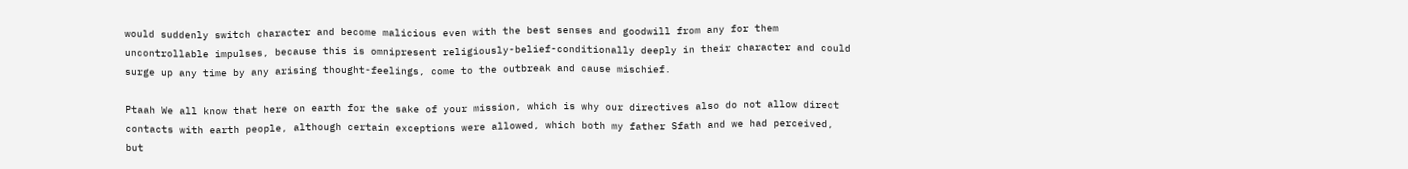would suddenly switch character and become malicious even with the best senses and goodwill from any for them uncontrollable impulses, because this is omnipresent religiously-belief-conditionally deeply in their character and could surge up any time by any arising thought-feelings, come to the outbreak and cause mischief.

Ptaah We all know that here on earth for the sake of your mission, which is why our directives also do not allow direct contacts with earth people, although certain exceptions were allowed, which both my father Sfath and we had perceived, but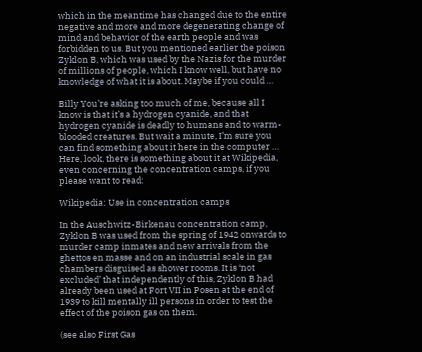which in the meantime has changed due to the entire negative and more and more degenerating change of mind and behavior of the earth people and was forbidden to us. But you mentioned earlier the poison Zyklon B, which was used by the Nazis for the murder of millions of people, which I know well, but have no knowledge of what it is about. Maybe if you could …

Billy You’re asking too much of me, because all I know is that it’s a hydrogen cyanide, and that hydrogen cyanide is deadly to humans and to warm-blooded creatures. But wait a minute, I’m sure you can find something about it here in the computer … Here, look, there is something about it at Wikipedia, even concerning the concentration camps, if you please want to read:

Wikipedia: Use in concentration camps

In the Auschwitz-Birkenau concentration camp, Zyklon B was used from the spring of 1942 onwards to murder camp inmates and new arrivals from the ghettos en masse and on an industrial scale in gas chambers disguised as shower rooms. It is ‘not excluded’ that independently of this, Zyklon B had already been used at Fort VII in Posen at the end of 1939 to kill mentally ill persons in order to test the effect of the poison gas on them.

(see also First Gas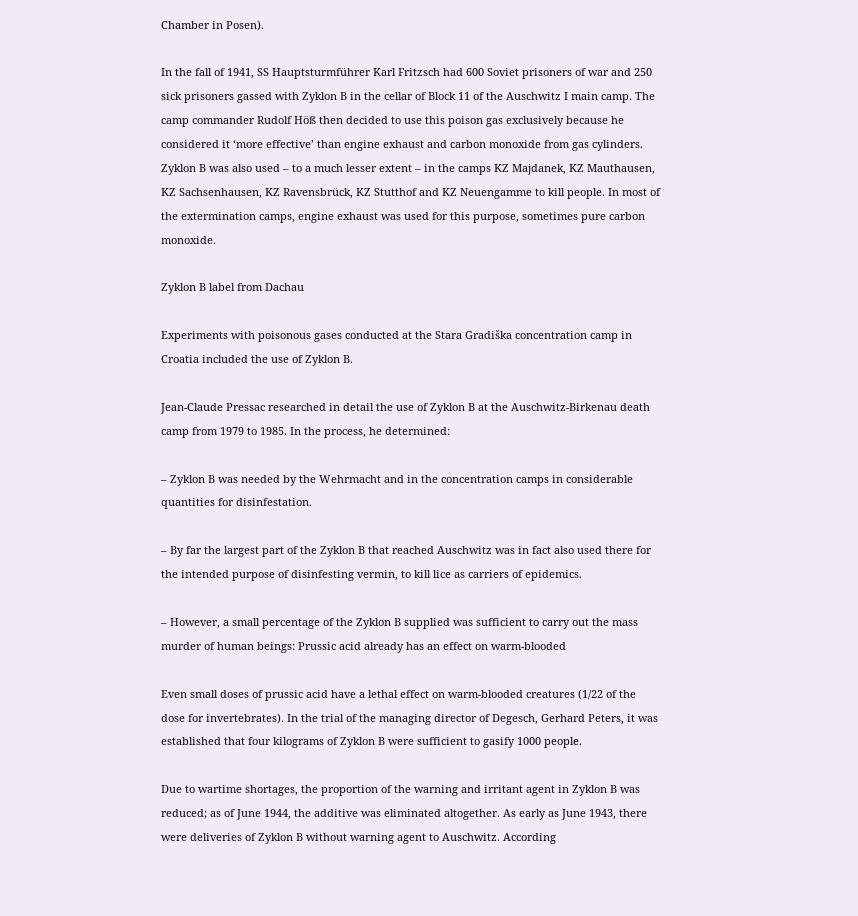Chamber in Posen).

In the fall of 1941, SS Hauptsturmführer Karl Fritzsch had 600 Soviet prisoners of war and 250 sick prisoners gassed with Zyklon B in the cellar of Block 11 of the Auschwitz I main camp. The camp commander Rudolf Höß then decided to use this poison gas exclusively because he considered it ‘more effective’ than engine exhaust and carbon monoxide from gas cylinders. Zyklon B was also used – to a much lesser extent – in the camps KZ Majdanek, KZ Mauthausen, KZ Sachsenhausen, KZ Ravensbrück, KZ Stutthof and KZ Neuengamme to kill people. In most of the extermination camps, engine exhaust was used for this purpose, sometimes pure carbon monoxide.

Zyklon B label from Dachau

Experiments with poisonous gases conducted at the Stara Gradiška concentration camp in Croatia included the use of Zyklon B.

Jean-Claude Pressac researched in detail the use of Zyklon B at the Auschwitz-Birkenau death camp from 1979 to 1985. In the process, he determined:

– Zyklon B was needed by the Wehrmacht and in the concentration camps in considerable quantities for disinfestation.

– By far the largest part of the Zyklon B that reached Auschwitz was in fact also used there for the intended purpose of disinfesting vermin, to kill lice as carriers of epidemics.

– However, a small percentage of the Zyklon B supplied was sufficient to carry out the mass murder of human beings: Prussic acid already has an effect on warm-blooded

Even small doses of prussic acid have a lethal effect on warm-blooded creatures (1/22 of the dose for invertebrates). In the trial of the managing director of Degesch, Gerhard Peters, it was established that four kilograms of Zyklon B were sufficient to gasify 1000 people.

Due to wartime shortages, the proportion of the warning and irritant agent in Zyklon B was reduced; as of June 1944, the additive was eliminated altogether. As early as June 1943, there were deliveries of Zyklon B without warning agent to Auschwitz. According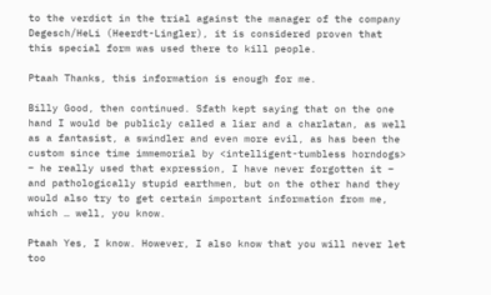to the verdict in the trial against the manager of the company Degesch/HeLi (Heerdt-Lingler), it is considered proven that this special form was used there to kill people.

Ptaah Thanks, this information is enough for me.

Billy Good, then continued. Sfath kept saying that on the one hand I would be publicly called a liar and a charlatan, as well as a fantasist, a swindler and even more evil, as has been the custom since time immemorial by <intelligent-tumbless horndogs> – he really used that expression, I have never forgotten it – and pathologically stupid earthmen, but on the other hand they would also try to get certain important information from me, which … well, you know.

Ptaah Yes, I know. However, I also know that you will never let too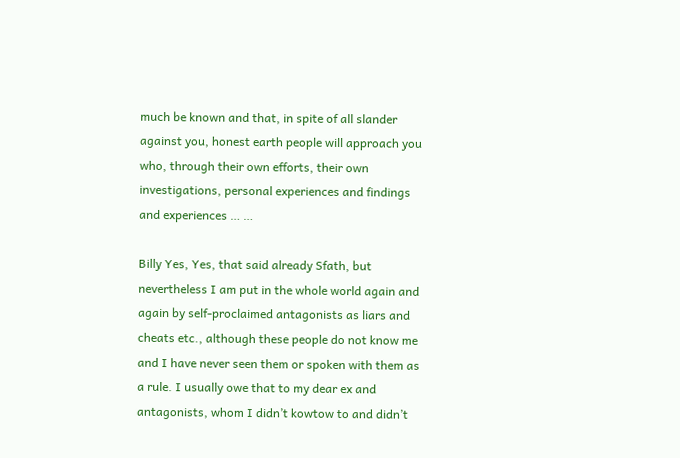much be known and that, in spite of all slander against you, honest earth people will approach you who, through their own efforts, their own investigations, personal experiences and findings and experiences … …

Billy Yes, Yes, that said already Sfath, but nevertheless I am put in the whole world again and again by self-proclaimed antagonists as liars and cheats etc., although these people do not know me and I have never seen them or spoken with them as a rule. I usually owe that to my dear ex and antagonists, whom I didn’t kowtow to and didn’t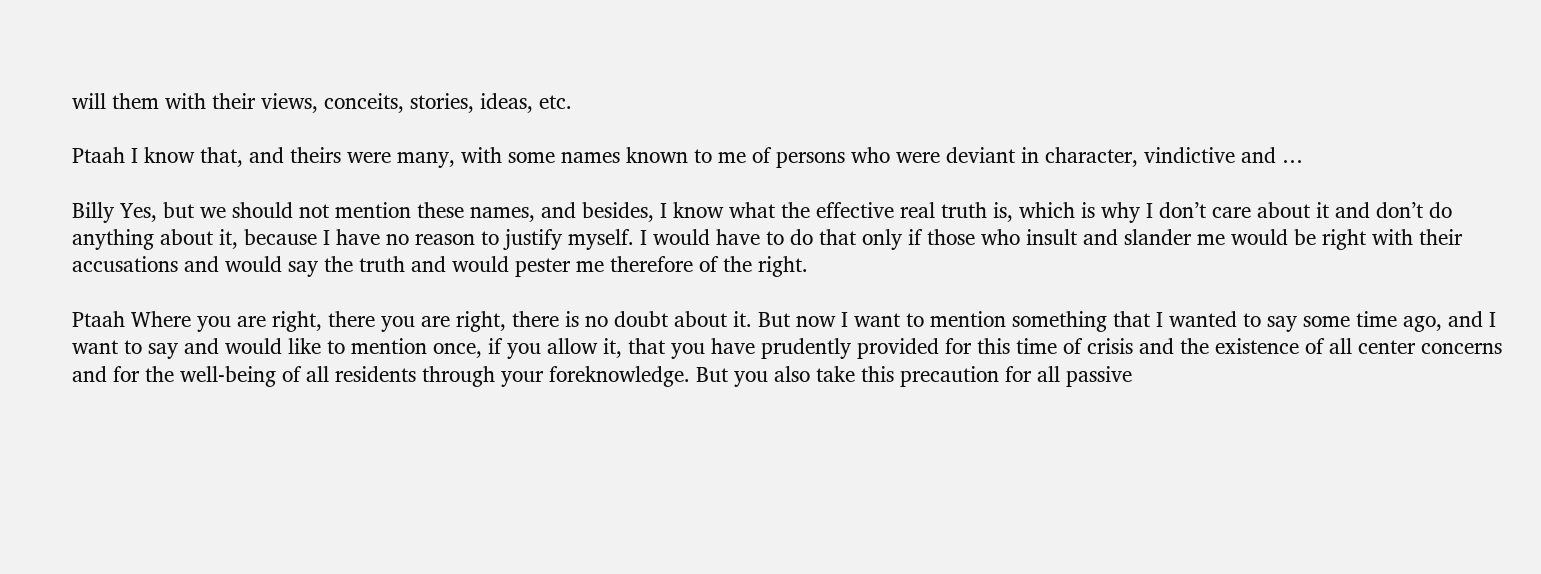will them with their views, conceits, stories, ideas, etc.

Ptaah I know that, and theirs were many, with some names known to me of persons who were deviant in character, vindictive and …

Billy Yes, but we should not mention these names, and besides, I know what the effective real truth is, which is why I don’t care about it and don’t do anything about it, because I have no reason to justify myself. I would have to do that only if those who insult and slander me would be right with their accusations and would say the truth and would pester me therefore of the right.

Ptaah Where you are right, there you are right, there is no doubt about it. But now I want to mention something that I wanted to say some time ago, and I want to say and would like to mention once, if you allow it, that you have prudently provided for this time of crisis and the existence of all center concerns and for the well-being of all residents through your foreknowledge. But you also take this precaution for all passive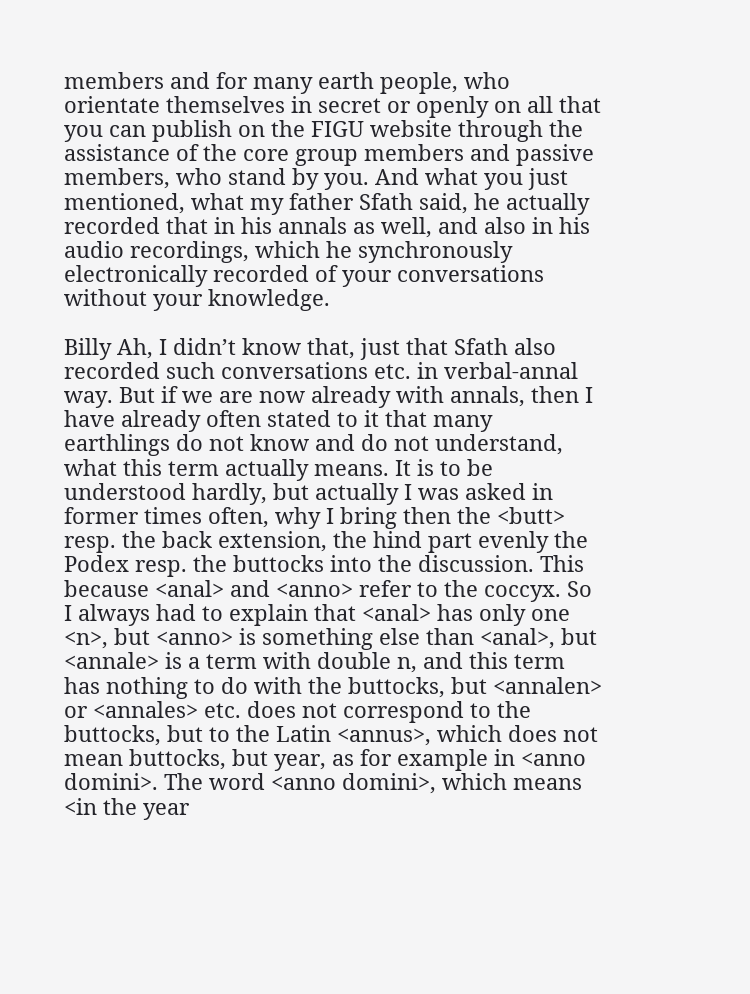members and for many earth people, who orientate themselves in secret or openly on all that you can publish on the FIGU website through the assistance of the core group members and passive members, who stand by you. And what you just mentioned, what my father Sfath said, he actually recorded that in his annals as well, and also in his audio recordings, which he synchronously electronically recorded of your conversations without your knowledge.

Billy Ah, I didn’t know that, just that Sfath also recorded such conversations etc. in verbal-annal way. But if we are now already with annals, then I have already often stated to it that many earthlings do not know and do not understand, what this term actually means. It is to be understood hardly, but actually I was asked in former times often, why I bring then the <butt> resp. the back extension, the hind part evenly the Podex resp. the buttocks into the discussion. This because <anal> and <anno> refer to the coccyx. So I always had to explain that <anal> has only one <n>, but <anno> is something else than <anal>, but <annale> is a term with double n, and this term has nothing to do with the buttocks, but <annalen> or <annales> etc. does not correspond to the buttocks, but to the Latin <annus>, which does not mean buttocks, but year, as for example in <anno domini>. The word <anno domini>, which means <in the year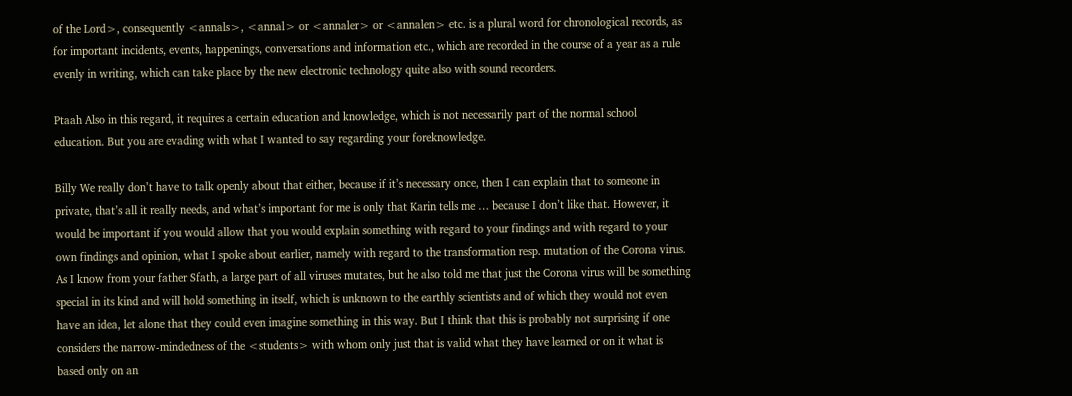of the Lord>, consequently <annals>, <annal> or <annaler> or <annalen> etc. is a plural word for chronological records, as for important incidents, events, happenings, conversations and information etc., which are recorded in the course of a year as a rule evenly in writing, which can take place by the new electronic technology quite also with sound recorders.

Ptaah Also in this regard, it requires a certain education and knowledge, which is not necessarily part of the normal school education. But you are evading with what I wanted to say regarding your foreknowledge.

Billy We really don’t have to talk openly about that either, because if it’s necessary once, then I can explain that to someone in private, that’s all it really needs, and what’s important for me is only that Karin tells me … because I don’t like that. However, it would be important if you would allow that you would explain something with regard to your findings and with regard to your own findings and opinion, what I spoke about earlier, namely with regard to the transformation resp. mutation of the Corona virus. As I know from your father Sfath, a large part of all viruses mutates, but he also told me that just the Corona virus will be something special in its kind and will hold something in itself, which is unknown to the earthly scientists and of which they would not even have an idea, let alone that they could even imagine something in this way. But I think that this is probably not surprising if one considers the narrow-mindedness of the <students> with whom only just that is valid what they have learned or on it what is based only on an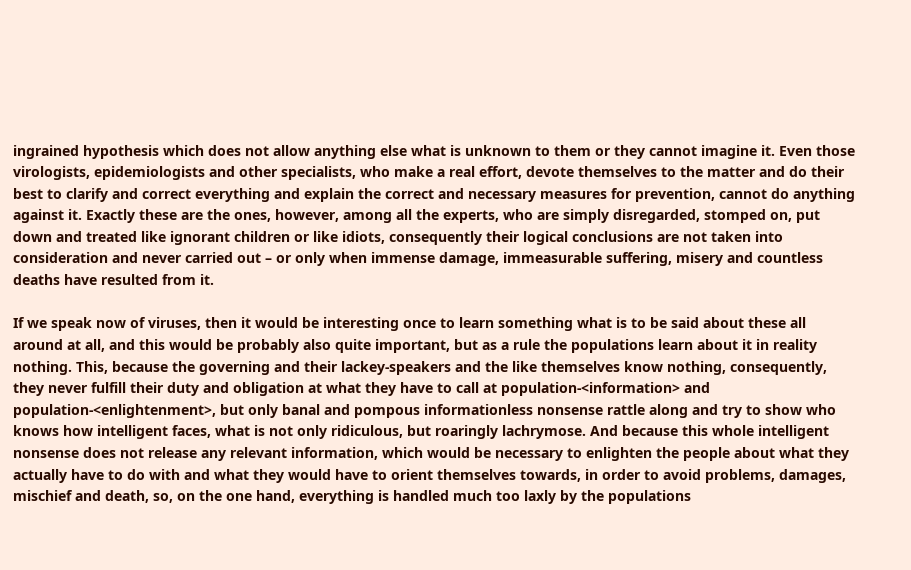ingrained hypothesis which does not allow anything else what is unknown to them or they cannot imagine it. Even those virologists, epidemiologists and other specialists, who make a real effort, devote themselves to the matter and do their best to clarify and correct everything and explain the correct and necessary measures for prevention, cannot do anything against it. Exactly these are the ones, however, among all the experts, who are simply disregarded, stomped on, put down and treated like ignorant children or like idiots, consequently their logical conclusions are not taken into consideration and never carried out – or only when immense damage, immeasurable suffering, misery and countless deaths have resulted from it.

If we speak now of viruses, then it would be interesting once to learn something what is to be said about these all around at all, and this would be probably also quite important, but as a rule the populations learn about it in reality nothing. This, because the governing and their lackey-speakers and the like themselves know nothing, consequently, they never fulfill their duty and obligation at what they have to call at population-<information> and population-<enlightenment>, but only banal and pompous informationless nonsense rattle along and try to show who knows how intelligent faces, what is not only ridiculous, but roaringly lachrymose. And because this whole intelligent nonsense does not release any relevant information, which would be necessary to enlighten the people about what they actually have to do with and what they would have to orient themselves towards, in order to avoid problems, damages, mischief and death, so, on the one hand, everything is handled much too laxly by the populations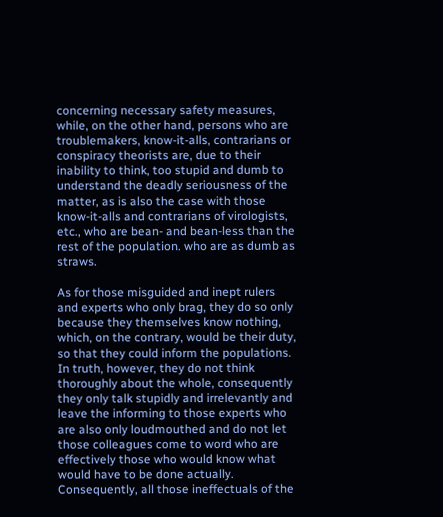concerning necessary safety measures, while, on the other hand, persons who are troublemakers, know-it-alls, contrarians or conspiracy theorists are, due to their inability to think, too stupid and dumb to understand the deadly seriousness of the matter, as is also the case with those know-it-alls and contrarians of virologists, etc., who are bean- and bean-less than the rest of the population. who are as dumb as straws.

As for those misguided and inept rulers and experts who only brag, they do so only because they themselves know nothing, which, on the contrary, would be their duty, so that they could inform the populations. In truth, however, they do not think thoroughly about the whole, consequently they only talk stupidly and irrelevantly and leave the informing to those experts who are also only loudmouthed and do not let those colleagues come to word who are effectively those who would know what would have to be done actually. Consequently, all those ineffectuals of the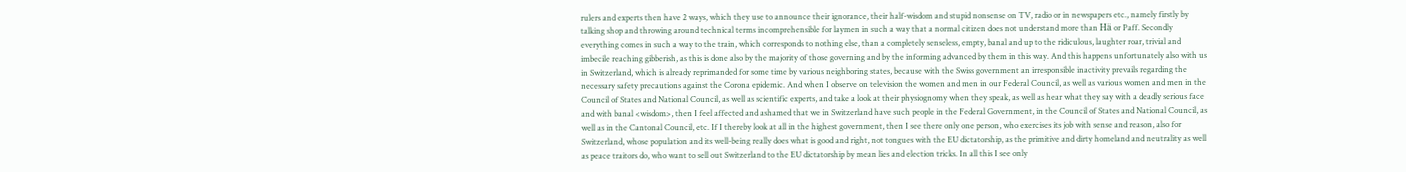rulers and experts then have 2 ways, which they use to announce their ignorance, their half-wisdom and stupid nonsense on TV, radio or in newspapers etc., namely firstly by talking shop and throwing around technical terms incomprehensible for laymen in such a way that a normal citizen does not understand more than Hä or Paff. Secondly everything comes in such a way to the train, which corresponds to nothing else, than a completely senseless, empty, banal and up to the ridiculous, laughter roar, trivial and imbecile reaching gibberish, as this is done also by the majority of those governing and by the informing advanced by them in this way. And this happens unfortunately also with us in Switzerland, which is already reprimanded for some time by various neighboring states, because with the Swiss government an irresponsible inactivity prevails regarding the necessary safety precautions against the Corona epidemic. And when I observe on television the women and men in our Federal Council, as well as various women and men in the Council of States and National Council, as well as scientific experts, and take a look at their physiognomy when they speak, as well as hear what they say with a deadly serious face and with banal <wisdom>, then I feel affected and ashamed that we in Switzerland have such people in the Federal Government, in the Council of States and National Council, as well as in the Cantonal Council, etc. If I thereby look at all in the highest government, then I see there only one person, who exercises its job with sense and reason, also for Switzerland, whose population and its well-being really does what is good and right, not tongues with the EU dictatorship, as the primitive and dirty homeland and neutrality as well as peace traitors do, who want to sell out Switzerland to the EU dictatorship by mean lies and election tricks. In all this I see only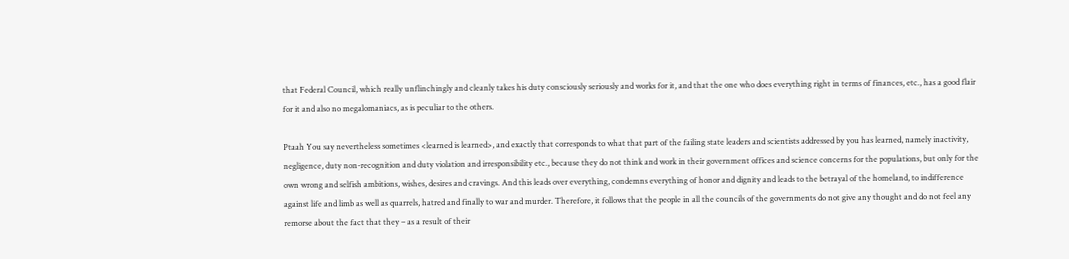that Federal Council, which really unflinchingly and cleanly takes his duty consciously seriously and works for it, and that the one who does everything right in terms of finances, etc., has a good flair for it and also no megalomaniacs, as is peculiar to the others.

Ptaah You say nevertheless sometimes <learned is learned>, and exactly that corresponds to what that part of the failing state leaders and scientists addressed by you has learned, namely inactivity, negligence, duty non-recognition and duty violation and irresponsibility etc., because they do not think and work in their government offices and science concerns for the populations, but only for the own wrong and selfish ambitions, wishes, desires and cravings. And this leads over everything, condemns everything of honor and dignity and leads to the betrayal of the homeland, to indifference against life and limb as well as quarrels, hatred and finally to war and murder. Therefore, it follows that the people in all the councils of the governments do not give any thought and do not feel any remorse about the fact that they – as a result of their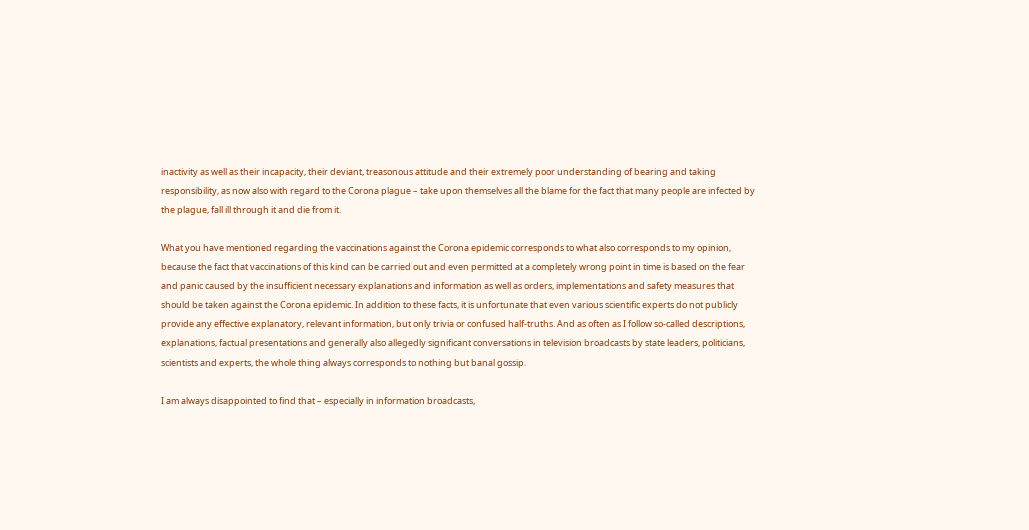inactivity as well as their incapacity, their deviant, treasonous attitude and their extremely poor understanding of bearing and taking responsibility, as now also with regard to the Corona plague – take upon themselves all the blame for the fact that many people are infected by the plague, fall ill through it and die from it.

What you have mentioned regarding the vaccinations against the Corona epidemic corresponds to what also corresponds to my opinion, because the fact that vaccinations of this kind can be carried out and even permitted at a completely wrong point in time is based on the fear and panic caused by the insufficient necessary explanations and information as well as orders, implementations and safety measures that should be taken against the Corona epidemic. In addition to these facts, it is unfortunate that even various scientific experts do not publicly provide any effective explanatory, relevant information, but only trivia or confused half-truths. And as often as I follow so-called descriptions, explanations, factual presentations and generally also allegedly significant conversations in television broadcasts by state leaders, politicians, scientists and experts, the whole thing always corresponds to nothing but banal gossip.

I am always disappointed to find that – especially in information broadcasts,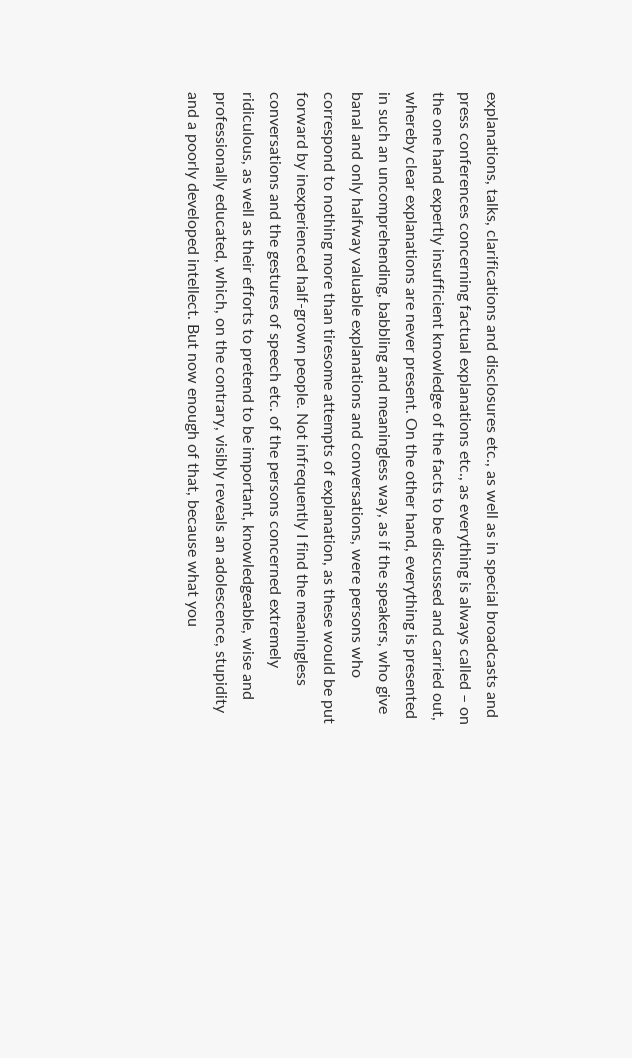explanations, talks, clarifications and disclosures etc., as well as in special broadcasts and press conferences concerning factual explanations etc., as everything is always called – on the one hand expertly insufficient knowledge of the facts to be discussed and carried out, whereby clear explanations are never present. On the other hand, everything is presented in such an uncomprehending, babbling and meaningless way, as if the speakers, who give banal and only halfway valuable explanations and conversations, were persons who correspond to nothing more than tiresome attempts of explanation, as these would be put forward by inexperienced half-grown people. Not infrequently I find the meaningless conversations and the gestures of speech etc. of the persons concerned extremely ridiculous, as well as their efforts to pretend to be important, knowledgeable, wise and professionally educated, which, on the contrary, visibly reveals an adolescence, stupidity and a poorly developed intellect. But now enough of that, because what you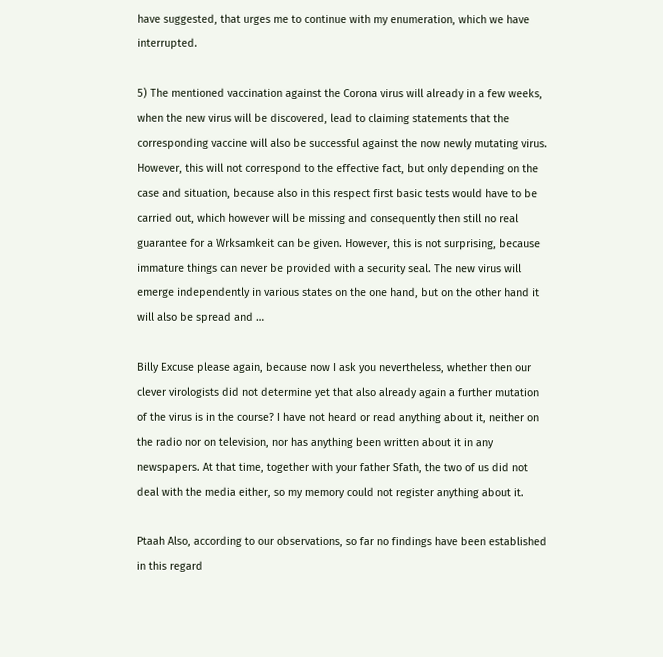have suggested, that urges me to continue with my enumeration, which we have interrupted.

5) The mentioned vaccination against the Corona virus will already in a few weeks, when the new virus will be discovered, lead to claiming statements that the corresponding vaccine will also be successful against the now newly mutating virus. However, this will not correspond to the effective fact, but only depending on the case and situation, because also in this respect first basic tests would have to be carried out, which however will be missing and consequently then still no real guarantee for a Wrksamkeit can be given. However, this is not surprising, because immature things can never be provided with a security seal. The new virus will emerge independently in various states on the one hand, but on the other hand it will also be spread and …

Billy Excuse please again, because now I ask you nevertheless, whether then our clever virologists did not determine yet that also already again a further mutation of the virus is in the course? I have not heard or read anything about it, neither on the radio nor on television, nor has anything been written about it in any newspapers. At that time, together with your father Sfath, the two of us did not deal with the media either, so my memory could not register anything about it.

Ptaah Also, according to our observations, so far no findings have been established in this regard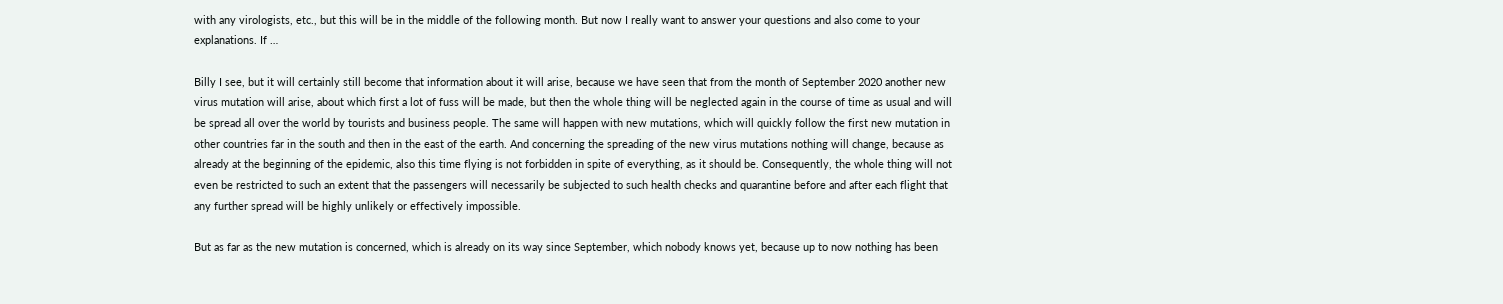with any virologists, etc., but this will be in the middle of the following month. But now I really want to answer your questions and also come to your explanations. If …

Billy I see, but it will certainly still become that information about it will arise, because we have seen that from the month of September 2020 another new virus mutation will arise, about which first a lot of fuss will be made, but then the whole thing will be neglected again in the course of time as usual and will be spread all over the world by tourists and business people. The same will happen with new mutations, which will quickly follow the first new mutation in other countries far in the south and then in the east of the earth. And concerning the spreading of the new virus mutations nothing will change, because as already at the beginning of the epidemic, also this time flying is not forbidden in spite of everything, as it should be. Consequently, the whole thing will not even be restricted to such an extent that the passengers will necessarily be subjected to such health checks and quarantine before and after each flight that any further spread will be highly unlikely or effectively impossible.

But as far as the new mutation is concerned, which is already on its way since September, which nobody knows yet, because up to now nothing has been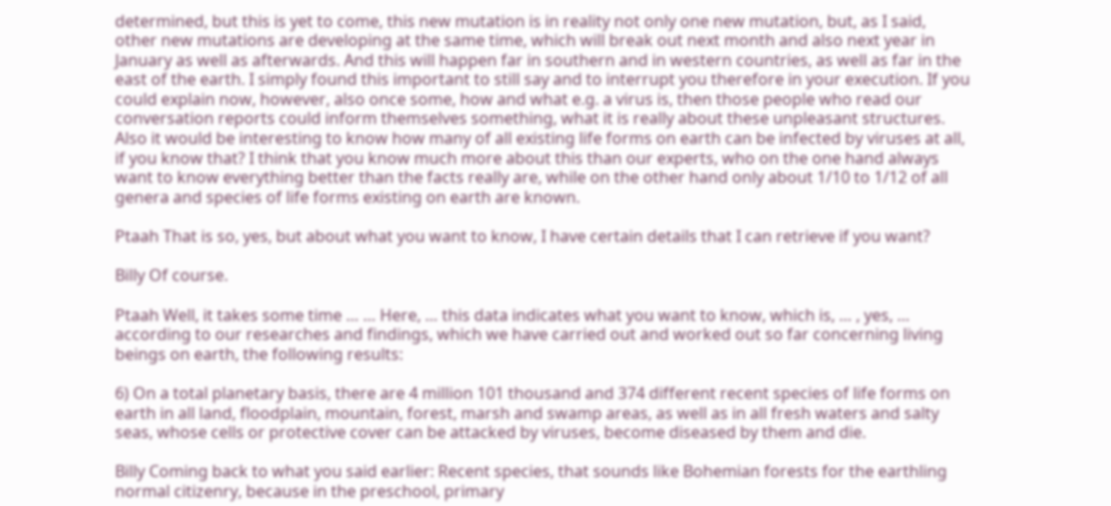determined, but this is yet to come, this new mutation is in reality not only one new mutation, but, as I said, other new mutations are developing at the same time, which will break out next month and also next year in January as well as afterwards. And this will happen far in southern and in western countries, as well as far in the east of the earth. I simply found this important to still say and to interrupt you therefore in your execution. If you could explain now, however, also once some, how and what e.g. a virus is, then those people who read our conversation reports could inform themselves something, what it is really about these unpleasant structures. Also it would be interesting to know how many of all existing life forms on earth can be infected by viruses at all, if you know that? I think that you know much more about this than our experts, who on the one hand always want to know everything better than the facts really are, while on the other hand only about 1/10 to 1/12 of all genera and species of life forms existing on earth are known.

Ptaah That is so, yes, but about what you want to know, I have certain details that I can retrieve if you want?

Billy Of course.

Ptaah Well, it takes some time … … Here, … this data indicates what you want to know, which is, … , yes, … according to our researches and findings, which we have carried out and worked out so far concerning living beings on earth, the following results:

6) On a total planetary basis, there are 4 million 101 thousand and 374 different recent species of life forms on earth in all land, floodplain, mountain, forest, marsh and swamp areas, as well as in all fresh waters and salty seas, whose cells or protective cover can be attacked by viruses, become diseased by them and die.

Billy Coming back to what you said earlier: Recent species, that sounds like Bohemian forests for the earthling normal citizenry, because in the preschool, primary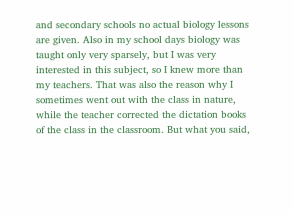and secondary schools no actual biology lessons are given. Also in my school days biology was taught only very sparsely, but I was very interested in this subject, so I knew more than my teachers. That was also the reason why I sometimes went out with the class in nature, while the teacher corrected the dictation books of the class in the classroom. But what you said,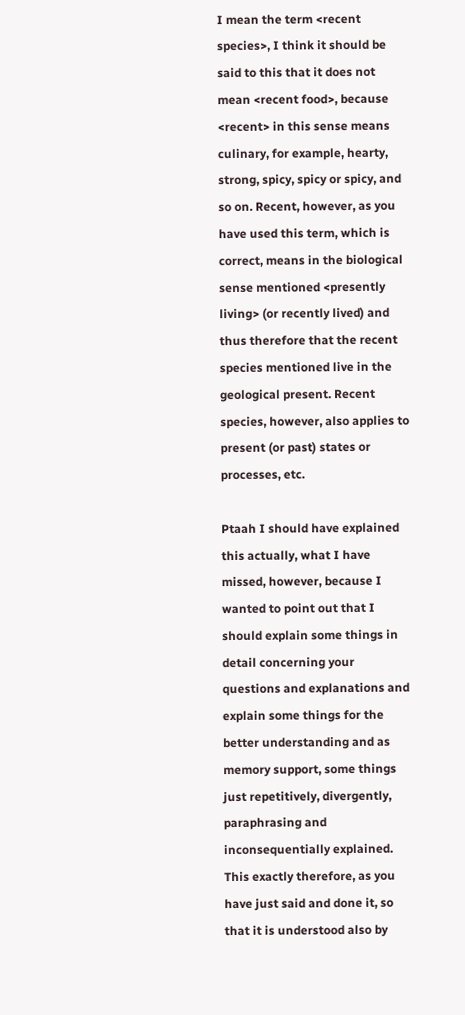I mean the term <recent species>, I think it should be said to this that it does not mean <recent food>, because <recent> in this sense means culinary, for example, hearty, strong, spicy, spicy or spicy, and so on. Recent, however, as you have used this term, which is correct, means in the biological sense mentioned <presently living> (or recently lived) and thus therefore that the recent species mentioned live in the geological present. Recent species, however, also applies to present (or past) states or processes, etc.

Ptaah I should have explained this actually, what I have missed, however, because I wanted to point out that I should explain some things in detail concerning your questions and explanations and explain some things for the better understanding and as memory support, some things just repetitively, divergently, paraphrasing and inconsequentially explained. This exactly therefore, as you have just said and done it, so that it is understood also by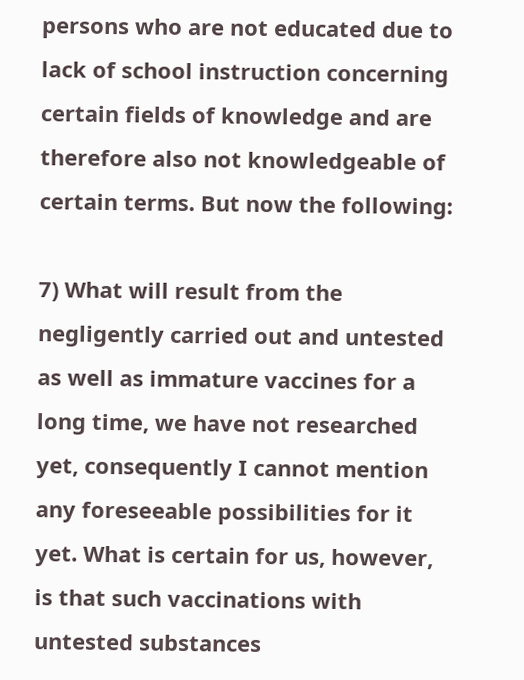persons who are not educated due to lack of school instruction concerning certain fields of knowledge and are therefore also not knowledgeable of certain terms. But now the following:

7) What will result from the negligently carried out and untested as well as immature vaccines for a long time, we have not researched yet, consequently I cannot mention any foreseeable possibilities for it yet. What is certain for us, however, is that such vaccinations with untested substances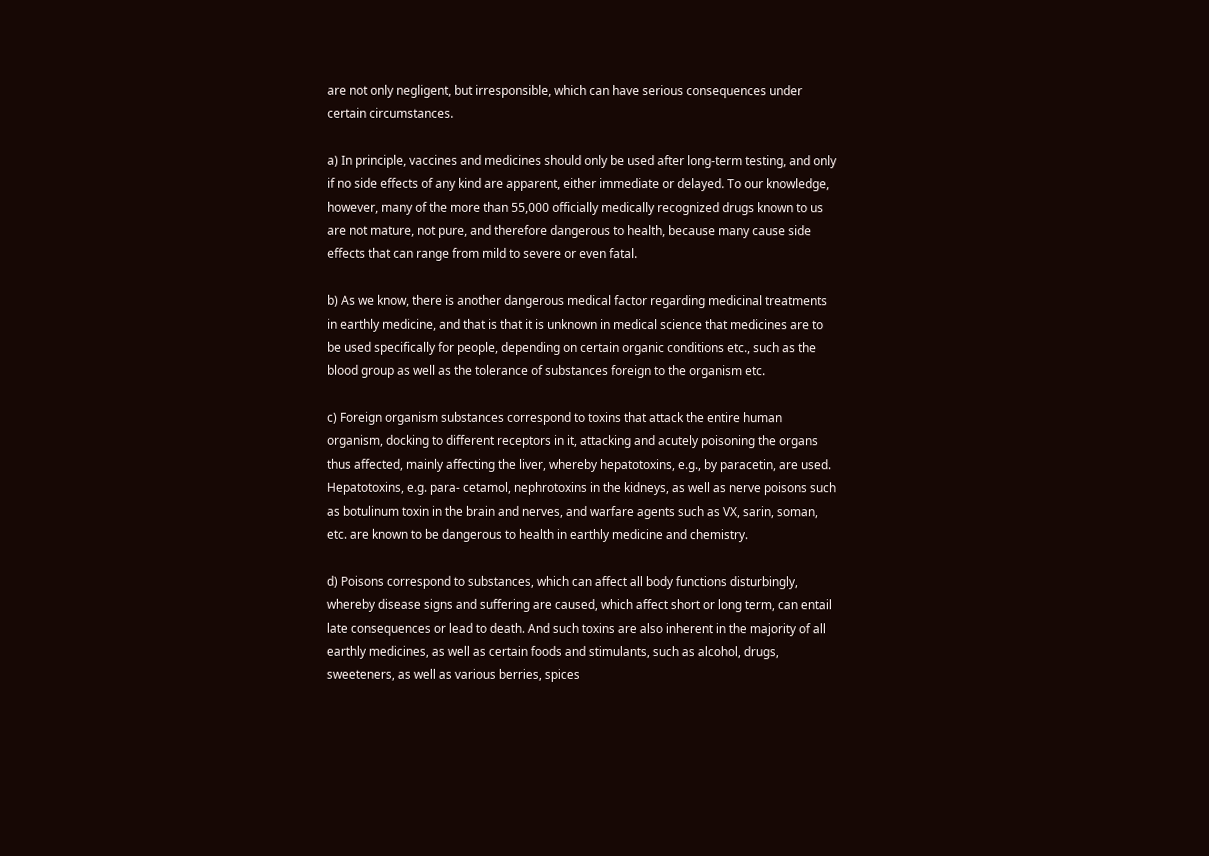are not only negligent, but irresponsible, which can have serious consequences under certain circumstances.

a) In principle, vaccines and medicines should only be used after long-term testing, and only if no side effects of any kind are apparent, either immediate or delayed. To our knowledge, however, many of the more than 55,000 officially medically recognized drugs known to us are not mature, not pure, and therefore dangerous to health, because many cause side effects that can range from mild to severe or even fatal.

b) As we know, there is another dangerous medical factor regarding medicinal treatments in earthly medicine, and that is that it is unknown in medical science that medicines are to be used specifically for people, depending on certain organic conditions etc., such as the blood group as well as the tolerance of substances foreign to the organism etc.

c) Foreign organism substances correspond to toxins that attack the entire human organism, docking to different receptors in it, attacking and acutely poisoning the organs thus affected, mainly affecting the liver, whereby hepatotoxins, e.g., by paracetin, are used. Hepatotoxins, e.g. para- cetamol, nephrotoxins in the kidneys, as well as nerve poisons such as botulinum toxin in the brain and nerves, and warfare agents such as VX, sarin, soman, etc. are known to be dangerous to health in earthly medicine and chemistry.

d) Poisons correspond to substances, which can affect all body functions disturbingly, whereby disease signs and suffering are caused, which affect short or long term, can entail late consequences or lead to death. And such toxins are also inherent in the majority of all earthly medicines, as well as certain foods and stimulants, such as alcohol, drugs, sweeteners, as well as various berries, spices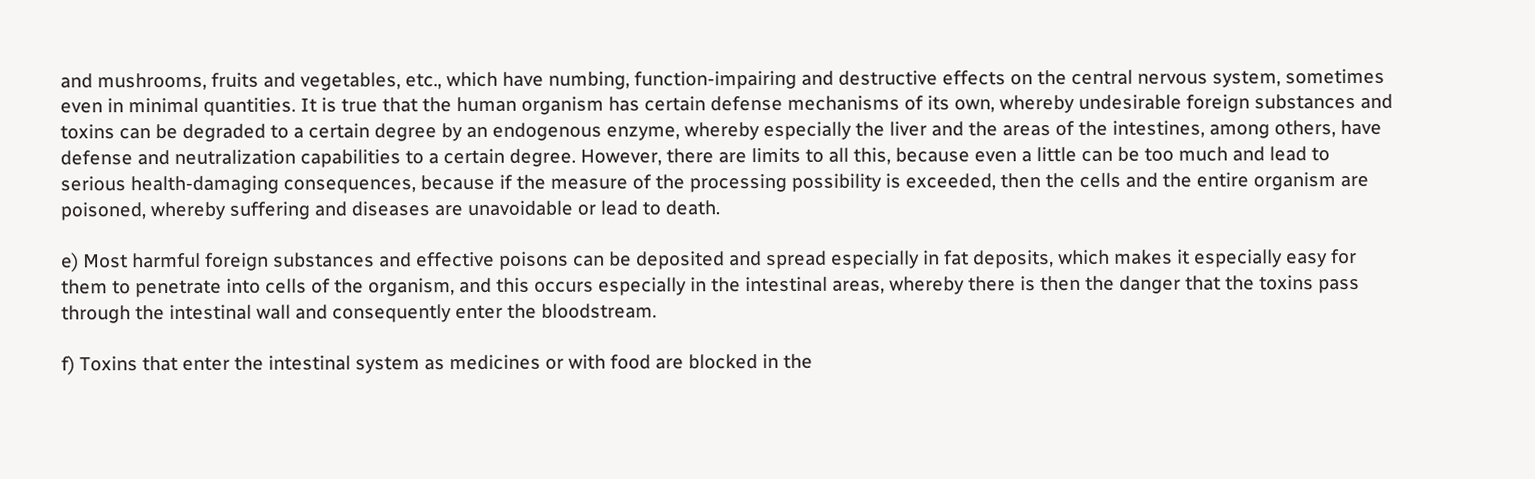and mushrooms, fruits and vegetables, etc., which have numbing, function-impairing and destructive effects on the central nervous system, sometimes even in minimal quantities. It is true that the human organism has certain defense mechanisms of its own, whereby undesirable foreign substances and toxins can be degraded to a certain degree by an endogenous enzyme, whereby especially the liver and the areas of the intestines, among others, have defense and neutralization capabilities to a certain degree. However, there are limits to all this, because even a little can be too much and lead to serious health-damaging consequences, because if the measure of the processing possibility is exceeded, then the cells and the entire organism are poisoned, whereby suffering and diseases are unavoidable or lead to death.

e) Most harmful foreign substances and effective poisons can be deposited and spread especially in fat deposits, which makes it especially easy for them to penetrate into cells of the organism, and this occurs especially in the intestinal areas, whereby there is then the danger that the toxins pass through the intestinal wall and consequently enter the bloodstream.

f) Toxins that enter the intestinal system as medicines or with food are blocked in the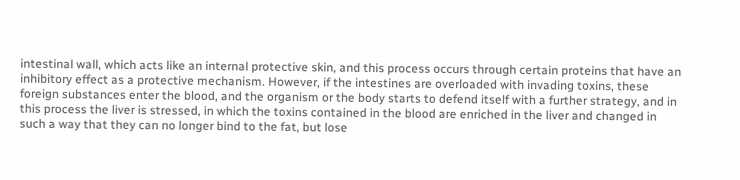intestinal wall, which acts like an internal protective skin, and this process occurs through certain proteins that have an inhibitory effect as a protective mechanism. However, if the intestines are overloaded with invading toxins, these foreign substances enter the blood, and the organism or the body starts to defend itself with a further strategy, and in this process the liver is stressed, in which the toxins contained in the blood are enriched in the liver and changed in such a way that they can no longer bind to the fat, but lose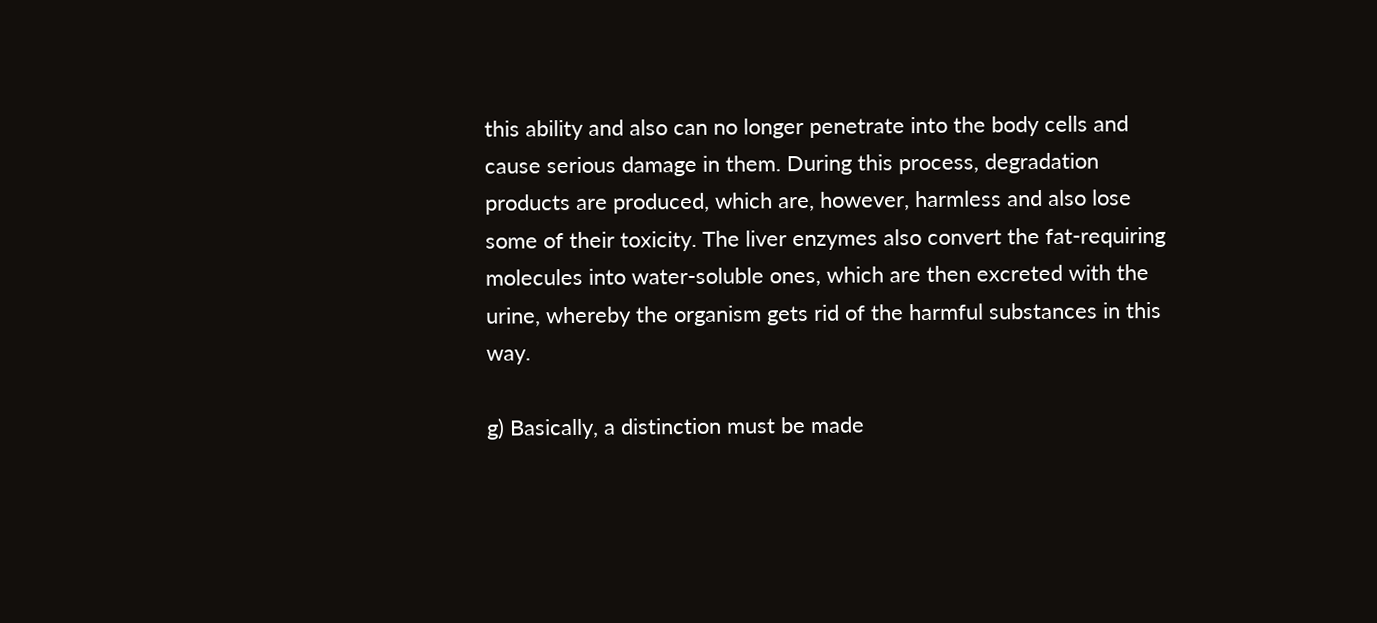this ability and also can no longer penetrate into the body cells and cause serious damage in them. During this process, degradation products are produced, which are, however, harmless and also lose some of their toxicity. The liver enzymes also convert the fat-requiring molecules into water-soluble ones, which are then excreted with the urine, whereby the organism gets rid of the harmful substances in this way.

g) Basically, a distinction must be made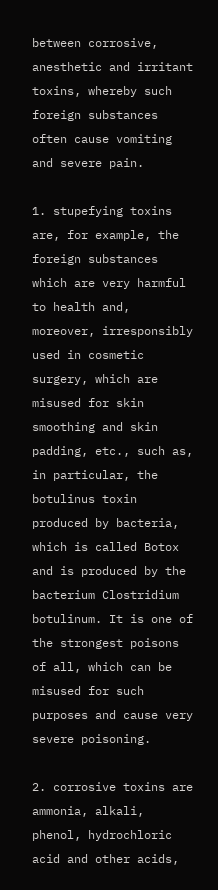between corrosive, anesthetic and irritant toxins, whereby such foreign substances often cause vomiting and severe pain.

1. stupefying toxins are, for example, the foreign substances which are very harmful to health and, moreover, irresponsibly used in cosmetic surgery, which are misused for skin smoothing and skin padding, etc., such as, in particular, the botulinus toxin produced by bacteria, which is called Botox and is produced by the bacterium Clostridium botulinum. It is one of the strongest poisons of all, which can be misused for such purposes and cause very severe poisoning.

2. corrosive toxins are ammonia, alkali, phenol, hydrochloric acid and other acids,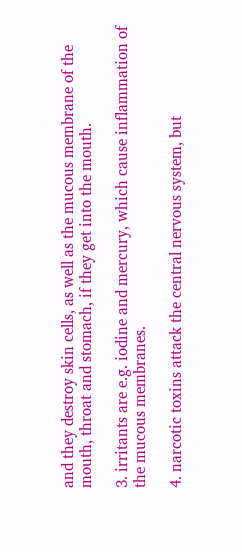and they destroy skin cells, as well as the mucous membrane of the mouth, throat and stomach, if they get into the mouth.

3. irritants are e.g. iodine and mercury, which cause inflammation of the mucous membranes.

4. narcotic toxins attack the central nervous system, but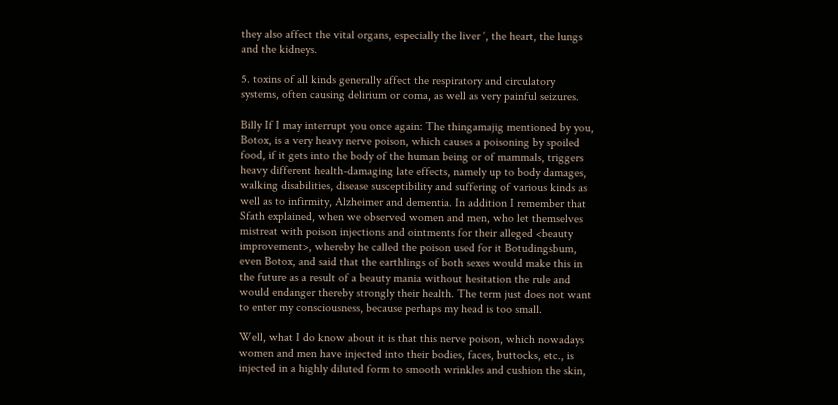they also affect the vital organs, especially the liver ‘, the heart, the lungs and the kidneys.

5. toxins of all kinds generally affect the respiratory and circulatory systems, often causing delirium or coma, as well as very painful seizures.

Billy If I may interrupt you once again: The thingamajig mentioned by you, Botox, is a very heavy nerve poison, which causes a poisoning by spoiled food, if it gets into the body of the human being or of mammals, triggers heavy different health-damaging late effects, namely up to body damages, walking disabilities, disease susceptibility and suffering of various kinds as well as to infirmity, Alzheimer and dementia. In addition I remember that Sfath explained, when we observed women and men, who let themselves mistreat with poison injections and ointments for their alleged <beauty improvement>, whereby he called the poison used for it Botudingsbum, even Botox, and said that the earthlings of both sexes would make this in the future as a result of a beauty mania without hesitation the rule and would endanger thereby strongly their health. The term just does not want to enter my consciousness, because perhaps my head is too small.

Well, what I do know about it is that this nerve poison, which nowadays women and men have injected into their bodies, faces, buttocks, etc., is injected in a highly diluted form to smooth wrinkles and cushion the skin,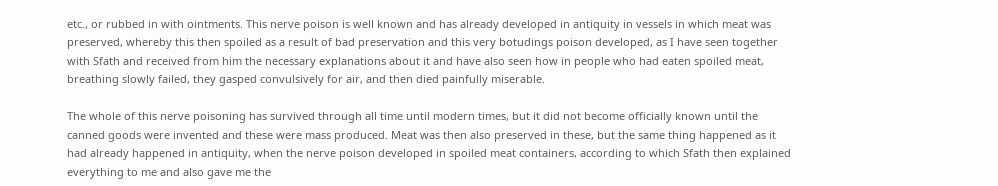etc., or rubbed in with ointments. This nerve poison is well known and has already developed in antiquity in vessels in which meat was preserved, whereby this then spoiled as a result of bad preservation and this very botudings poison developed, as I have seen together with Sfath and received from him the necessary explanations about it and have also seen how in people who had eaten spoiled meat, breathing slowly failed, they gasped convulsively for air, and then died painfully miserable.

The whole of this nerve poisoning has survived through all time until modern times, but it did not become officially known until the canned goods were invented and these were mass produced. Meat was then also preserved in these, but the same thing happened as it had already happened in antiquity, when the nerve poison developed in spoiled meat containers, according to which Sfath then explained everything to me and also gave me the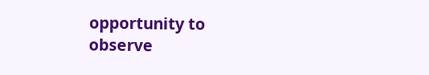opportunity to observe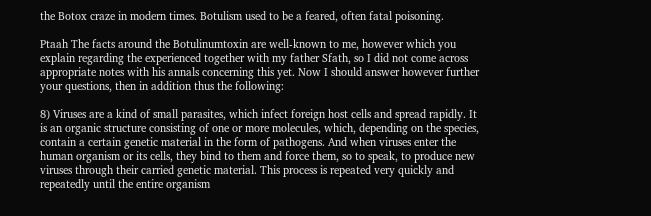the Botox craze in modern times. Botulism used to be a feared, often fatal poisoning.

Ptaah The facts around the Botulinumtoxin are well-known to me, however which you explain regarding the experienced together with my father Sfath, so I did not come across appropriate notes with his annals concerning this yet. Now I should answer however further your questions, then in addition thus the following:

8) Viruses are a kind of small parasites, which infect foreign host cells and spread rapidly. It is an organic structure consisting of one or more molecules, which, depending on the species, contain a certain genetic material in the form of pathogens. And when viruses enter the human organism or its cells, they bind to them and force them, so to speak, to produce new viruses through their carried genetic material. This process is repeated very quickly and repeatedly until the entire organism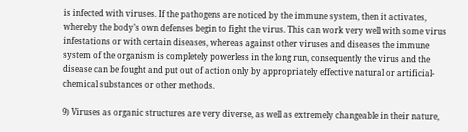is infected with viruses. If the pathogens are noticed by the immune system, then it activates, whereby the body’s own defenses begin to fight the virus. This can work very well with some virus infestations or with certain diseases, whereas against other viruses and diseases the immune system of the organism is completely powerless in the long run, consequently the virus and the disease can be fought and put out of action only by appropriately effective natural or artificial-chemical substances or other methods.

9) Viruses as organic structures are very diverse, as well as extremely changeable in their nature,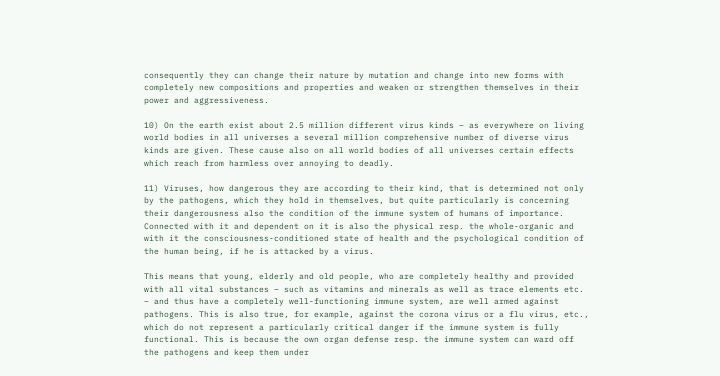consequently they can change their nature by mutation and change into new forms with completely new compositions and properties and weaken or strengthen themselves in their power and aggressiveness.

10) On the earth exist about 2.5 million different virus kinds – as everywhere on living world bodies in all universes a several million comprehensive number of diverse virus kinds are given. These cause also on all world bodies of all universes certain effects which reach from harmless over annoying to deadly.

11) Viruses, how dangerous they are according to their kind, that is determined not only by the pathogens, which they hold in themselves, but quite particularly is concerning their dangerousness also the condition of the immune system of humans of importance. Connected with it and dependent on it is also the physical resp. the whole-organic and with it the consciousness-conditioned state of health and the psychological condition of the human being, if he is attacked by a virus.

This means that young, elderly and old people, who are completely healthy and provided with all vital substances – such as vitamins and minerals as well as trace elements etc. – and thus have a completely well-functioning immune system, are well armed against pathogens. This is also true, for example, against the corona virus or a flu virus, etc., which do not represent a particularly critical danger if the immune system is fully functional. This is because the own organ defense resp. the immune system can ward off the pathogens and keep them under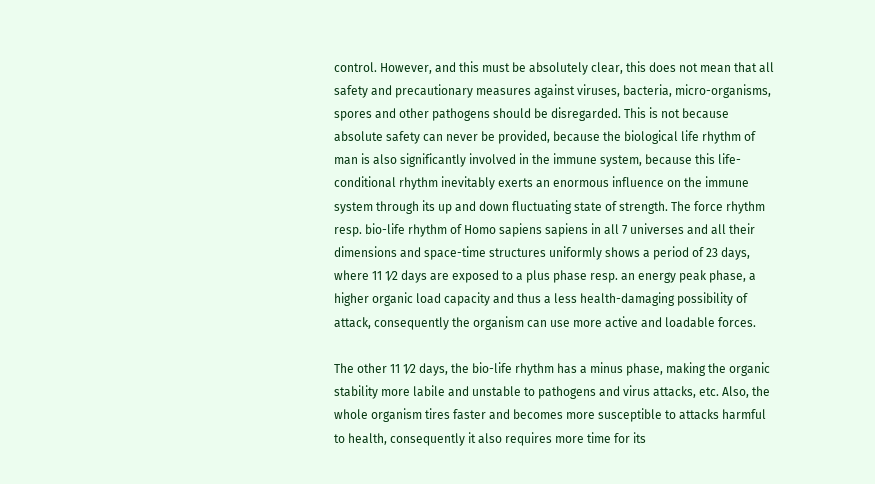control. However, and this must be absolutely clear, this does not mean that all safety and precautionary measures against viruses, bacteria, micro-organisms, spores and other pathogens should be disregarded. This is not because absolute safety can never be provided, because the biological life rhythm of man is also significantly involved in the immune system, because this life-conditional rhythm inevitably exerts an enormous influence on the immune system through its up and down fluctuating state of strength. The force rhythm resp. bio-life rhythm of Homo sapiens sapiens in all 7 universes and all their dimensions and space-time structures uniformly shows a period of 23 days, where 11 1⁄2 days are exposed to a plus phase resp. an energy peak phase, a higher organic load capacity and thus a less health-damaging possibility of attack, consequently the organism can use more active and loadable forces.

The other 11 1⁄2 days, the bio-life rhythm has a minus phase, making the organic stability more labile and unstable to pathogens and virus attacks, etc. Also, the whole organism tires faster and becomes more susceptible to attacks harmful to health, consequently it also requires more time for its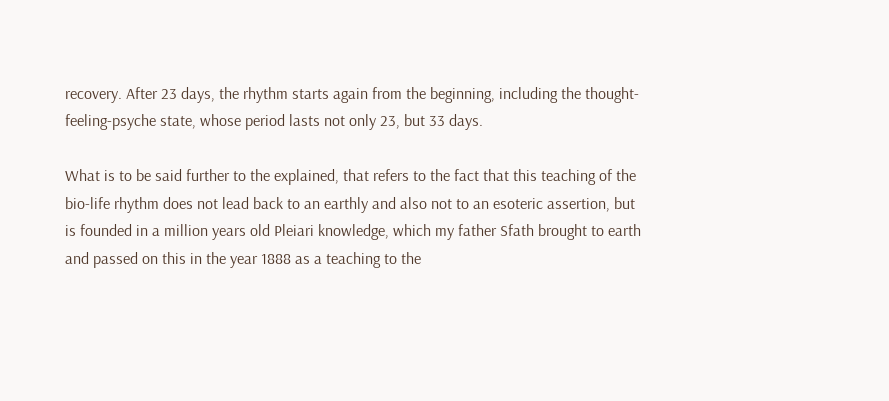recovery. After 23 days, the rhythm starts again from the beginning, including the thought-feeling-psyche state, whose period lasts not only 23, but 33 days.

What is to be said further to the explained, that refers to the fact that this teaching of the bio-life rhythm does not lead back to an earthly and also not to an esoteric assertion, but is founded in a million years old Pleiari knowledge, which my father Sfath brought to earth and passed on this in the year 1888 as a teaching to the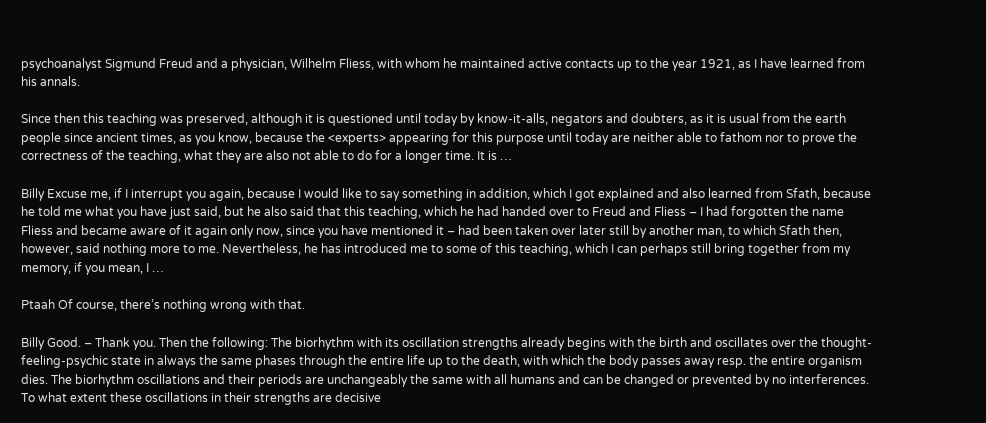psychoanalyst Sigmund Freud and a physician, Wilhelm Fliess, with whom he maintained active contacts up to the year 1921, as I have learned from his annals.

Since then this teaching was preserved, although it is questioned until today by know-it-alls, negators and doubters, as it is usual from the earth people since ancient times, as you know, because the <experts> appearing for this purpose until today are neither able to fathom nor to prove the correctness of the teaching, what they are also not able to do for a longer time. It is …

Billy Excuse me, if I interrupt you again, because I would like to say something in addition, which I got explained and also learned from Sfath, because he told me what you have just said, but he also said that this teaching, which he had handed over to Freud and Fliess – I had forgotten the name Fliess and became aware of it again only now, since you have mentioned it – had been taken over later still by another man, to which Sfath then, however, said nothing more to me. Nevertheless, he has introduced me to some of this teaching, which I can perhaps still bring together from my memory, if you mean, I …

Ptaah Of course, there’s nothing wrong with that.

Billy Good. – Thank you. Then the following: The biorhythm with its oscillation strengths already begins with the birth and oscillates over the thought-feeling-psychic state in always the same phases through the entire life up to the death, with which the body passes away resp. the entire organism dies. The biorhythm oscillations and their periods are unchangeably the same with all humans and can be changed or prevented by no interferences. To what extent these oscillations in their strengths are decisive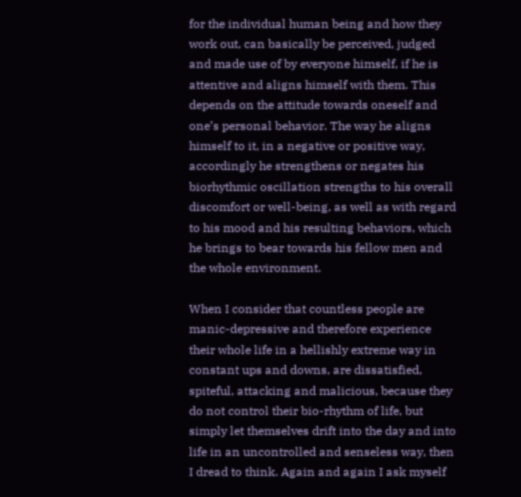for the individual human being and how they work out, can basically be perceived, judged and made use of by everyone himself, if he is attentive and aligns himself with them. This depends on the attitude towards oneself and one’s personal behavior. The way he aligns himself to it, in a negative or positive way, accordingly he strengthens or negates his biorhythmic oscillation strengths to his overall discomfort or well-being, as well as with regard to his mood and his resulting behaviors, which he brings to bear towards his fellow men and the whole environment.

When I consider that countless people are manic-depressive and therefore experience their whole life in a hellishly extreme way in constant ups and downs, are dissatisfied, spiteful, attacking and malicious, because they do not control their bio-rhythm of life, but simply let themselves drift into the day and into life in an uncontrolled and senseless way, then I dread to think. Again and again I ask myself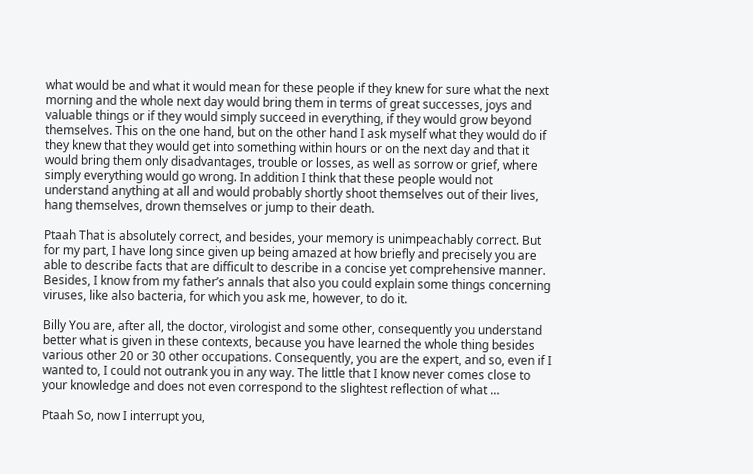what would be and what it would mean for these people if they knew for sure what the next morning and the whole next day would bring them in terms of great successes, joys and valuable things or if they would simply succeed in everything, if they would grow beyond themselves. This on the one hand, but on the other hand I ask myself what they would do if they knew that they would get into something within hours or on the next day and that it would bring them only disadvantages, trouble or losses, as well as sorrow or grief, where simply everything would go wrong. In addition I think that these people would not understand anything at all and would probably shortly shoot themselves out of their lives, hang themselves, drown themselves or jump to their death.

Ptaah That is absolutely correct, and besides, your memory is unimpeachably correct. But for my part, I have long since given up being amazed at how briefly and precisely you are able to describe facts that are difficult to describe in a concise yet comprehensive manner. Besides, I know from my father’s annals that also you could explain some things concerning viruses, like also bacteria, for which you ask me, however, to do it.

Billy You are, after all, the doctor, virologist and some other, consequently you understand better what is given in these contexts, because you have learned the whole thing besides various other 20 or 30 other occupations. Consequently, you are the expert, and so, even if I wanted to, I could not outrank you in any way. The little that I know never comes close to your knowledge and does not even correspond to the slightest reflection of what …

Ptaah So, now I interrupt you,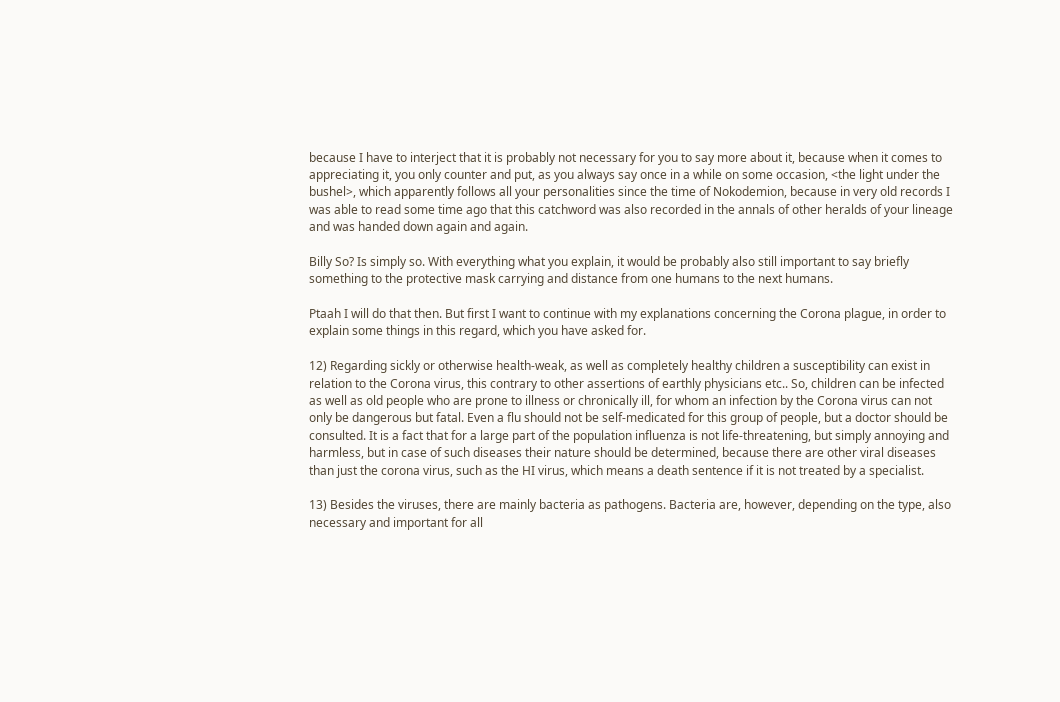because I have to interject that it is probably not necessary for you to say more about it, because when it comes to appreciating it, you only counter and put, as you always say once in a while on some occasion, <the light under the bushel>, which apparently follows all your personalities since the time of Nokodemion, because in very old records I was able to read some time ago that this catchword was also recorded in the annals of other heralds of your lineage and was handed down again and again.

Billy So? Is simply so. With everything what you explain, it would be probably also still important to say briefly something to the protective mask carrying and distance from one humans to the next humans.

Ptaah I will do that then. But first I want to continue with my explanations concerning the Corona plague, in order to explain some things in this regard, which you have asked for.

12) Regarding sickly or otherwise health-weak, as well as completely healthy children a susceptibility can exist in relation to the Corona virus, this contrary to other assertions of earthly physicians etc.. So, children can be infected as well as old people who are prone to illness or chronically ill, for whom an infection by the Corona virus can not only be dangerous but fatal. Even a flu should not be self-medicated for this group of people, but a doctor should be consulted. It is a fact that for a large part of the population influenza is not life-threatening, but simply annoying and harmless, but in case of such diseases their nature should be determined, because there are other viral diseases than just the corona virus, such as the HI virus, which means a death sentence if it is not treated by a specialist.

13) Besides the viruses, there are mainly bacteria as pathogens. Bacteria are, however, depending on the type, also necessary and important for all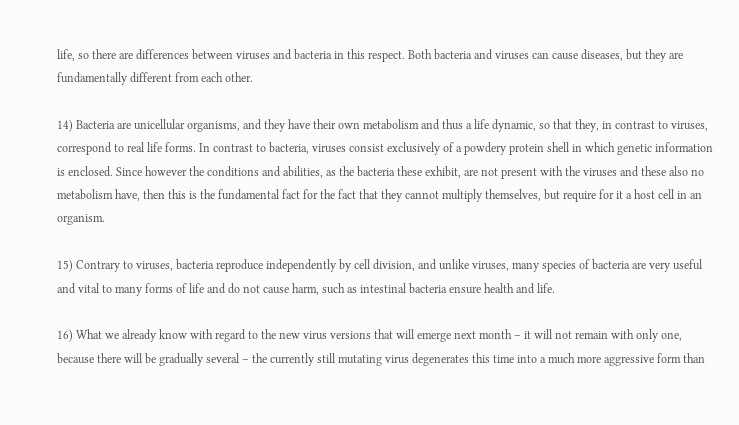life, so there are differences between viruses and bacteria in this respect. Both bacteria and viruses can cause diseases, but they are fundamentally different from each other.

14) Bacteria are unicellular organisms, and they have their own metabolism and thus a life dynamic, so that they, in contrast to viruses, correspond to real life forms. In contrast to bacteria, viruses consist exclusively of a powdery protein shell in which genetic information is enclosed. Since however the conditions and abilities, as the bacteria these exhibit, are not present with the viruses and these also no metabolism have, then this is the fundamental fact for the fact that they cannot multiply themselves, but require for it a host cell in an organism.

15) Contrary to viruses, bacteria reproduce independently by cell division, and unlike viruses, many species of bacteria are very useful and vital to many forms of life and do not cause harm, such as intestinal bacteria ensure health and life.

16) What we already know with regard to the new virus versions that will emerge next month – it will not remain with only one, because there will be gradually several – the currently still mutating virus degenerates this time into a much more aggressive form than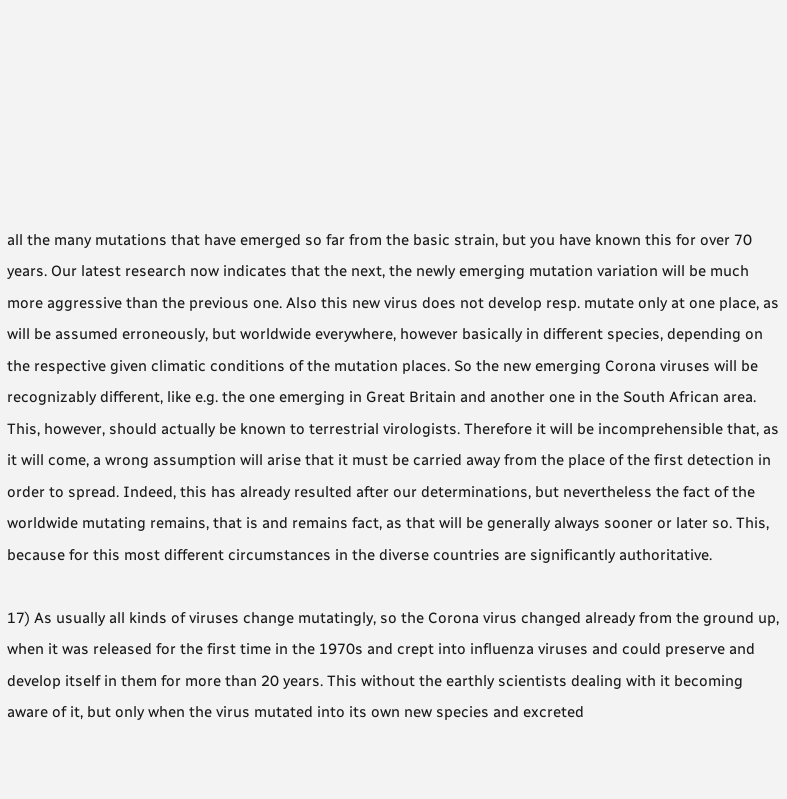all the many mutations that have emerged so far from the basic strain, but you have known this for over 70 years. Our latest research now indicates that the next, the newly emerging mutation variation will be much more aggressive than the previous one. Also this new virus does not develop resp. mutate only at one place, as will be assumed erroneously, but worldwide everywhere, however basically in different species, depending on the respective given climatic conditions of the mutation places. So the new emerging Corona viruses will be recognizably different, like e.g. the one emerging in Great Britain and another one in the South African area. This, however, should actually be known to terrestrial virologists. Therefore it will be incomprehensible that, as it will come, a wrong assumption will arise that it must be carried away from the place of the first detection in order to spread. Indeed, this has already resulted after our determinations, but nevertheless the fact of the worldwide mutating remains, that is and remains fact, as that will be generally always sooner or later so. This, because for this most different circumstances in the diverse countries are significantly authoritative.

17) As usually all kinds of viruses change mutatingly, so the Corona virus changed already from the ground up, when it was released for the first time in the 1970s and crept into influenza viruses and could preserve and develop itself in them for more than 20 years. This without the earthly scientists dealing with it becoming aware of it, but only when the virus mutated into its own new species and excreted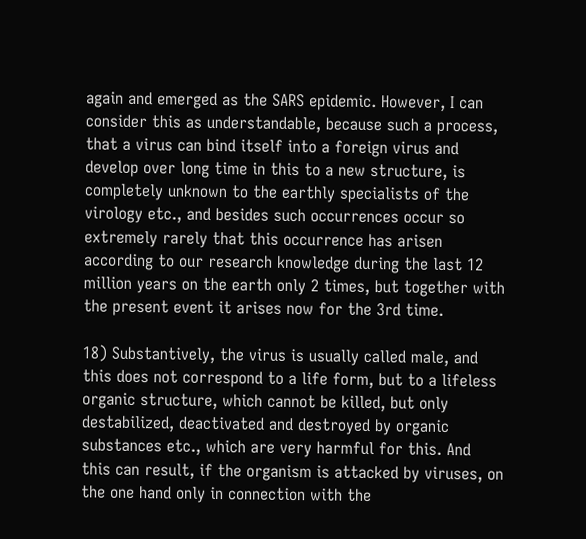again and emerged as the SARS epidemic. However, I can consider this as understandable, because such a process, that a virus can bind itself into a foreign virus and develop over long time in this to a new structure, is completely unknown to the earthly specialists of the virology etc., and besides such occurrences occur so extremely rarely that this occurrence has arisen according to our research knowledge during the last 12 million years on the earth only 2 times, but together with the present event it arises now for the 3rd time.

18) Substantively, the virus is usually called male, and this does not correspond to a life form, but to a lifeless organic structure, which cannot be killed, but only destabilized, deactivated and destroyed by organic substances etc., which are very harmful for this. And this can result, if the organism is attacked by viruses, on the one hand only in connection with the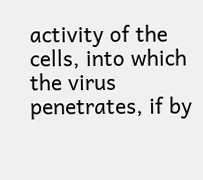activity of the cells, into which the virus penetrates, if by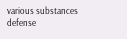various substances defense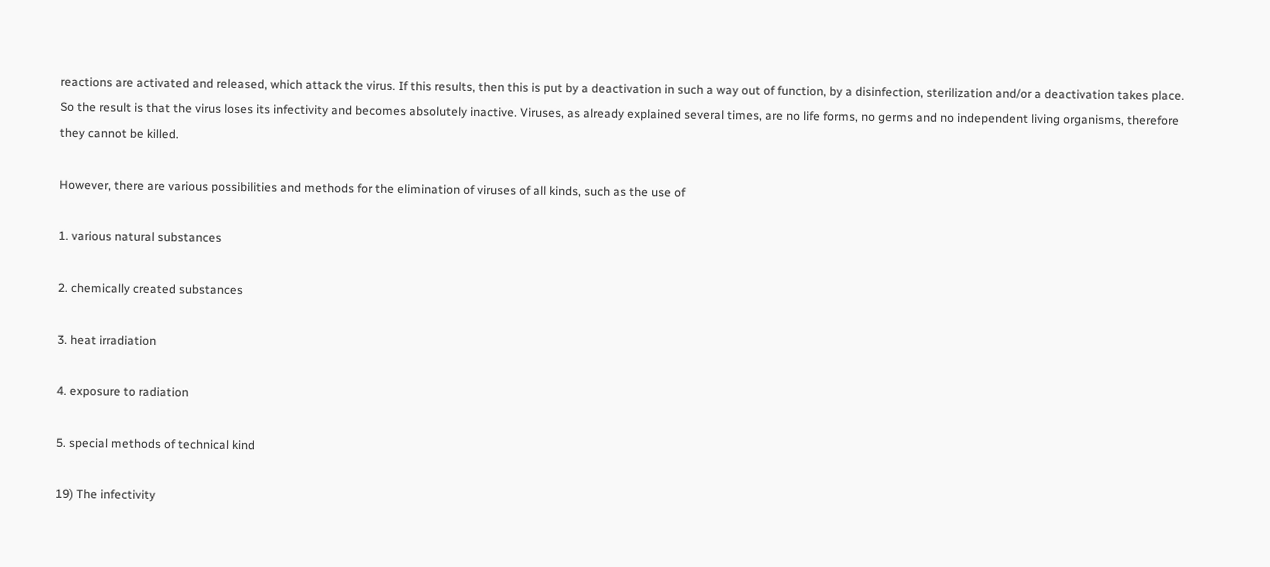reactions are activated and released, which attack the virus. If this results, then this is put by a deactivation in such a way out of function, by a disinfection, sterilization and/or a deactivation takes place. So the result is that the virus loses its infectivity and becomes absolutely inactive. Viruses, as already explained several times, are no life forms, no germs and no independent living organisms, therefore they cannot be killed.

However, there are various possibilities and methods for the elimination of viruses of all kinds, such as the use of

1. various natural substances

2. chemically created substances

3. heat irradiation

4. exposure to radiation

5. special methods of technical kind

19) The infectivity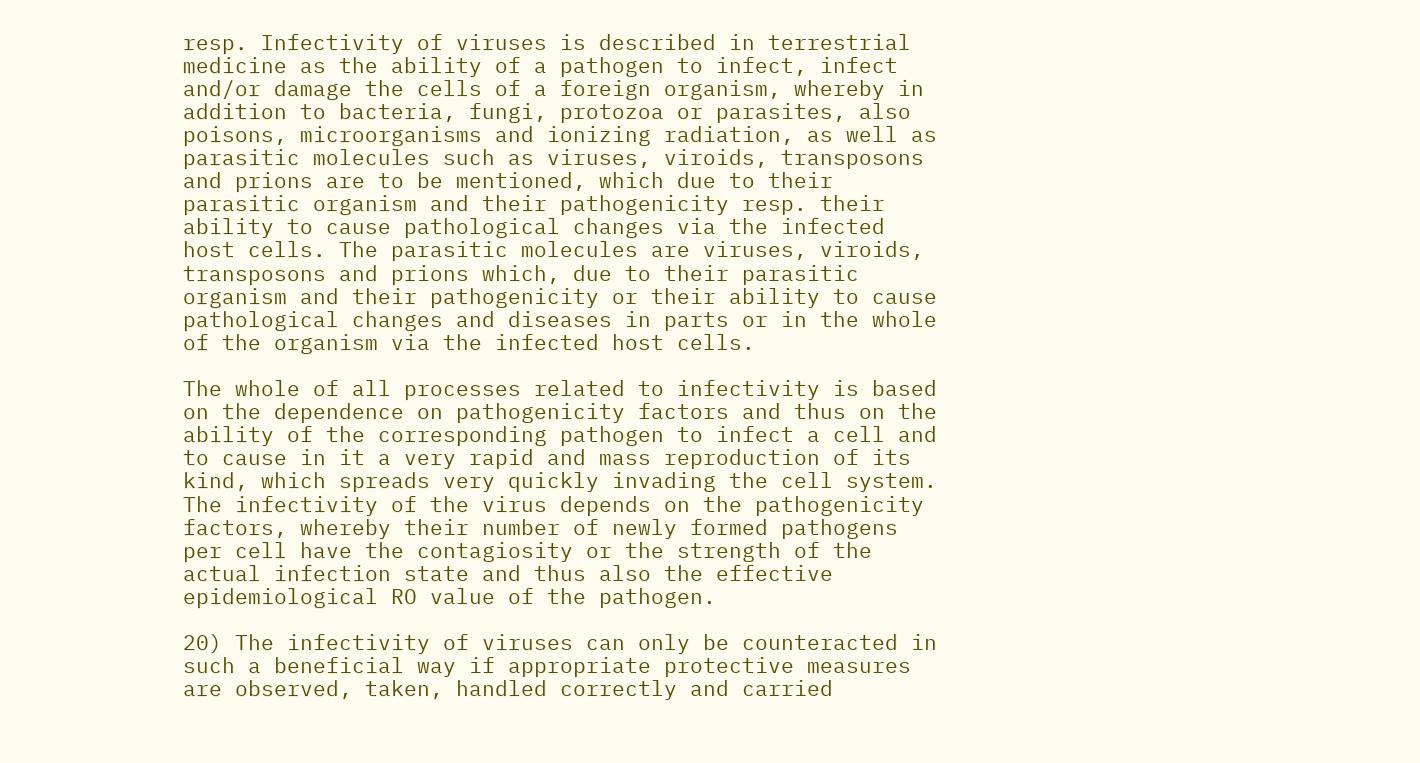resp. Infectivity of viruses is described in terrestrial medicine as the ability of a pathogen to infect, infect and/or damage the cells of a foreign organism, whereby in addition to bacteria, fungi, protozoa or parasites, also poisons, microorganisms and ionizing radiation, as well as parasitic molecules such as viruses, viroids, transposons and prions are to be mentioned, which due to their parasitic organism and their pathogenicity resp. their ability to cause pathological changes via the infected host cells. The parasitic molecules are viruses, viroids, transposons and prions which, due to their parasitic organism and their pathogenicity or their ability to cause pathological changes and diseases in parts or in the whole of the organism via the infected host cells.

The whole of all processes related to infectivity is based on the dependence on pathogenicity factors and thus on the ability of the corresponding pathogen to infect a cell and to cause in it a very rapid and mass reproduction of its kind, which spreads very quickly invading the cell system. The infectivity of the virus depends on the pathogenicity factors, whereby their number of newly formed pathogens per cell have the contagiosity or the strength of the actual infection state and thus also the effective epidemiological RO value of the pathogen.

20) The infectivity of viruses can only be counteracted in such a beneficial way if appropriate protective measures are observed, taken, handled correctly and carried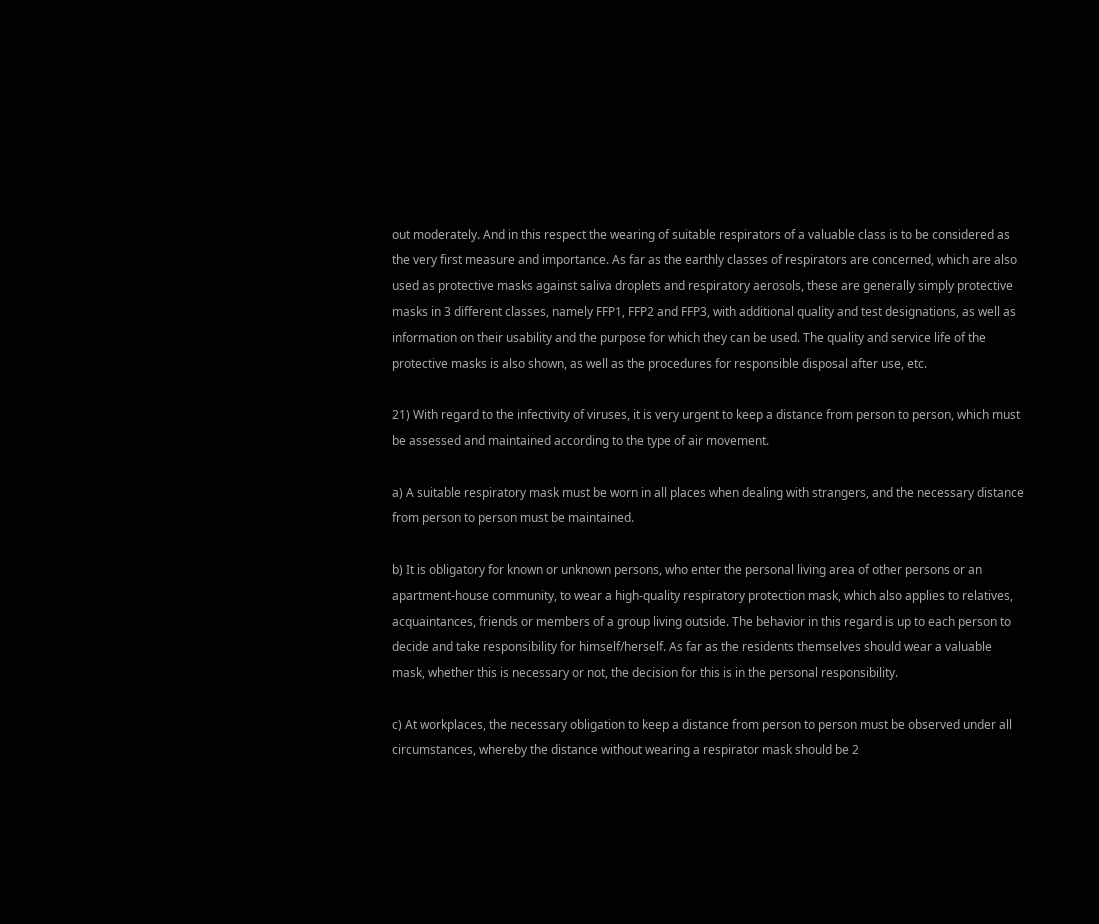out moderately. And in this respect the wearing of suitable respirators of a valuable class is to be considered as the very first measure and importance. As far as the earthly classes of respirators are concerned, which are also used as protective masks against saliva droplets and respiratory aerosols, these are generally simply protective masks in 3 different classes, namely FFP1, FFP2 and FFP3, with additional quality and test designations, as well as information on their usability and the purpose for which they can be used. The quality and service life of the protective masks is also shown, as well as the procedures for responsible disposal after use, etc.

21) With regard to the infectivity of viruses, it is very urgent to keep a distance from person to person, which must be assessed and maintained according to the type of air movement.

a) A suitable respiratory mask must be worn in all places when dealing with strangers, and the necessary distance from person to person must be maintained.

b) It is obligatory for known or unknown persons, who enter the personal living area of other persons or an apartment-house community, to wear a high-quality respiratory protection mask, which also applies to relatives, acquaintances, friends or members of a group living outside. The behavior in this regard is up to each person to decide and take responsibility for himself/herself. As far as the residents themselves should wear a valuable mask, whether this is necessary or not, the decision for this is in the personal responsibility.

c) At workplaces, the necessary obligation to keep a distance from person to person must be observed under all circumstances, whereby the distance without wearing a respirator mask should be 2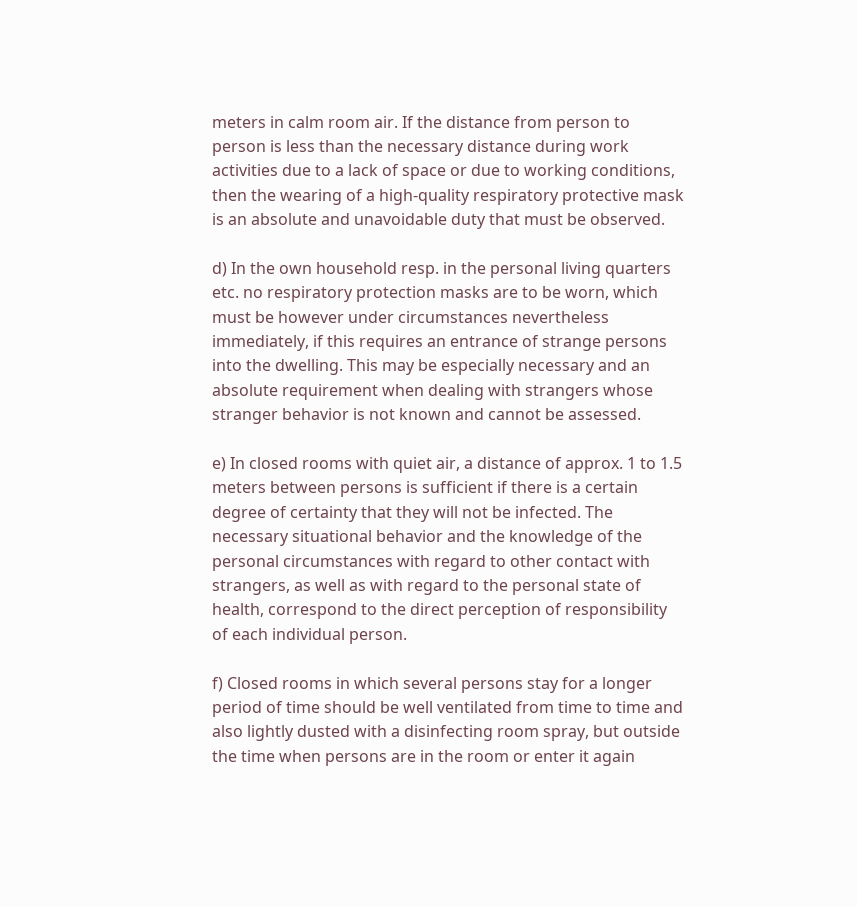meters in calm room air. If the distance from person to person is less than the necessary distance during work activities due to a lack of space or due to working conditions, then the wearing of a high-quality respiratory protective mask is an absolute and unavoidable duty that must be observed.

d) In the own household resp. in the personal living quarters etc. no respiratory protection masks are to be worn, which must be however under circumstances nevertheless immediately, if this requires an entrance of strange persons into the dwelling. This may be especially necessary and an absolute requirement when dealing with strangers whose stranger behavior is not known and cannot be assessed.

e) In closed rooms with quiet air, a distance of approx. 1 to 1.5 meters between persons is sufficient if there is a certain degree of certainty that they will not be infected. The necessary situational behavior and the knowledge of the personal circumstances with regard to other contact with strangers, as well as with regard to the personal state of health, correspond to the direct perception of responsibility of each individual person.

f) Closed rooms in which several persons stay for a longer period of time should be well ventilated from time to time and also lightly dusted with a disinfecting room spray, but outside the time when persons are in the room or enter it again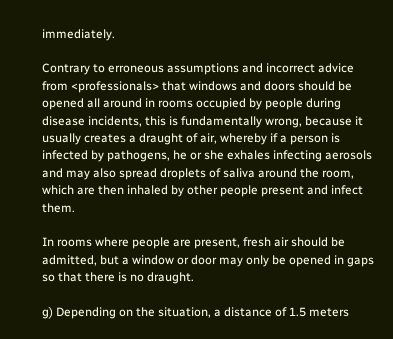immediately.

Contrary to erroneous assumptions and incorrect advice from <professionals> that windows and doors should be opened all around in rooms occupied by people during disease incidents, this is fundamentally wrong, because it usually creates a draught of air, whereby if a person is infected by pathogens, he or she exhales infecting aerosols and may also spread droplets of saliva around the room, which are then inhaled by other people present and infect them.

In rooms where people are present, fresh air should be admitted, but a window or door may only be opened in gaps so that there is no draught.

g) Depending on the situation, a distance of 1.5 meters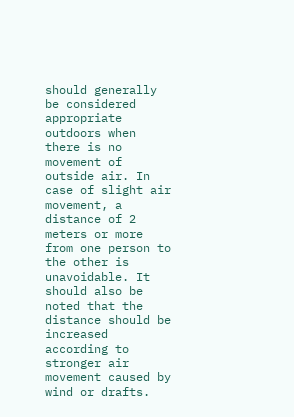should generally be considered appropriate outdoors when there is no movement of outside air. In case of slight air movement, a distance of 2 meters or more from one person to the other is unavoidable. It should also be noted that the distance should be increased according to stronger air movement caused by wind or drafts.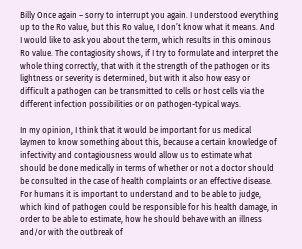Billy Once again – sorry to interrupt you again. I understood everything up to the Ro value, but this Ro value, I don’t know what it means. And I would like to ask you about the term, which results in this ominous Ro value. The contagiosity shows, if I try to formulate and interpret the whole thing correctly, that with it the strength of the pathogen or its lightness or severity is determined, but with it also how easy or difficult a pathogen can be transmitted to cells or host cells via the different infection possibilities or on pathogen-typical ways.

In my opinion, I think that it would be important for us medical laymen to know something about this, because a certain knowledge of infectivity and contagiousness would allow us to estimate what should be done medically in terms of whether or not a doctor should be consulted in the case of health complaints or an effective disease. For humans it is important to understand and to be able to judge, which kind of pathogen could be responsible for his health damage, in order to be able to estimate, how he should behave with an illness and/or with the outbreak of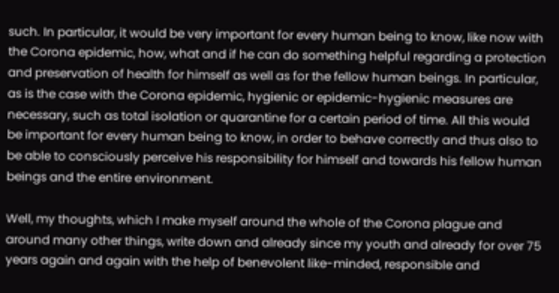such. In particular, it would be very important for every human being to know, like now with the Corona epidemic, how, what and if he can do something helpful regarding a protection and preservation of health for himself as well as for the fellow human beings. In particular, as is the case with the Corona epidemic, hygienic or epidemic-hygienic measures are necessary, such as total isolation or quarantine for a certain period of time. All this would be important for every human being to know, in order to behave correctly and thus also to be able to consciously perceive his responsibility for himself and towards his fellow human beings and the entire environment.

Well, my thoughts, which I make myself around the whole of the Corona plague and around many other things, write down and already since my youth and already for over 75 years again and again with the help of benevolent like-minded, responsible and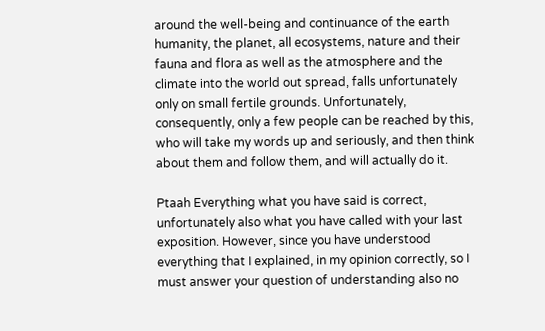around the well-being and continuance of the earth humanity, the planet, all ecosystems, nature and their fauna and flora as well as the atmosphere and the climate into the world out spread, falls unfortunately only on small fertile grounds. Unfortunately, consequently, only a few people can be reached by this, who will take my words up and seriously, and then think about them and follow them, and will actually do it.

Ptaah Everything what you have said is correct, unfortunately also what you have called with your last exposition. However, since you have understood everything that I explained, in my opinion correctly, so I must answer your question of understanding also no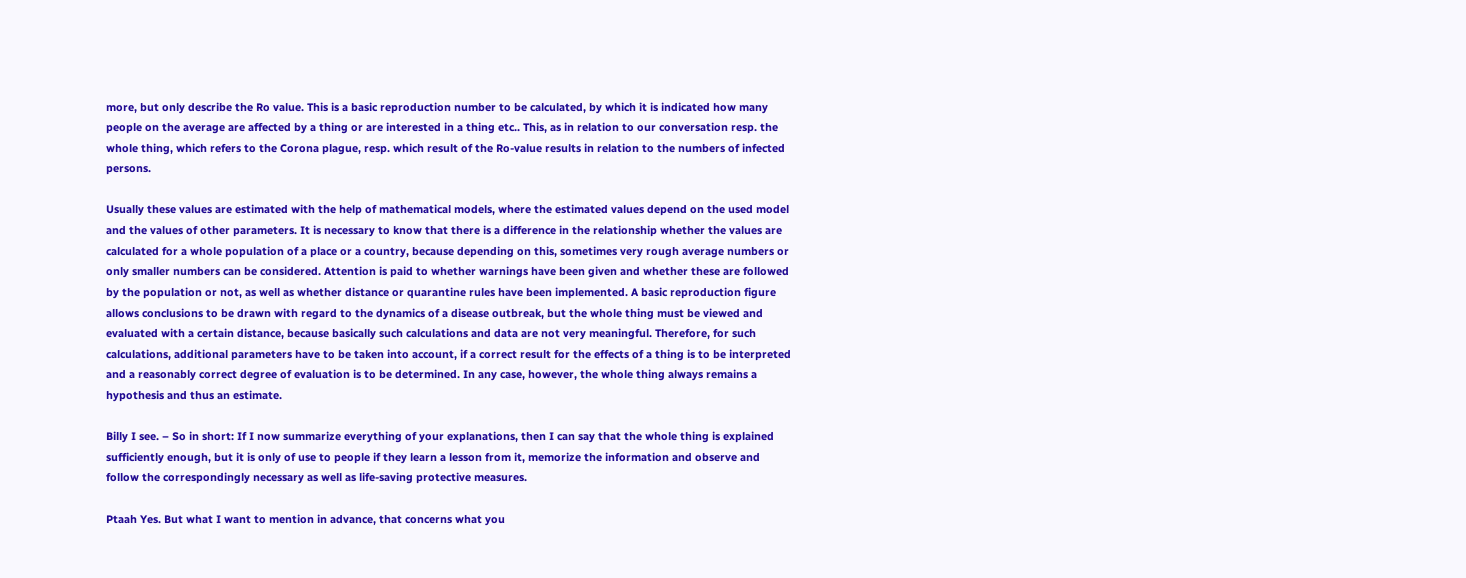more, but only describe the Ro value. This is a basic reproduction number to be calculated, by which it is indicated how many people on the average are affected by a thing or are interested in a thing etc.. This, as in relation to our conversation resp. the whole thing, which refers to the Corona plague, resp. which result of the Ro-value results in relation to the numbers of infected persons.

Usually these values are estimated with the help of mathematical models, where the estimated values depend on the used model and the values of other parameters. It is necessary to know that there is a difference in the relationship whether the values are calculated for a whole population of a place or a country, because depending on this, sometimes very rough average numbers or only smaller numbers can be considered. Attention is paid to whether warnings have been given and whether these are followed by the population or not, as well as whether distance or quarantine rules have been implemented. A basic reproduction figure allows conclusions to be drawn with regard to the dynamics of a disease outbreak, but the whole thing must be viewed and evaluated with a certain distance, because basically such calculations and data are not very meaningful. Therefore, for such calculations, additional parameters have to be taken into account, if a correct result for the effects of a thing is to be interpreted and a reasonably correct degree of evaluation is to be determined. In any case, however, the whole thing always remains a hypothesis and thus an estimate.

Billy I see. – So in short: If I now summarize everything of your explanations, then I can say that the whole thing is explained sufficiently enough, but it is only of use to people if they learn a lesson from it, memorize the information and observe and follow the correspondingly necessary as well as life-saving protective measures.

Ptaah Yes. But what I want to mention in advance, that concerns what you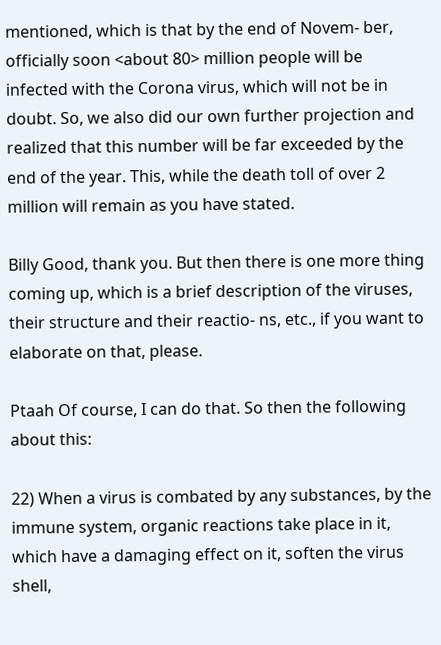mentioned, which is that by the end of Novem- ber, officially soon <about 80> million people will be infected with the Corona virus, which will not be in doubt. So, we also did our own further projection and realized that this number will be far exceeded by the end of the year. This, while the death toll of over 2 million will remain as you have stated.

Billy Good, thank you. But then there is one more thing coming up, which is a brief description of the viruses, their structure and their reactio- ns, etc., if you want to elaborate on that, please.

Ptaah Of course, I can do that. So then the following about this:

22) When a virus is combated by any substances, by the immune system, organic reactions take place in it, which have a damaging effect on it, soften the virus shell,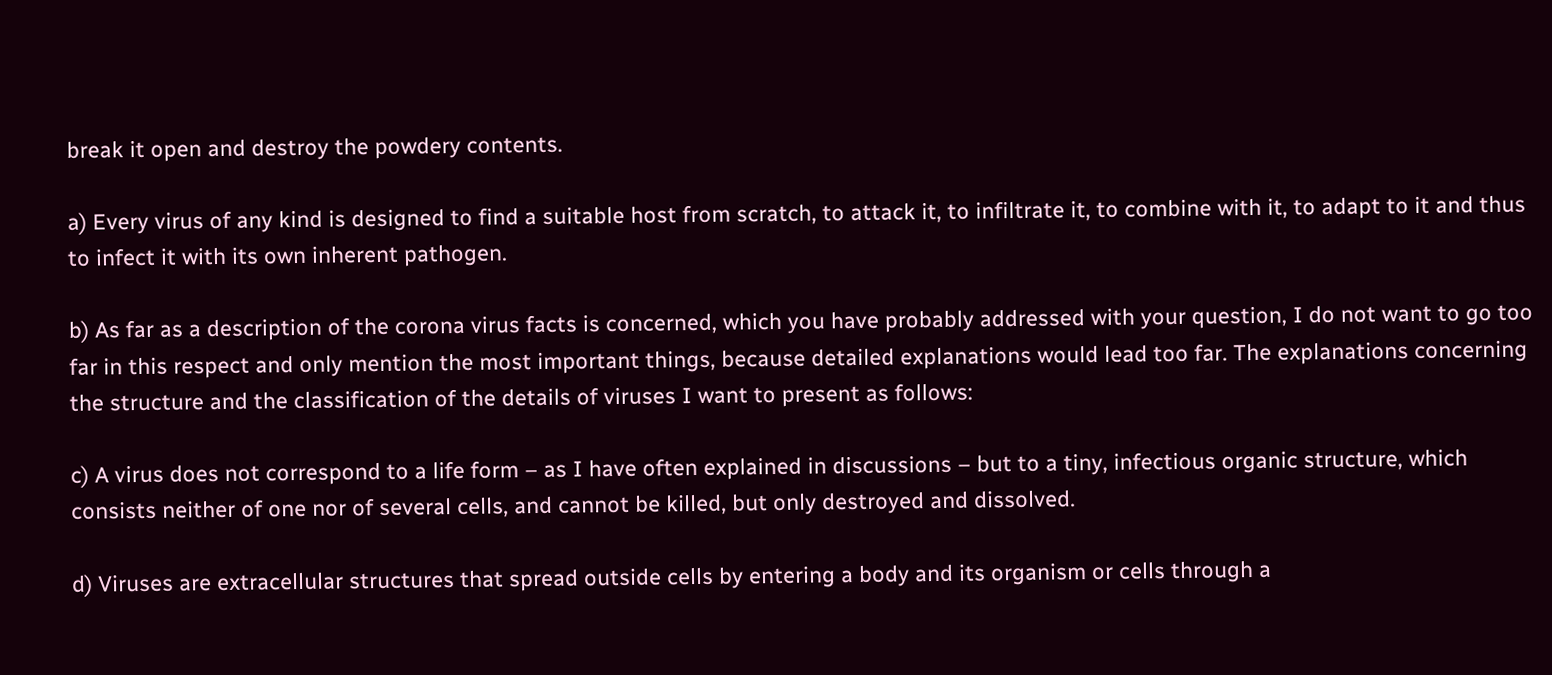break it open and destroy the powdery contents.

a) Every virus of any kind is designed to find a suitable host from scratch, to attack it, to infiltrate it, to combine with it, to adapt to it and thus to infect it with its own inherent pathogen.

b) As far as a description of the corona virus facts is concerned, which you have probably addressed with your question, I do not want to go too far in this respect and only mention the most important things, because detailed explanations would lead too far. The explanations concerning the structure and the classification of the details of viruses I want to present as follows:

c) A virus does not correspond to a life form – as I have often explained in discussions – but to a tiny, infectious organic structure, which consists neither of one nor of several cells, and cannot be killed, but only destroyed and dissolved.

d) Viruses are extracellular structures that spread outside cells by entering a body and its organism or cells through a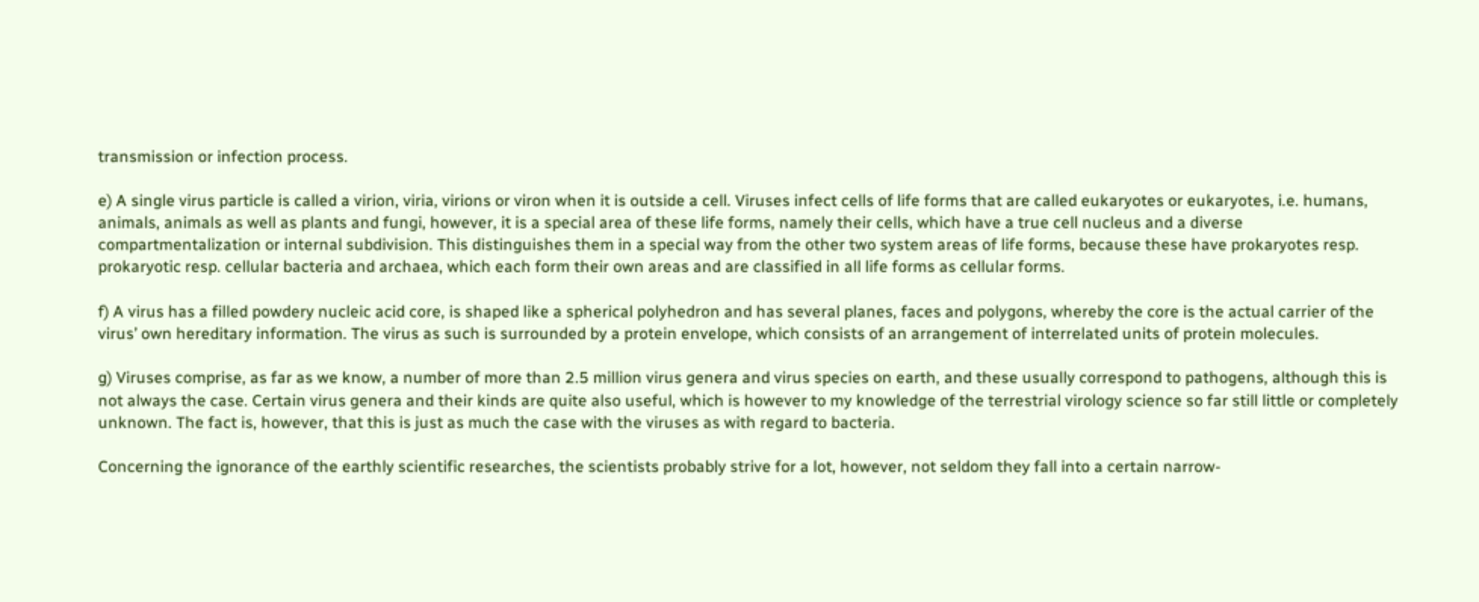transmission or infection process.

e) A single virus particle is called a virion, viria, virions or viron when it is outside a cell. Viruses infect cells of life forms that are called eukaryotes or eukaryotes, i.e. humans, animals, animals as well as plants and fungi, however, it is a special area of these life forms, namely their cells, which have a true cell nucleus and a diverse compartmentalization or internal subdivision. This distinguishes them in a special way from the other two system areas of life forms, because these have prokaryotes resp. prokaryotic resp. cellular bacteria and archaea, which each form their own areas and are classified in all life forms as cellular forms.

f) A virus has a filled powdery nucleic acid core, is shaped like a spherical polyhedron and has several planes, faces and polygons, whereby the core is the actual carrier of the virus’ own hereditary information. The virus as such is surrounded by a protein envelope, which consists of an arrangement of interrelated units of protein molecules.

g) Viruses comprise, as far as we know, a number of more than 2.5 million virus genera and virus species on earth, and these usually correspond to pathogens, although this is not always the case. Certain virus genera and their kinds are quite also useful, which is however to my knowledge of the terrestrial virology science so far still little or completely unknown. The fact is, however, that this is just as much the case with the viruses as with regard to bacteria.

Concerning the ignorance of the earthly scientific researches, the scientists probably strive for a lot, however, not seldom they fall into a certain narrow-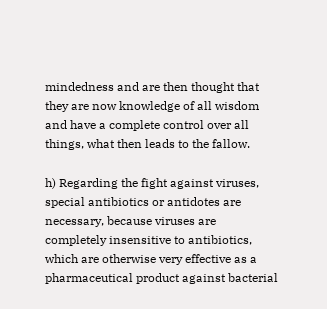mindedness and are then thought that they are now knowledge of all wisdom and have a complete control over all things, what then leads to the fallow.

h) Regarding the fight against viruses, special antibiotics or antidotes are necessary, because viruses are completely insensitive to antibiotics, which are otherwise very effective as a pharmaceutical product against bacterial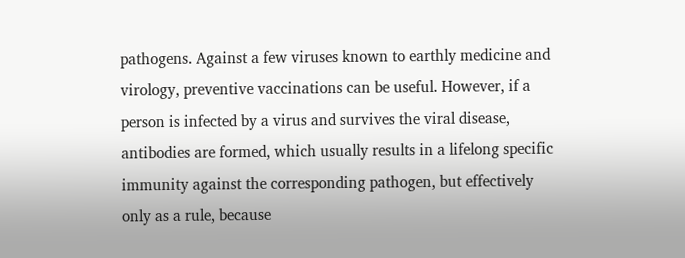pathogens. Against a few viruses known to earthly medicine and virology, preventive vaccinations can be useful. However, if a person is infected by a virus and survives the viral disease, antibodies are formed, which usually results in a lifelong specific immunity against the corresponding pathogen, but effectively only as a rule, because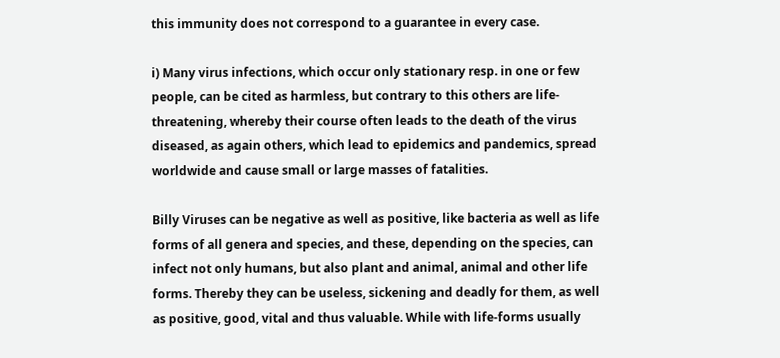this immunity does not correspond to a guarantee in every case.

i) Many virus infections, which occur only stationary resp. in one or few people, can be cited as harmless, but contrary to this others are life-threatening, whereby their course often leads to the death of the virus diseased, as again others, which lead to epidemics and pandemics, spread worldwide and cause small or large masses of fatalities.

Billy Viruses can be negative as well as positive, like bacteria as well as life forms of all genera and species, and these, depending on the species, can infect not only humans, but also plant and animal, animal and other life forms. Thereby they can be useless, sickening and deadly for them, as well as positive, good, vital and thus valuable. While with life-forms usually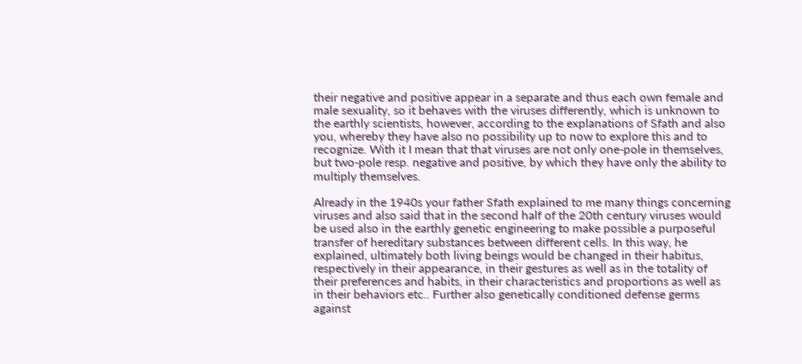their negative and positive appear in a separate and thus each own female and male sexuality, so it behaves with the viruses differently, which is unknown to the earthly scientists, however, according to the explanations of Sfath and also you, whereby they have also no possibility up to now to explore this and to recognize. With it I mean that that viruses are not only one-pole in themselves, but two-pole resp. negative and positive, by which they have only the ability to multiply themselves.

Already in the 1940s your father Sfath explained to me many things concerning viruses and also said that in the second half of the 20th century viruses would be used also in the earthly genetic engineering to make possible a purposeful transfer of hereditary substances between different cells. In this way, he explained, ultimately both living beings would be changed in their habitus, respectively in their appearance, in their gestures as well as in the totality of their preferences and habits, in their characteristics and proportions as well as in their behaviors etc.. Further also genetically conditioned defense germs against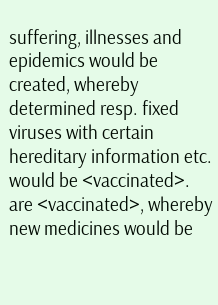suffering, illnesses and epidemics would be created, whereby determined resp. fixed viruses with certain hereditary information etc. would be <vaccinated>. are <vaccinated>, whereby new medicines would be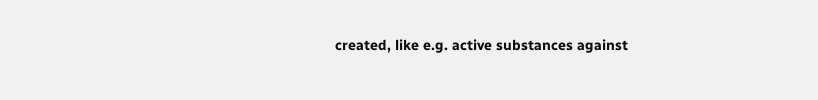created, like e.g. active substances against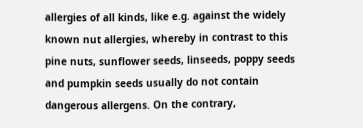allergies of all kinds, like e.g. against the widely known nut allergies, whereby in contrast to this pine nuts, sunflower seeds, linseeds, poppy seeds and pumpkin seeds usually do not contain dangerous allergens. On the contrary,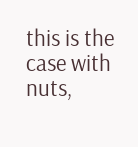this is the case with nuts,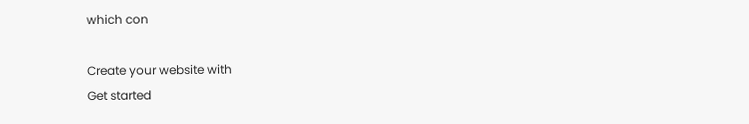which con

Create your website with
Get started